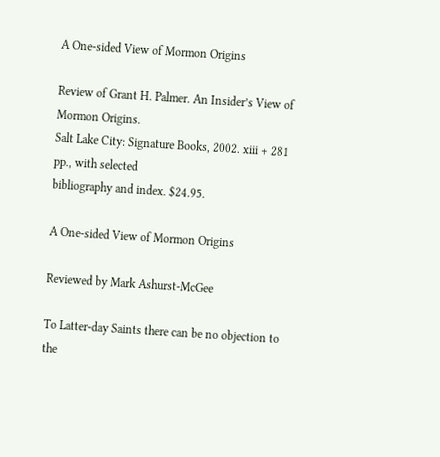A One-sided View of Mormon Origins

Review of Grant H. Palmer. An Insider’s View of Mormon Origins.
Salt Lake City: Signature Books, 2002. xiii + 281 pp., with selected
bibliography and index. $24.95.

A One-sided View of Mormon Origins

Reviewed by Mark Ashurst-McGee

To Latter-day Saints there can be no objection to the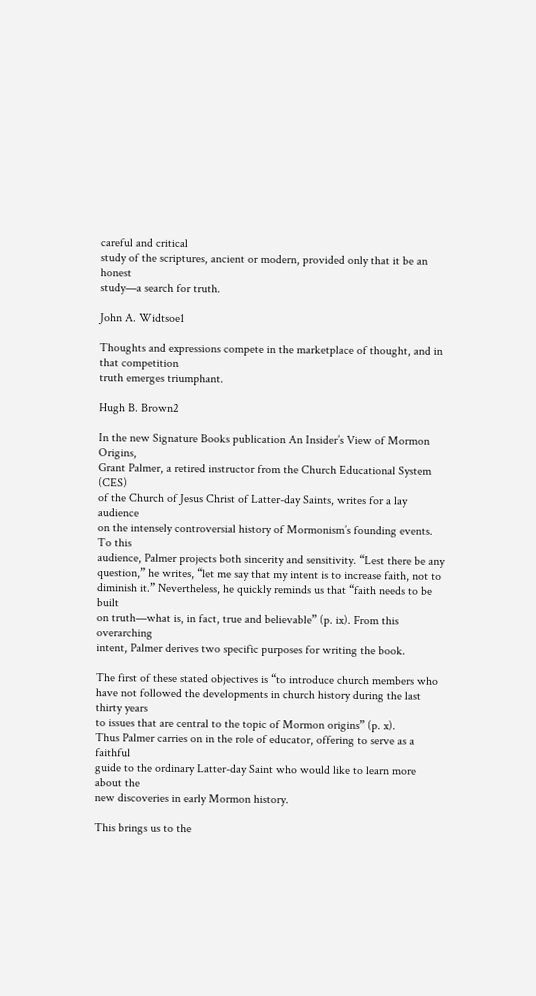careful and critical
study of the scriptures, ancient or modern, provided only that it be an honest
study—a search for truth.

John A. Widtsoe1

Thoughts and expressions compete in the marketplace of thought, and in that competition
truth emerges triumphant.

Hugh B. Brown2

In the new Signature Books publication An Insider’s View of Mormon Origins,
Grant Palmer, a retired instructor from the Church Educational System (CES)
of the Church of Jesus Christ of Latter-day Saints, writes for a lay audience
on the intensely controversial history of Mormonism’s founding events. To this
audience, Palmer projects both sincerity and sensitivity. “Lest there be any
question,” he writes, “let me say that my intent is to increase faith, not to
diminish it.” Nevertheless, he quickly reminds us that “faith needs to be built
on truth—what is, in fact, true and believable” (p. ix). From this overarching
intent, Palmer derives two specific purposes for writing the book.

The first of these stated objectives is “to introduce church members who
have not followed the developments in church history during the last thirty years
to issues that are central to the topic of Mormon origins” (p. x).
Thus Palmer carries on in the role of educator, offering to serve as a faithful
guide to the ordinary Latter-day Saint who would like to learn more about the
new discoveries in early Mormon history.

This brings us to the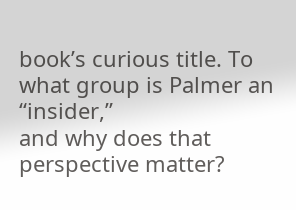book’s curious title. To what group is Palmer an “insider,”
and why does that perspective matter?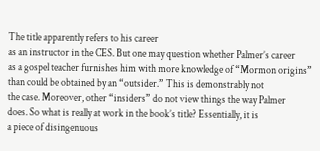The title apparently refers to his career
as an instructor in the CES. But one may question whether Palmer’s career
as a gospel teacher furnishes him with more knowledge of “Mormon origins”
than could be obtained by an “outsider.” This is demonstrably not
the case. Moreover, other “insiders” do not view things the way Palmer
does. So what is really at work in the book’s title? Essentially, it is
a piece of disingenuous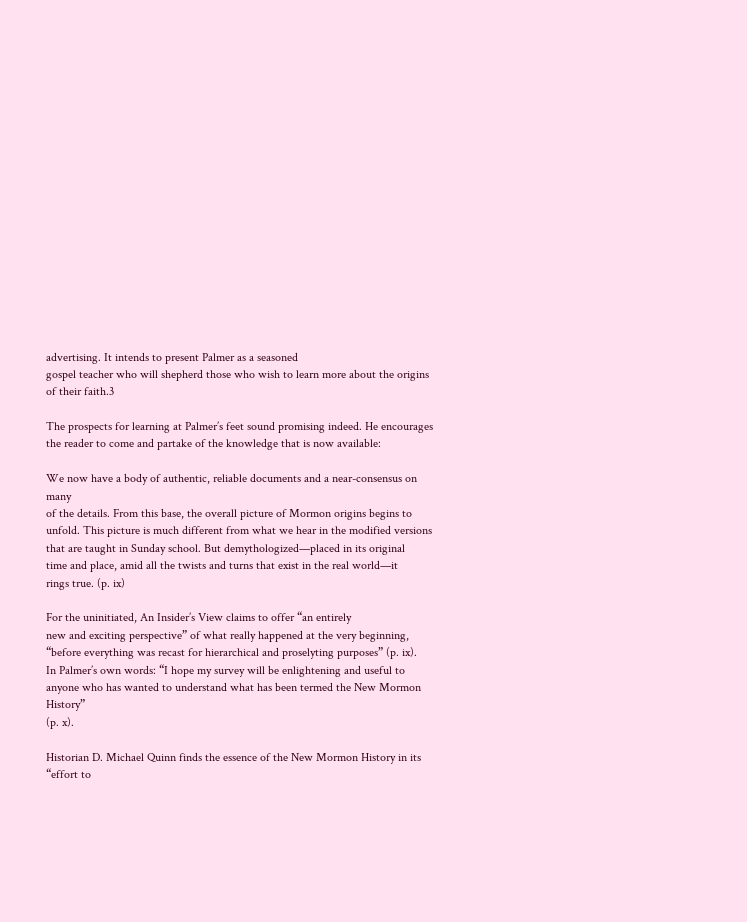advertising. It intends to present Palmer as a seasoned
gospel teacher who will shepherd those who wish to learn more about the origins
of their faith.3

The prospects for learning at Palmer’s feet sound promising indeed. He encourages
the reader to come and partake of the knowledge that is now available:

We now have a body of authentic, reliable documents and a near-consensus on many
of the details. From this base, the overall picture of Mormon origins begins to
unfold. This picture is much different from what we hear in the modified versions
that are taught in Sunday school. But demythologized—placed in its original
time and place, amid all the twists and turns that exist in the real world—it
rings true. (p. ix)

For the uninitiated, An Insider’s View claims to offer “an entirely
new and exciting perspective” of what really happened at the very beginning,
“before everything was recast for hierarchical and proselyting purposes” (p. ix).
In Palmer’s own words: “I hope my survey will be enlightening and useful to
anyone who has wanted to understand what has been termed the New Mormon History”
(p. x).

Historian D. Michael Quinn finds the essence of the New Mormon History in its
“effort to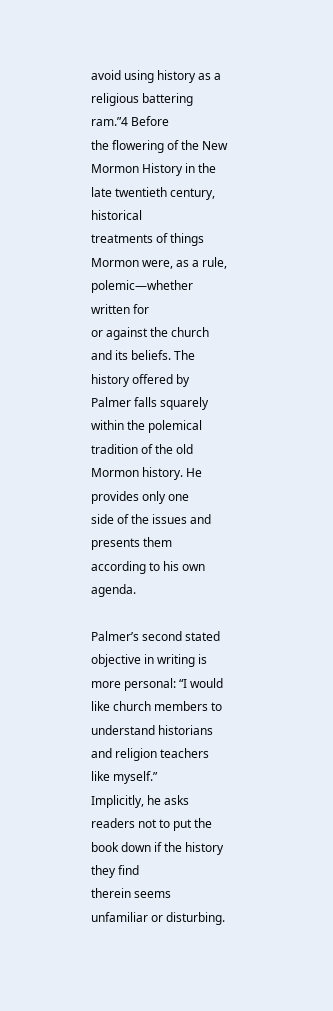avoid using history as a religious battering ram.”4 Before
the flowering of the New Mormon History in the late twentieth century, historical
treatments of things Mormon were, as a rule, polemic—whether written for
or against the church and its beliefs. The history offered by Palmer falls squarely
within the polemical tradition of the old Mormon history. He provides only one
side of the issues and presents them according to his own agenda.

Palmer’s second stated objective in writing is more personal: “I would
like church members to understand historians and religion teachers like myself.”
Implicitly, he asks readers not to put the book down if the history they find
therein seems unfamiliar or disturbing.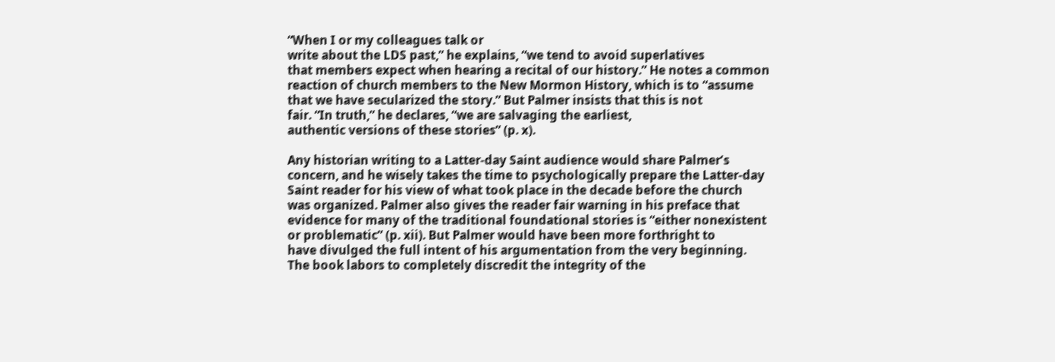“When I or my colleagues talk or
write about the LDS past,” he explains, “we tend to avoid superlatives
that members expect when hearing a recital of our history.” He notes a common
reaction of church members to the New Mormon History, which is to “assume
that we have secularized the story.” But Palmer insists that this is not
fair. “In truth,” he declares, “we are salvaging the earliest,
authentic versions of these stories” (p. x).

Any historian writing to a Latter-day Saint audience would share Palmer’s
concern, and he wisely takes the time to psychologically prepare the Latter-day
Saint reader for his view of what took place in the decade before the church
was organized. Palmer also gives the reader fair warning in his preface that
evidence for many of the traditional foundational stories is “either nonexistent
or problematic” (p. xii). But Palmer would have been more forthright to
have divulged the full intent of his argumentation from the very beginning.
The book labors to completely discredit the integrity of the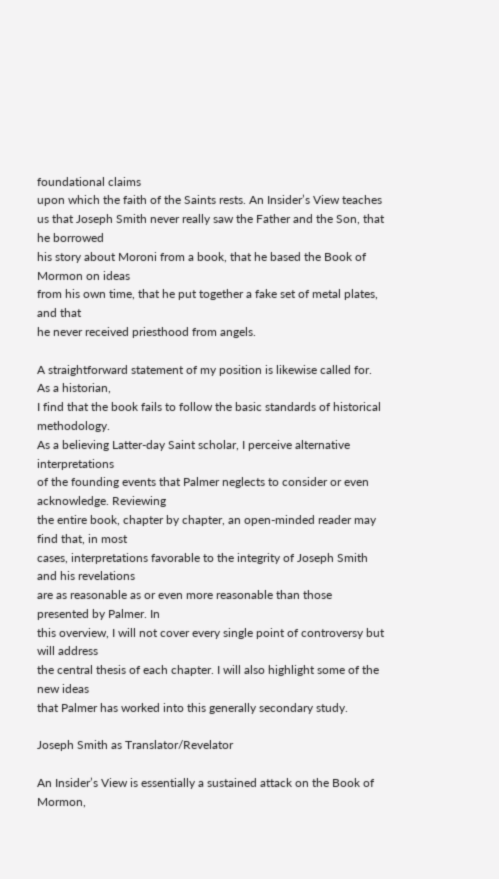foundational claims
upon which the faith of the Saints rests. An Insider’s View teaches
us that Joseph Smith never really saw the Father and the Son, that he borrowed
his story about Moroni from a book, that he based the Book of Mormon on ideas
from his own time, that he put together a fake set of metal plates, and that
he never received priesthood from angels.

A straightforward statement of my position is likewise called for. As a historian,
I find that the book fails to follow the basic standards of historical methodology.
As a believing Latter-day Saint scholar, I perceive alternative interpretations
of the founding events that Palmer neglects to consider or even acknowledge. Reviewing
the entire book, chapter by chapter, an open-minded reader may find that, in most
cases, interpretations favorable to the integrity of Joseph Smith and his revelations
are as reasonable as or even more reasonable than those presented by Palmer. In
this overview, I will not cover every single point of controversy but will address
the central thesis of each chapter. I will also highlight some of the new ideas
that Palmer has worked into this generally secondary study.

Joseph Smith as Translator/Revelator

An Insider’s View is essentially a sustained attack on the Book of
Mormon,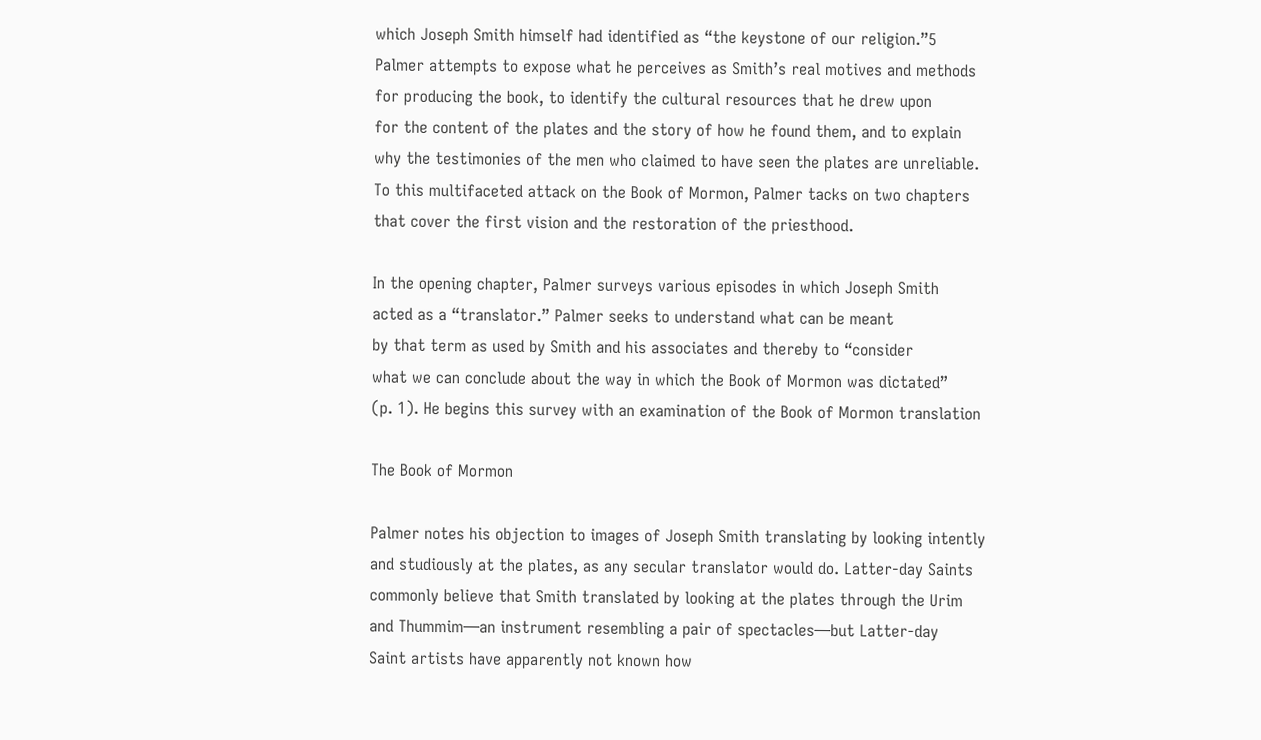which Joseph Smith himself had identified as “the keystone of our religion.”5
Palmer attempts to expose what he perceives as Smith’s real motives and methods
for producing the book, to identify the cultural resources that he drew upon
for the content of the plates and the story of how he found them, and to explain
why the testimonies of the men who claimed to have seen the plates are unreliable.
To this multifaceted attack on the Book of Mormon, Palmer tacks on two chapters
that cover the first vision and the restoration of the priesthood.

In the opening chapter, Palmer surveys various episodes in which Joseph Smith
acted as a “translator.” Palmer seeks to understand what can be meant
by that term as used by Smith and his associates and thereby to “consider
what we can conclude about the way in which the Book of Mormon was dictated”
(p. 1). He begins this survey with an examination of the Book of Mormon translation

The Book of Mormon

Palmer notes his objection to images of Joseph Smith translating by looking intently
and studiously at the plates, as any secular translator would do. Latter-day Saints
commonly believe that Smith translated by looking at the plates through the Urim
and Thummim—an instrument resembling a pair of spectacles—but Latter-day
Saint artists have apparently not known how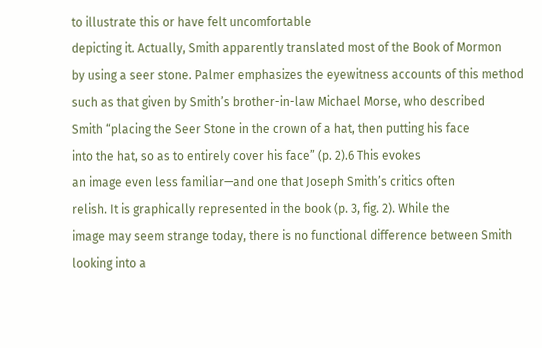to illustrate this or have felt uncomfortable
depicting it. Actually, Smith apparently translated most of the Book of Mormon
by using a seer stone. Palmer emphasizes the eyewitness accounts of this method
such as that given by Smith’s brother-in-law Michael Morse, who described
Smith “placing the Seer Stone in the crown of a hat, then putting his face
into the hat, so as to entirely cover his face” (p. 2).6 This evokes
an image even less familiar—and one that Joseph Smith’s critics often
relish. It is graphically represented in the book (p. 3, fig. 2). While the
image may seem strange today, there is no functional difference between Smith
looking into a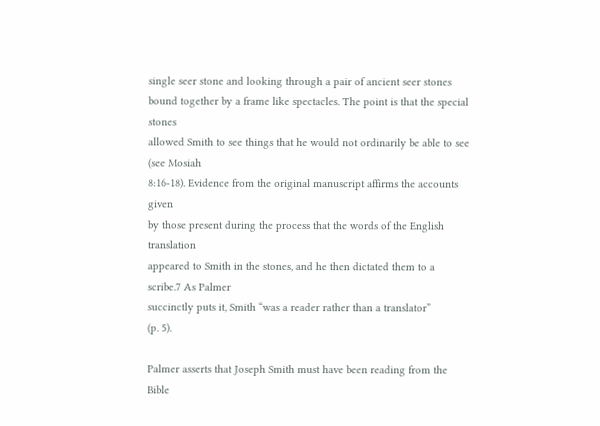single seer stone and looking through a pair of ancient seer stones
bound together by a frame like spectacles. The point is that the special stones
allowed Smith to see things that he would not ordinarily be able to see (see Mosiah
8:16-18). Evidence from the original manuscript affirms the accounts given
by those present during the process that the words of the English translation
appeared to Smith in the stones, and he then dictated them to a scribe.7 As Palmer
succinctly puts it, Smith “was a reader rather than a translator”
(p. 5).

Palmer asserts that Joseph Smith must have been reading from the Bible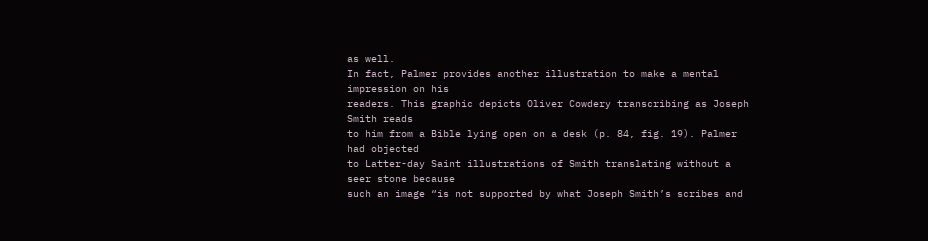as well.
In fact, Palmer provides another illustration to make a mental impression on his
readers. This graphic depicts Oliver Cowdery transcribing as Joseph Smith reads
to him from a Bible lying open on a desk (p. 84, fig. 19). Palmer had objected
to Latter-day Saint illustrations of Smith translating without a seer stone because
such an image “is not supported by what Joseph Smith’s scribes and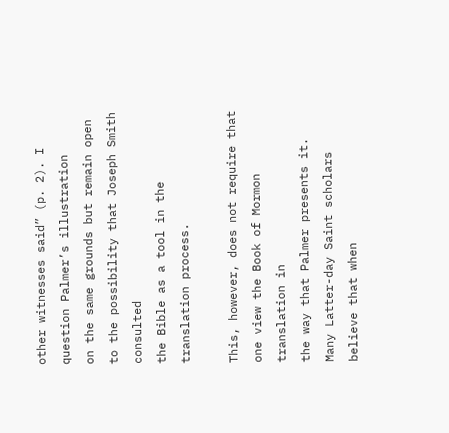other witnesses said” (p. 2). I question Palmer’s illustration
on the same grounds but remain open to the possibility that Joseph Smith consulted
the Bible as a tool in the translation process.

This, however, does not require that one view the Book of Mormon translation in
the way that Palmer presents it. Many Latter-day Saint scholars believe that when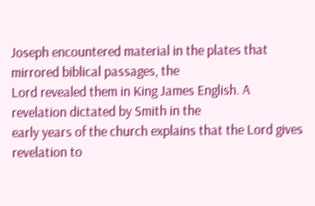Joseph encountered material in the plates that mirrored biblical passages, the
Lord revealed them in King James English. A revelation dictated by Smith in the
early years of the church explains that the Lord gives revelation to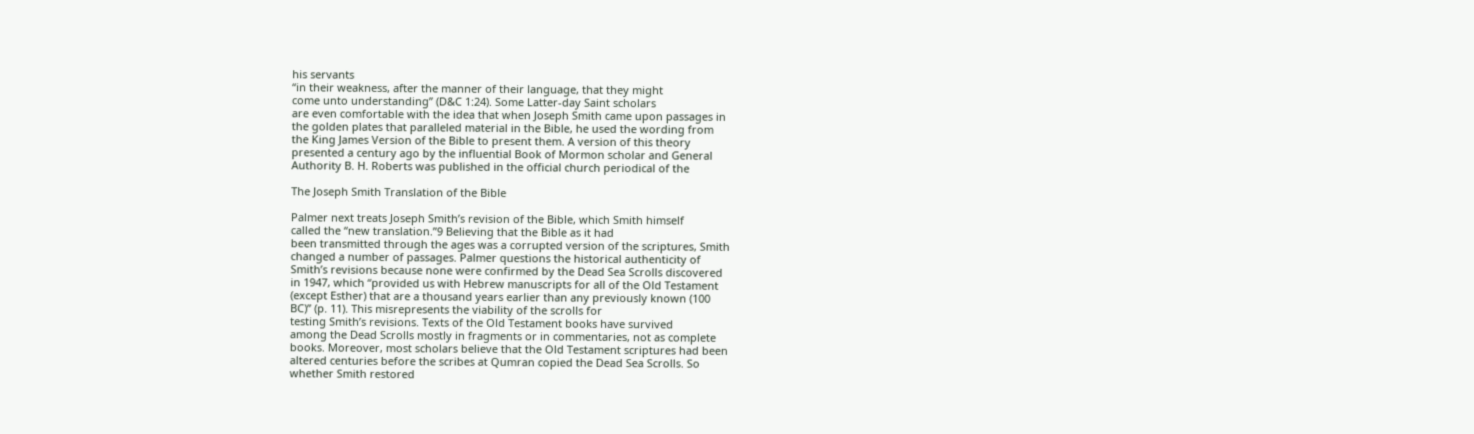his servants
“in their weakness, after the manner of their language, that they might
come unto understanding” (D&C 1:24). Some Latter-day Saint scholars
are even comfortable with the idea that when Joseph Smith came upon passages in
the golden plates that paralleled material in the Bible, he used the wording from
the King James Version of the Bible to present them. A version of this theory
presented a century ago by the influential Book of Mormon scholar and General
Authority B. H. Roberts was published in the official church periodical of the

The Joseph Smith Translation of the Bible

Palmer next treats Joseph Smith’s revision of the Bible, which Smith himself
called the “new translation.”9 Believing that the Bible as it had
been transmitted through the ages was a corrupted version of the scriptures, Smith
changed a number of passages. Palmer questions the historical authenticity of
Smith’s revisions because none were confirmed by the Dead Sea Scrolls discovered
in 1947, which “provided us with Hebrew manuscripts for all of the Old Testament
(except Esther) that are a thousand years earlier than any previously known (100
BC)” (p. 11). This misrepresents the viability of the scrolls for
testing Smith’s revisions. Texts of the Old Testament books have survived
among the Dead Scrolls mostly in fragments or in commentaries, not as complete
books. Moreover, most scholars believe that the Old Testament scriptures had been
altered centuries before the scribes at Qumran copied the Dead Sea Scrolls. So
whether Smith restored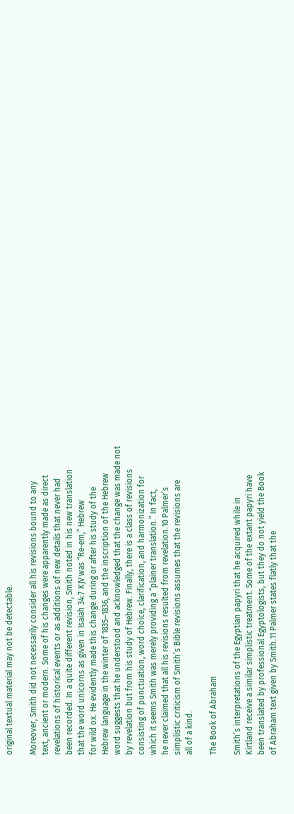original textual material may not be detectable.

Moreover, Smith did not necessarily consider all his revisions bound to any
text, ancient or modern. Some of his changes were apparently made as direct
revelations of historical events or as additions of new details that never had
been recorded. In a quite different revision, Smith noted in his new translation
that the word unicorns as given in Isaiah 34:7 KJV was “Re-em,” Hebrew
for wild ox. He evidently made this change during or after his study of the
Hebrew language in the winter of 1835–1836, and the inscription of the Hebrew
word suggests that he understood and acknowledged that the change was made not
by revelation but from his study of Hebrew. Finally, there is a class of revisions
consisting of punctuation, word choice, clarification, and harmonization for
which it seems Smith was merely providing a “plainer translation.” In fact,
he never claimed that all his revisions resulted from revelation.10 Palmer’s
simplistic criticism of Smith’s Bible revisions assumes that the revisions are
all of a kind.

The Book of Abraham

Smith’s interpretations of the Egyptian papyri that he acquired while in
Kirtland receive a similar simplistic treatment. Some of the extant papyri have
been translated by professional Egyptologists, but they do not yield the Book
of Abraham text given by Smith.11 Palmer states flatly that the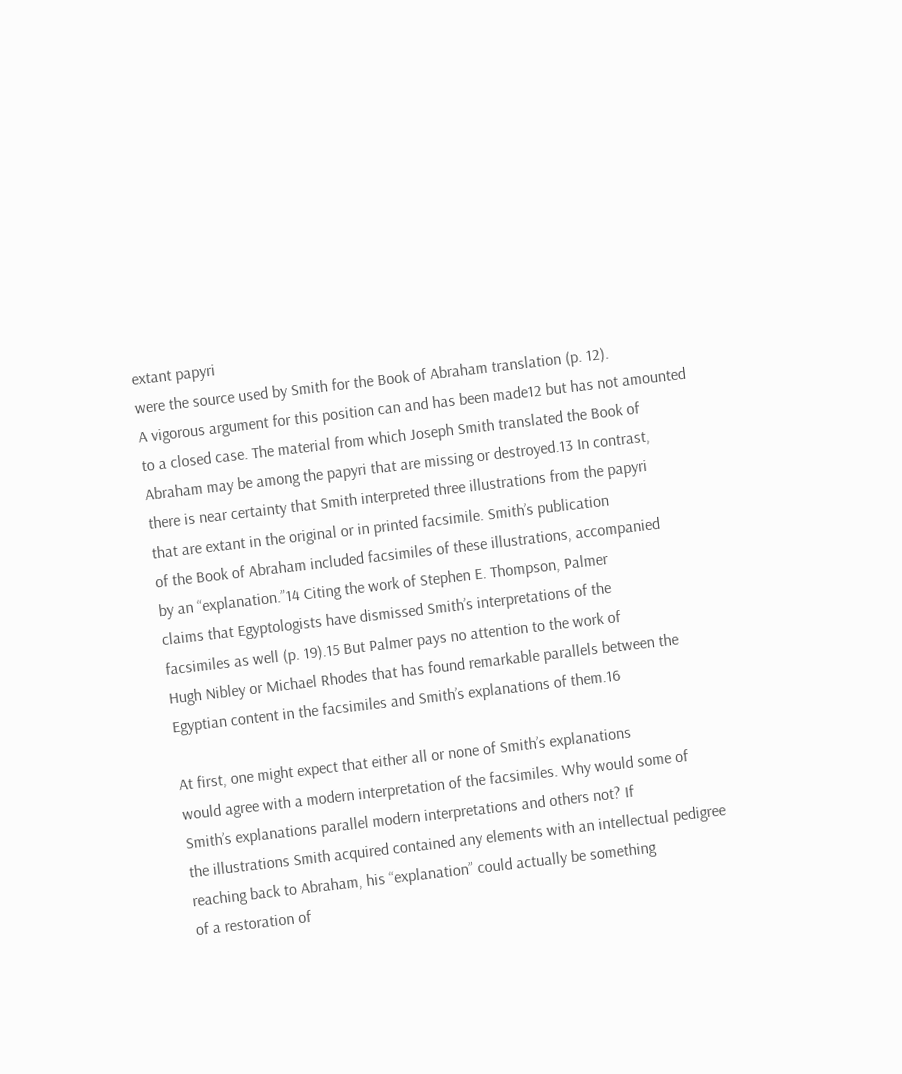extant papyri
were the source used by Smith for the Book of Abraham translation (p. 12).
A vigorous argument for this position can and has been made12 but has not amounted
to a closed case. The material from which Joseph Smith translated the Book of
Abraham may be among the papyri that are missing or destroyed.13 In contrast,
there is near certainty that Smith interpreted three illustrations from the papyri
that are extant in the original or in printed facsimile. Smith’s publication
of the Book of Abraham included facsimiles of these illustrations, accompanied
by an “explanation.”14 Citing the work of Stephen E. Thompson, Palmer
claims that Egyptologists have dismissed Smith’s interpretations of the
facsimiles as well (p. 19).15 But Palmer pays no attention to the work of
Hugh Nibley or Michael Rhodes that has found remarkable parallels between the
Egyptian content in the facsimiles and Smith’s explanations of them.16

At first, one might expect that either all or none of Smith’s explanations
would agree with a modern interpretation of the facsimiles. Why would some of
Smith’s explanations parallel modern interpretations and others not? If
the illustrations Smith acquired contained any elements with an intellectual pedigree
reaching back to Abraham, his “explanation” could actually be something
of a restoration of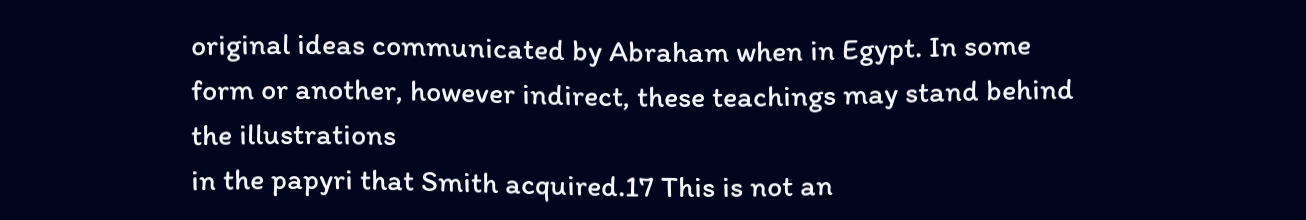original ideas communicated by Abraham when in Egypt. In some
form or another, however indirect, these teachings may stand behind the illustrations
in the papyri that Smith acquired.17 This is not an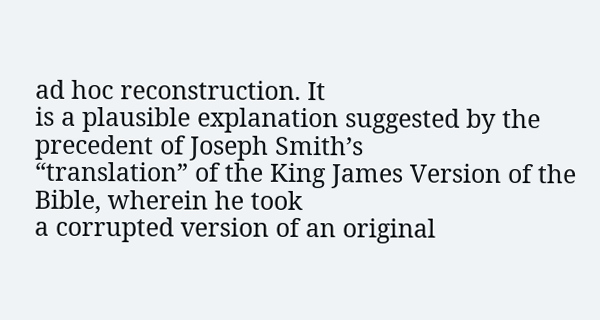ad hoc reconstruction. It
is a plausible explanation suggested by the precedent of Joseph Smith’s
“translation” of the King James Version of the Bible, wherein he took
a corrupted version of an original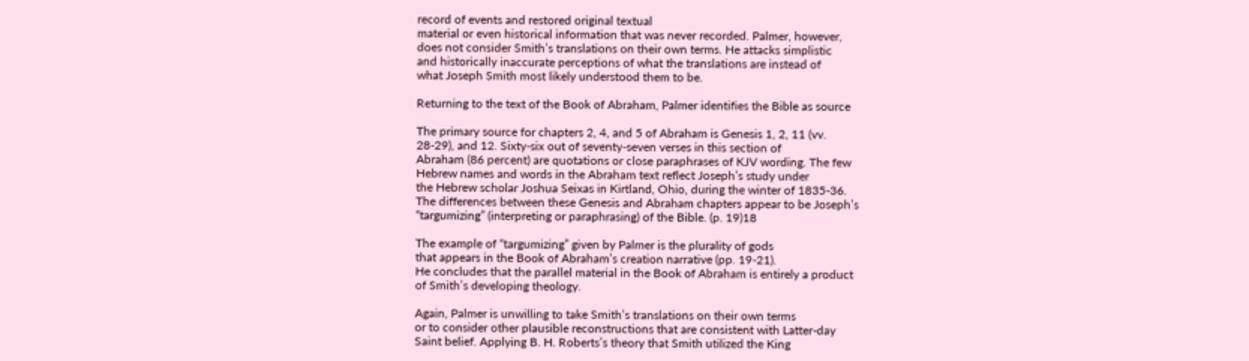record of events and restored original textual
material or even historical information that was never recorded. Palmer, however,
does not consider Smith’s translations on their own terms. He attacks simplistic
and historically inaccurate perceptions of what the translations are instead of
what Joseph Smith most likely understood them to be.

Returning to the text of the Book of Abraham, Palmer identifies the Bible as source

The primary source for chapters 2, 4, and 5 of Abraham is Genesis 1, 2, 11 (vv.
28-29), and 12. Sixty-six out of seventy-seven verses in this section of
Abraham (86 percent) are quotations or close paraphrases of KJV wording. The few
Hebrew names and words in the Abraham text reflect Joseph’s study under
the Hebrew scholar Joshua Seixas in Kirtland, Ohio, during the winter of 1835-36.
The differences between these Genesis and Abraham chapters appear to be Joseph’s
“targumizing” (interpreting or paraphrasing) of the Bible. (p. 19)18

The example of “targumizing” given by Palmer is the plurality of gods
that appears in the Book of Abraham’s creation narrative (pp. 19-21).
He concludes that the parallel material in the Book of Abraham is entirely a product
of Smith’s developing theology.

Again, Palmer is unwilling to take Smith’s translations on their own terms
or to consider other plausible reconstructions that are consistent with Latter-day
Saint belief. Applying B. H. Roberts’s theory that Smith utilized the King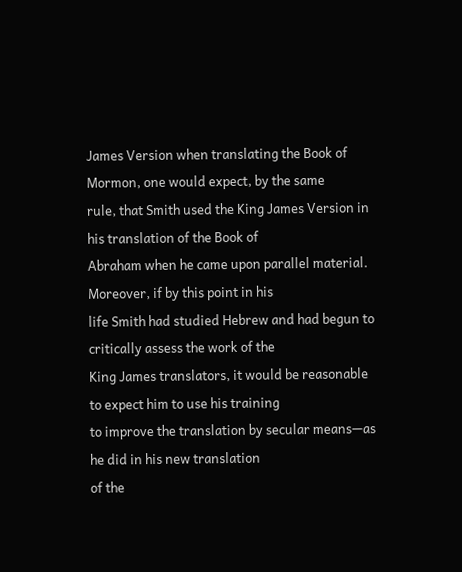James Version when translating the Book of Mormon, one would expect, by the same
rule, that Smith used the King James Version in his translation of the Book of
Abraham when he came upon parallel material. Moreover, if by this point in his
life Smith had studied Hebrew and had begun to critically assess the work of the
King James translators, it would be reasonable to expect him to use his training
to improve the translation by secular means—as he did in his new translation
of the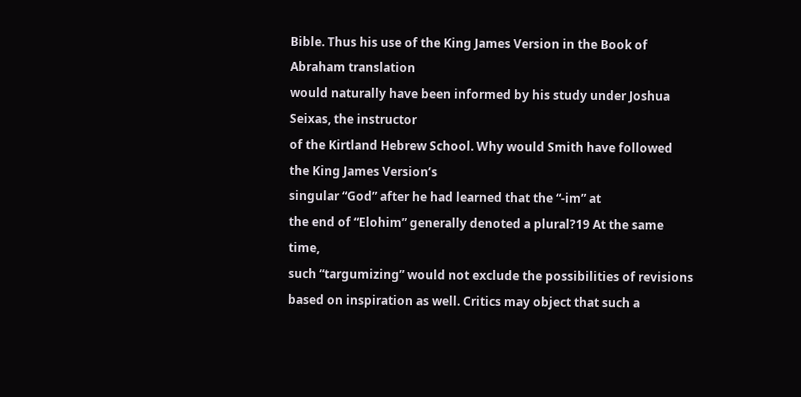Bible. Thus his use of the King James Version in the Book of Abraham translation
would naturally have been informed by his study under Joshua Seixas, the instructor
of the Kirtland Hebrew School. Why would Smith have followed the King James Version’s
singular “God” after he had learned that the “-im” at
the end of “Elohim” generally denoted a plural?19 At the same time,
such “targumizing” would not exclude the possibilities of revisions
based on inspiration as well. Critics may object that such a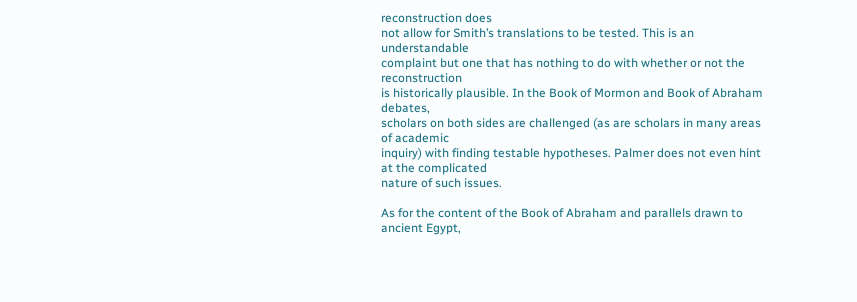reconstruction does
not allow for Smith’s translations to be tested. This is an understandable
complaint but one that has nothing to do with whether or not the reconstruction
is historically plausible. In the Book of Mormon and Book of Abraham debates,
scholars on both sides are challenged (as are scholars in many areas of academic
inquiry) with finding testable hypotheses. Palmer does not even hint at the complicated
nature of such issues.

As for the content of the Book of Abraham and parallels drawn to ancient Egypt,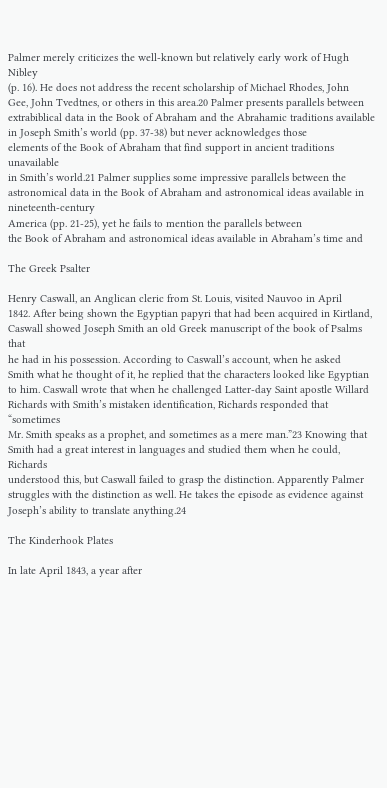Palmer merely criticizes the well-known but relatively early work of Hugh Nibley
(p. 16). He does not address the recent scholarship of Michael Rhodes, John
Gee, John Tvedtnes, or others in this area.20 Palmer presents parallels between
extrabiblical data in the Book of Abraham and the Abrahamic traditions available
in Joseph Smith’s world (pp. 37-38) but never acknowledges those
elements of the Book of Abraham that find support in ancient traditions unavailable
in Smith’s world.21 Palmer supplies some impressive parallels between the
astronomical data in the Book of Abraham and astronomical ideas available in nineteenth-century
America (pp. 21-25), yet he fails to mention the parallels between
the Book of Abraham and astronomical ideas available in Abraham’s time and

The Greek Psalter

Henry Caswall, an Anglican cleric from St. Louis, visited Nauvoo in April
1842. After being shown the Egyptian papyri that had been acquired in Kirtland,
Caswall showed Joseph Smith an old Greek manuscript of the book of Psalms that
he had in his possession. According to Caswall’s account, when he asked
Smith what he thought of it, he replied that the characters looked like Egyptian
to him. Caswall wrote that when he challenged Latter-day Saint apostle Willard
Richards with Smith’s mistaken identification, Richards responded that “sometimes
Mr. Smith speaks as a prophet, and sometimes as a mere man.”23 Knowing that
Smith had a great interest in languages and studied them when he could, Richards
understood this, but Caswall failed to grasp the distinction. Apparently Palmer
struggles with the distinction as well. He takes the episode as evidence against
Joseph’s ability to translate anything.24

The Kinderhook Plates

In late April 1843, a year after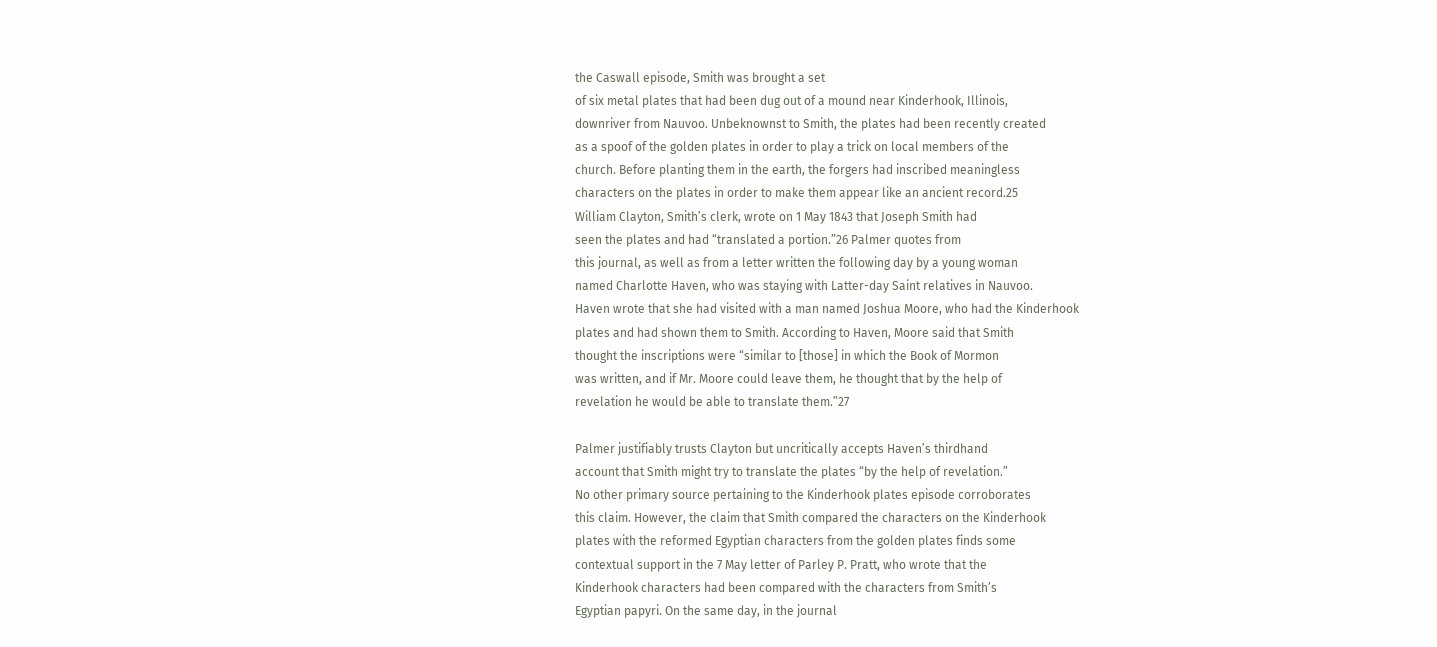the Caswall episode, Smith was brought a set
of six metal plates that had been dug out of a mound near Kinderhook, Illinois,
downriver from Nauvoo. Unbeknownst to Smith, the plates had been recently created
as a spoof of the golden plates in order to play a trick on local members of the
church. Before planting them in the earth, the forgers had inscribed meaningless
characters on the plates in order to make them appear like an ancient record.25
William Clayton, Smith’s clerk, wrote on 1 May 1843 that Joseph Smith had
seen the plates and had “translated a portion.”26 Palmer quotes from
this journal, as well as from a letter written the following day by a young woman
named Charlotte Haven, who was staying with Latter-day Saint relatives in Nauvoo.
Haven wrote that she had visited with a man named Joshua Moore, who had the Kinderhook
plates and had shown them to Smith. According to Haven, Moore said that Smith
thought the inscriptions were “similar to [those] in which the Book of Mormon
was written, and if Mr. Moore could leave them, he thought that by the help of
revelation he would be able to translate them.”27

Palmer justifiably trusts Clayton but uncritically accepts Haven’s thirdhand
account that Smith might try to translate the plates “by the help of revelation.”
No other primary source pertaining to the Kinderhook plates episode corroborates
this claim. However, the claim that Smith compared the characters on the Kinderhook
plates with the reformed Egyptian characters from the golden plates finds some
contextual support in the 7 May letter of Parley P. Pratt, who wrote that the
Kinderhook characters had been compared with the characters from Smith’s
Egyptian papyri. On the same day, in the journal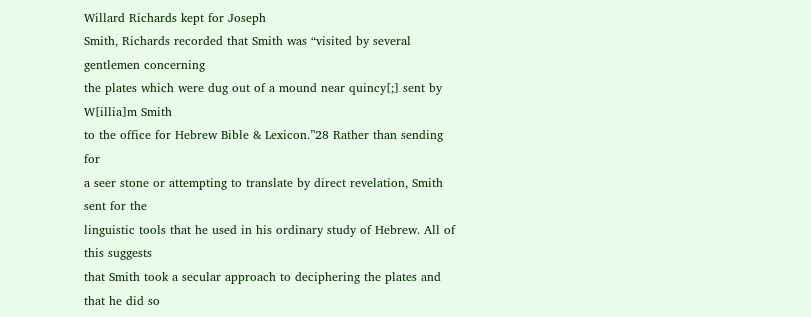Willard Richards kept for Joseph
Smith, Richards recorded that Smith was “visited by several gentlemen concerning
the plates which were dug out of a mound near quincy[;] sent by W[illia]m Smith
to the office for Hebrew Bible & Lexicon.”28 Rather than sending for
a seer stone or attempting to translate by direct revelation, Smith sent for the
linguistic tools that he used in his ordinary study of Hebrew. All of this suggests
that Smith took a secular approach to deciphering the plates and that he did so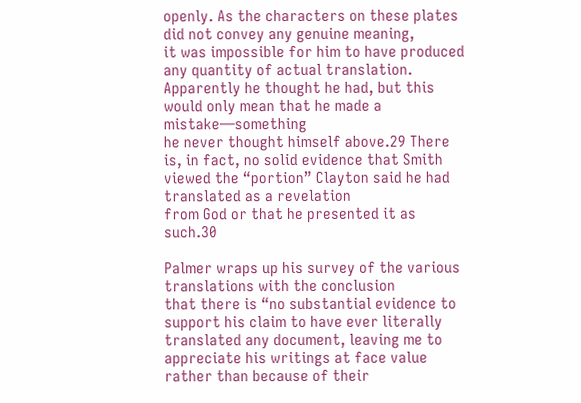openly. As the characters on these plates did not convey any genuine meaning,
it was impossible for him to have produced any quantity of actual translation.
Apparently he thought he had, but this would only mean that he made a mistake—something
he never thought himself above.29 There is, in fact, no solid evidence that Smith
viewed the “portion” Clayton said he had translated as a revelation
from God or that he presented it as such.30

Palmer wraps up his survey of the various translations with the conclusion
that there is “no substantial evidence to support his claim to have ever literally
translated any document, leaving me to appreciate his writings at face value
rather than because of their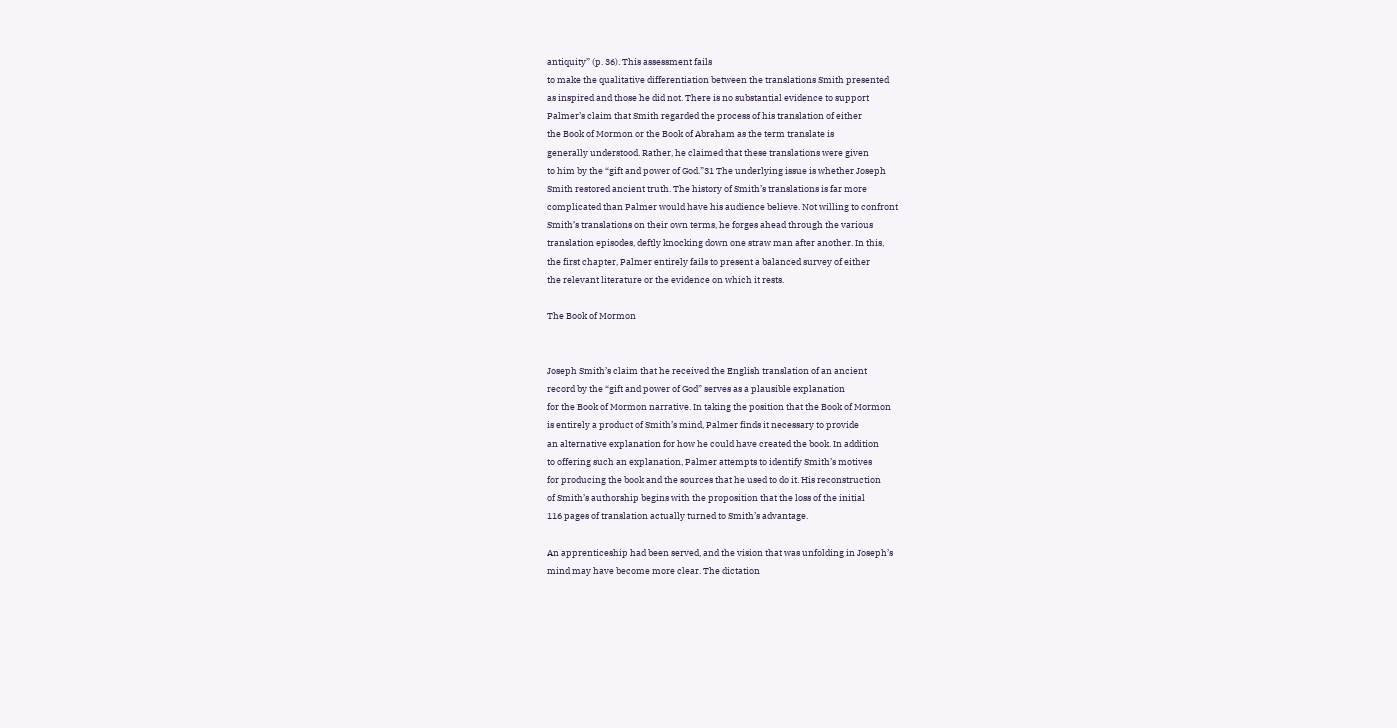antiquity” (p. 36). This assessment fails
to make the qualitative differentiation between the translations Smith presented
as inspired and those he did not. There is no substantial evidence to support
Palmer’s claim that Smith regarded the process of his translation of either
the Book of Mormon or the Book of Abraham as the term translate is
generally understood. Rather, he claimed that these translations were given
to him by the “gift and power of God.”31 The underlying issue is whether Joseph
Smith restored ancient truth. The history of Smith’s translations is far more
complicated than Palmer would have his audience believe. Not willing to confront
Smith’s translations on their own terms, he forges ahead through the various
translation episodes, deftly knocking down one straw man after another. In this,
the first chapter, Palmer entirely fails to present a balanced survey of either
the relevant literature or the evidence on which it rests.

The Book of Mormon


Joseph Smith’s claim that he received the English translation of an ancient
record by the “gift and power of God” serves as a plausible explanation
for the Book of Mormon narrative. In taking the position that the Book of Mormon
is entirely a product of Smith’s mind, Palmer finds it necessary to provide
an alternative explanation for how he could have created the book. In addition
to offering such an explanation, Palmer attempts to identify Smith’s motives
for producing the book and the sources that he used to do it. His reconstruction
of Smith’s authorship begins with the proposition that the loss of the initial
116 pages of translation actually turned to Smith’s advantage.

An apprenticeship had been served, and the vision that was unfolding in Joseph’s
mind may have become more clear. The dictation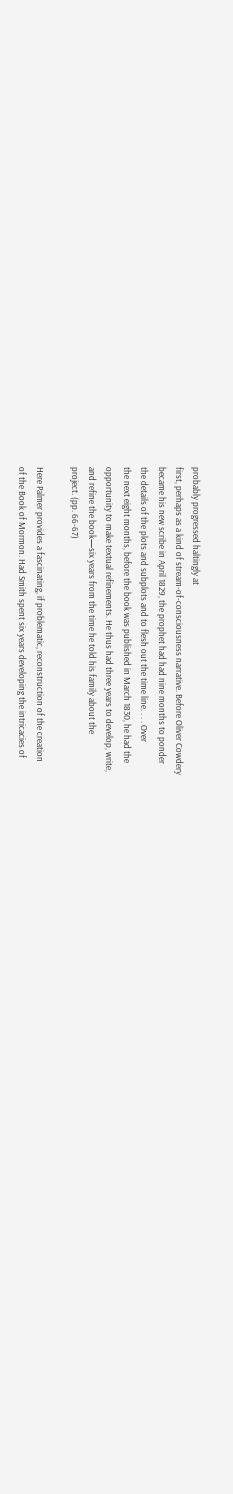probably progressed haltingly at
first, perhaps as a kind of stream-of-consciousness narrative. Before Oliver Cowdery
became his new scribe in April 1829, the prophet had had nine months to ponder
the details of the plots and subplots and to flesh out the time line. . . . Over
the next eight months, before the book was published in March 1830, he had the
opportunity to make textual refinements. He thus had three years to develop, write,
and refine the book—six years from the time he told his family about the
project. (pp. 66-67)

Here Palmer provides a fascinating, if problematic, reconstruction of the creation
of the Book of Mormon. Had Smith spent six years developing the intricacies of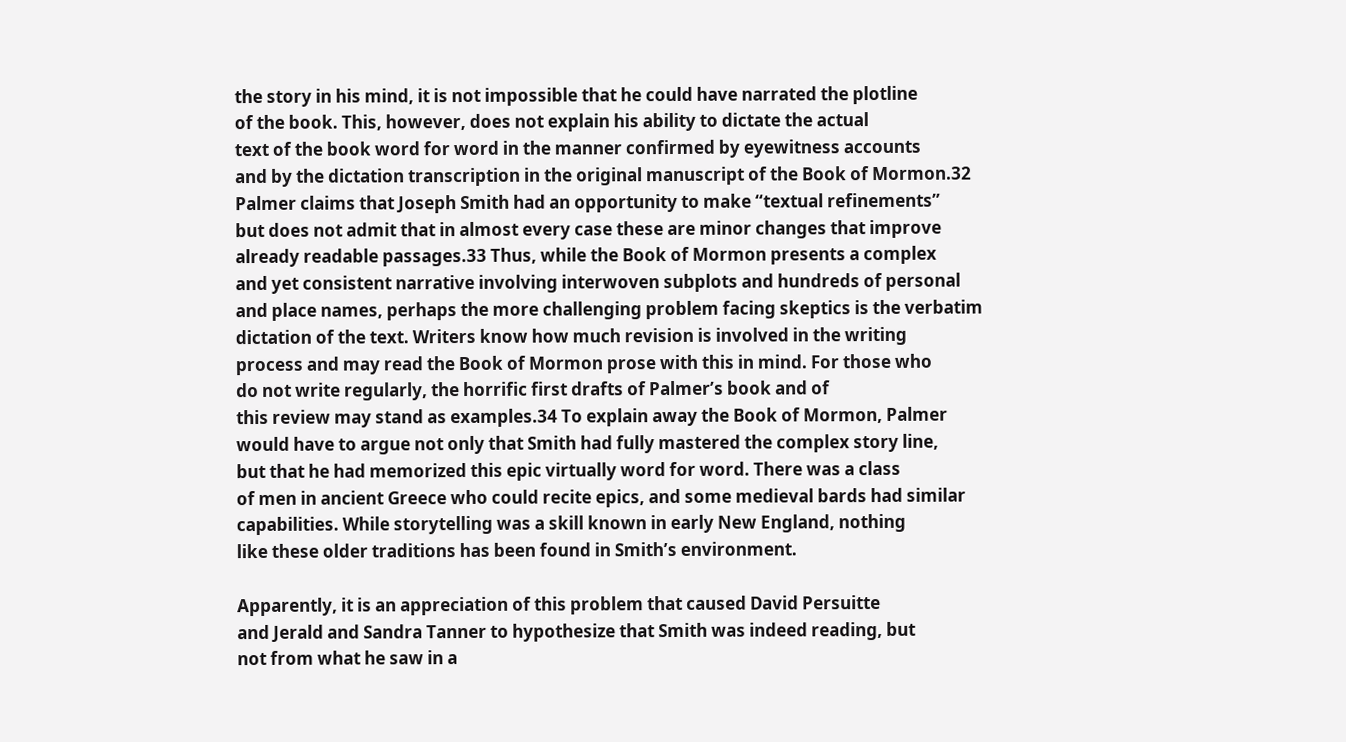the story in his mind, it is not impossible that he could have narrated the plotline
of the book. This, however, does not explain his ability to dictate the actual
text of the book word for word in the manner confirmed by eyewitness accounts
and by the dictation transcription in the original manuscript of the Book of Mormon.32
Palmer claims that Joseph Smith had an opportunity to make “textual refinements”
but does not admit that in almost every case these are minor changes that improve
already readable passages.33 Thus, while the Book of Mormon presents a complex
and yet consistent narrative involving interwoven subplots and hundreds of personal
and place names, perhaps the more challenging problem facing skeptics is the verbatim
dictation of the text. Writers know how much revision is involved in the writing
process and may read the Book of Mormon prose with this in mind. For those who
do not write regularly, the horrific first drafts of Palmer’s book and of
this review may stand as examples.34 To explain away the Book of Mormon, Palmer
would have to argue not only that Smith had fully mastered the complex story line,
but that he had memorized this epic virtually word for word. There was a class
of men in ancient Greece who could recite epics, and some medieval bards had similar
capabilities. While storytelling was a skill known in early New England, nothing
like these older traditions has been found in Smith’s environment.

Apparently, it is an appreciation of this problem that caused David Persuitte
and Jerald and Sandra Tanner to hypothesize that Smith was indeed reading, but
not from what he saw in a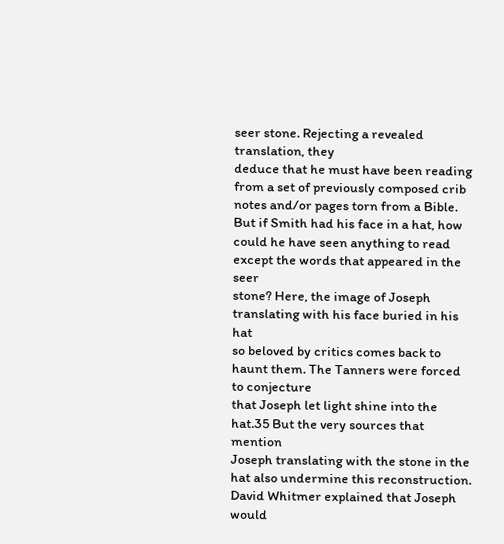seer stone. Rejecting a revealed translation, they
deduce that he must have been reading from a set of previously composed crib
notes and/or pages torn from a Bible. But if Smith had his face in a hat, how
could he have seen anything to read except the words that appeared in the seer
stone? Here, the image of Joseph translating with his face buried in his hat
so beloved by critics comes back to haunt them. The Tanners were forced to conjecture
that Joseph let light shine into the hat.35 But the very sources that mention
Joseph translating with the stone in the hat also undermine this reconstruction.
David Whitmer explained that Joseph would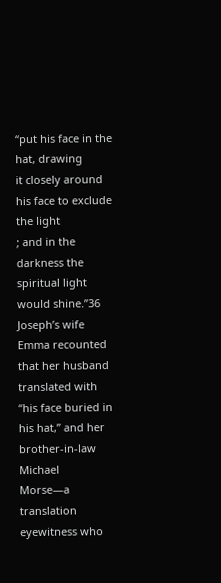“put his face in the hat, drawing
it closely around his face to exclude the light
; and in the darkness the
spiritual light would shine.”36 Joseph’s wife Emma recounted that her husband
translated with “his face buried in his hat,” and her brother-in-law Michael
Morse—a translation eyewitness who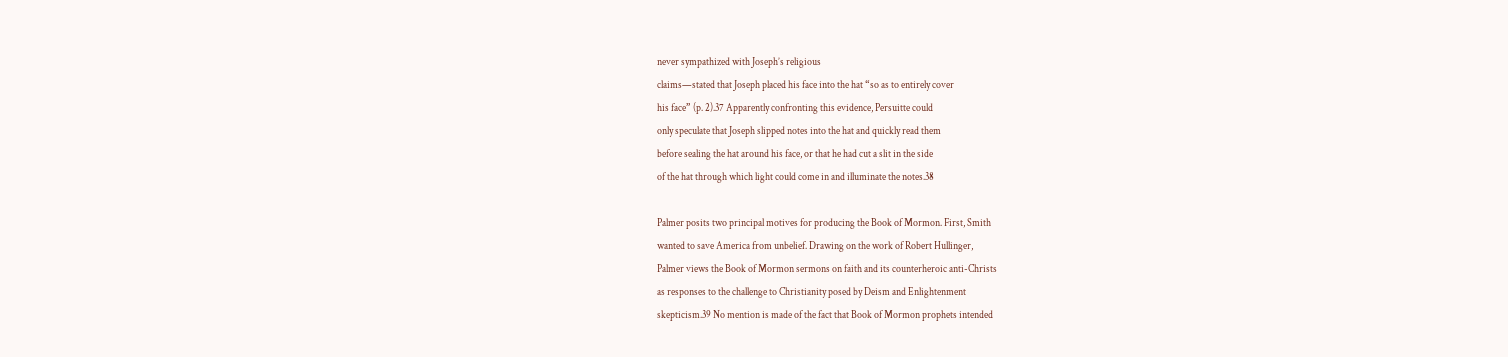never sympathized with Joseph’s religious
claims—stated that Joseph placed his face into the hat “so as to entirely cover
his face” (p. 2).37 Apparently confronting this evidence, Persuitte could
only speculate that Joseph slipped notes into the hat and quickly read them
before sealing the hat around his face, or that he had cut a slit in the side
of the hat through which light could come in and illuminate the notes.38

Palmer posits two principal motives for producing the Book of Mormon. First, Smith
wanted to save America from unbelief. Drawing on the work of Robert Hullinger,
Palmer views the Book of Mormon sermons on faith and its counterheroic anti-Christs
as responses to the challenge to Christianity posed by Deism and Enlightenment
skepticism.39 No mention is made of the fact that Book of Mormon prophets intended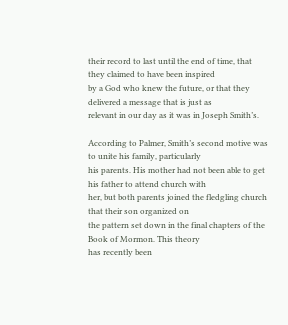their record to last until the end of time, that they claimed to have been inspired
by a God who knew the future, or that they delivered a message that is just as
relevant in our day as it was in Joseph Smith’s.

According to Palmer, Smith’s second motive was to unite his family, particularly
his parents. His mother had not been able to get his father to attend church with
her, but both parents joined the fledgling church that their son organized on
the pattern set down in the final chapters of the Book of Mormon. This theory
has recently been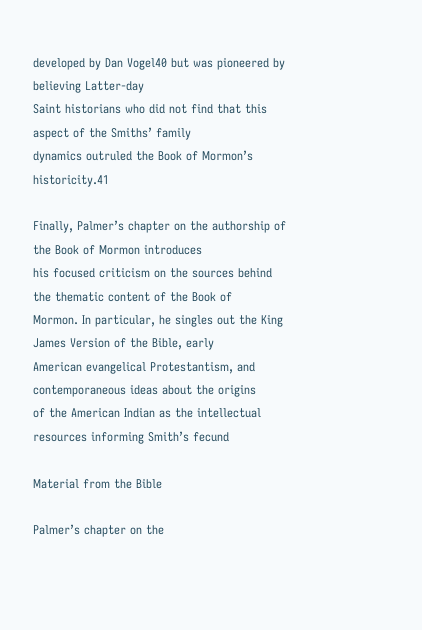developed by Dan Vogel40 but was pioneered by believing Latter-day
Saint historians who did not find that this aspect of the Smiths’ family
dynamics outruled the Book of Mormon’s historicity.41

Finally, Palmer’s chapter on the authorship of the Book of Mormon introduces
his focused criticism on the sources behind the thematic content of the Book of
Mormon. In particular, he singles out the King James Version of the Bible, early
American evangelical Protestantism, and contemporaneous ideas about the origins
of the American Indian as the intellectual resources informing Smith’s fecund

Material from the Bible

Palmer’s chapter on the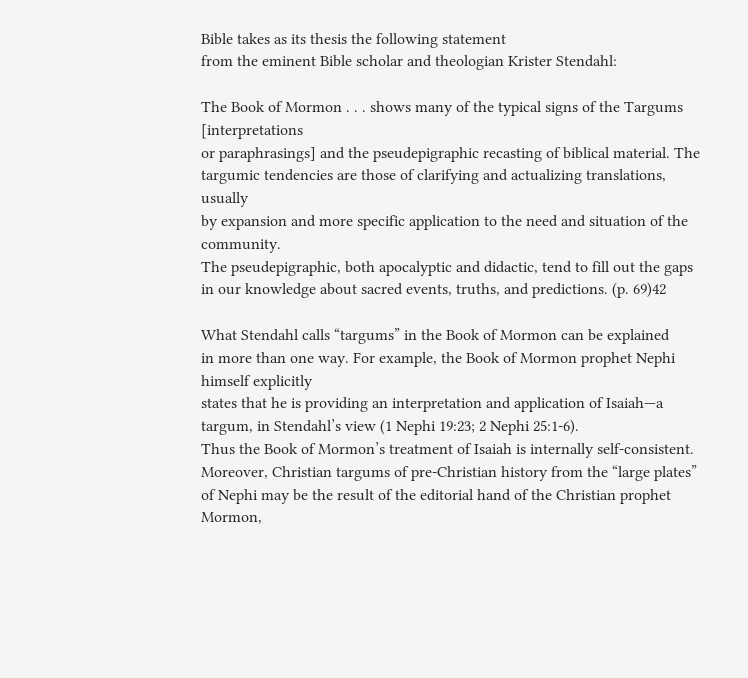Bible takes as its thesis the following statement
from the eminent Bible scholar and theologian Krister Stendahl:

The Book of Mormon . . . shows many of the typical signs of the Targums [interpretations
or paraphrasings] and the pseudepigraphic recasting of biblical material. The
targumic tendencies are those of clarifying and actualizing translations, usually
by expansion and more specific application to the need and situation of the community.
The pseudepigraphic, both apocalyptic and didactic, tend to fill out the gaps
in our knowledge about sacred events, truths, and predictions. (p. 69)42

What Stendahl calls “targums” in the Book of Mormon can be explained
in more than one way. For example, the Book of Mormon prophet Nephi himself explicitly
states that he is providing an interpretation and application of Isaiah—a
targum, in Stendahl’s view (1 Nephi 19:23; 2 Nephi 25:1-6).
Thus the Book of Mormon’s treatment of Isaiah is internally self-consistent.
Moreover, Christian targums of pre-Christian history from the “large plates”
of Nephi may be the result of the editorial hand of the Christian prophet Mormon,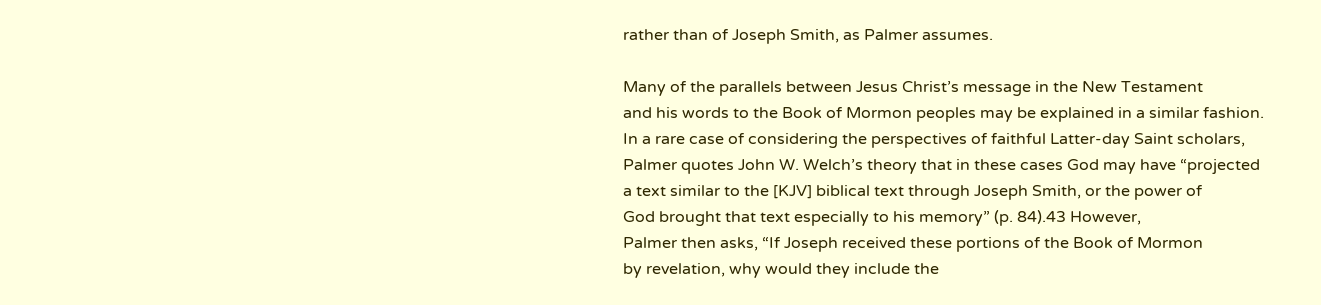rather than of Joseph Smith, as Palmer assumes.

Many of the parallels between Jesus Christ’s message in the New Testament
and his words to the Book of Mormon peoples may be explained in a similar fashion.
In a rare case of considering the perspectives of faithful Latter-day Saint scholars,
Palmer quotes John W. Welch’s theory that in these cases God may have “projected
a text similar to the [KJV] biblical text through Joseph Smith, or the power of
God brought that text especially to his memory” (p. 84).43 However,
Palmer then asks, “If Joseph received these portions of the Book of Mormon
by revelation, why would they include the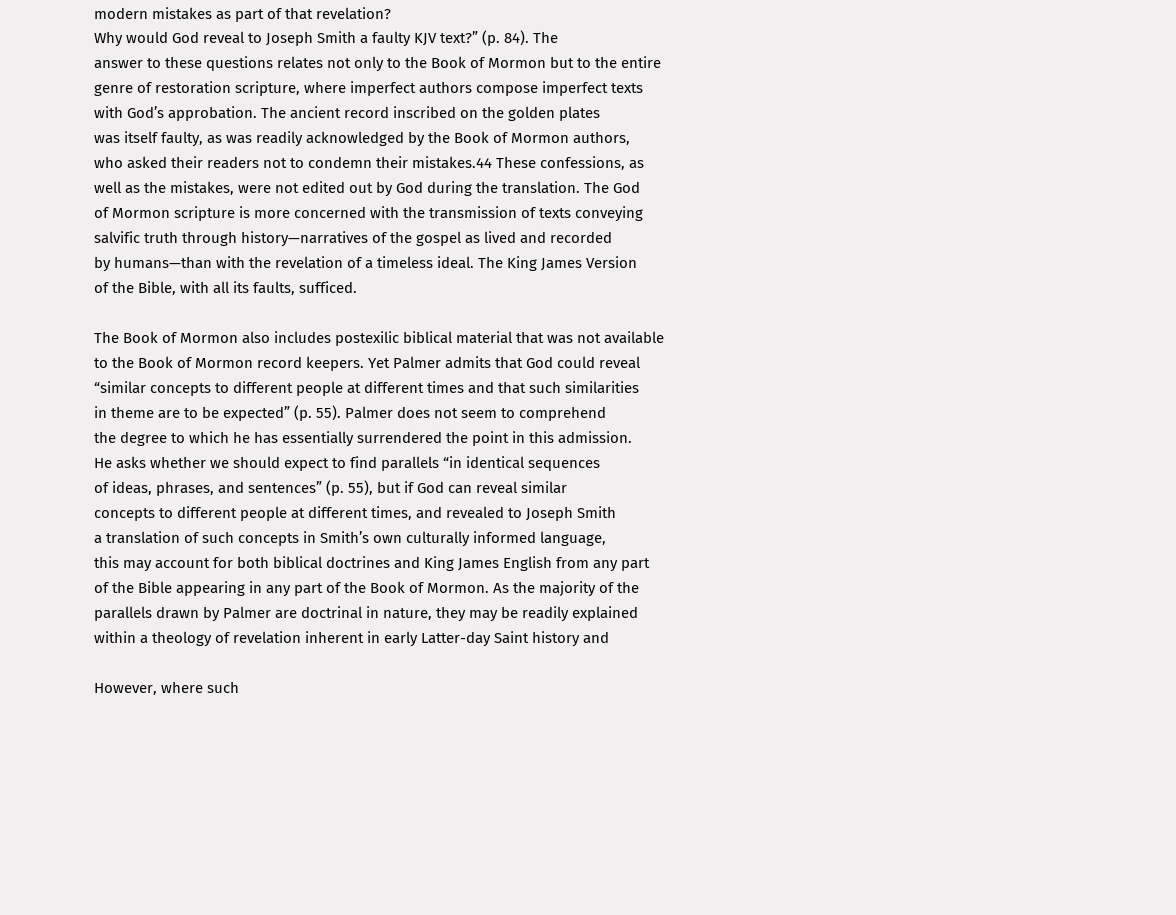modern mistakes as part of that revelation?
Why would God reveal to Joseph Smith a faulty KJV text?” (p. 84). The
answer to these questions relates not only to the Book of Mormon but to the entire
genre of restoration scripture, where imperfect authors compose imperfect texts
with God’s approbation. The ancient record inscribed on the golden plates
was itself faulty, as was readily acknowledged by the Book of Mormon authors,
who asked their readers not to condemn their mistakes.44 These confessions, as
well as the mistakes, were not edited out by God during the translation. The God
of Mormon scripture is more concerned with the transmission of texts conveying
salvific truth through history—narratives of the gospel as lived and recorded
by humans—than with the revelation of a timeless ideal. The King James Version
of the Bible, with all its faults, sufficed.

The Book of Mormon also includes postexilic biblical material that was not available
to the Book of Mormon record keepers. Yet Palmer admits that God could reveal
“similar concepts to different people at different times and that such similarities
in theme are to be expected” (p. 55). Palmer does not seem to comprehend
the degree to which he has essentially surrendered the point in this admission.
He asks whether we should expect to find parallels “in identical sequences
of ideas, phrases, and sentences” (p. 55), but if God can reveal similar
concepts to different people at different times, and revealed to Joseph Smith
a translation of such concepts in Smith’s own culturally informed language,
this may account for both biblical doctrines and King James English from any part
of the Bible appearing in any part of the Book of Mormon. As the majority of the
parallels drawn by Palmer are doctrinal in nature, they may be readily explained
within a theology of revelation inherent in early Latter-day Saint history and

However, where such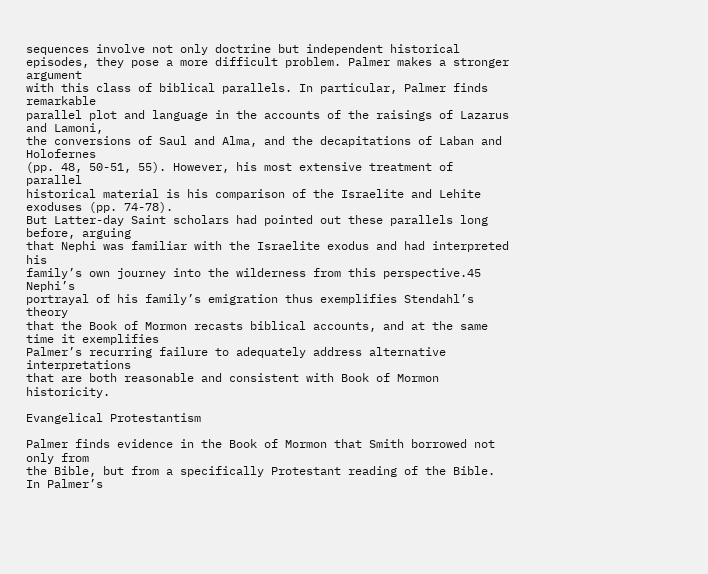sequences involve not only doctrine but independent historical
episodes, they pose a more difficult problem. Palmer makes a stronger argument
with this class of biblical parallels. In particular, Palmer finds remarkable
parallel plot and language in the accounts of the raisings of Lazarus and Lamoni,
the conversions of Saul and Alma, and the decapitations of Laban and Holofernes
(pp. 48, 50-51, 55). However, his most extensive treatment of parallel
historical material is his comparison of the Israelite and Lehite exoduses (pp. 74-78).
But Latter-day Saint scholars had pointed out these parallels long before, arguing
that Nephi was familiar with the Israelite exodus and had interpreted his
family’s own journey into the wilderness from this perspective.45 Nephi’s
portrayal of his family’s emigration thus exemplifies Stendahl’s theory
that the Book of Mormon recasts biblical accounts, and at the same time it exemplifies
Palmer’s recurring failure to adequately address alternative interpretations
that are both reasonable and consistent with Book of Mormon historicity.

Evangelical Protestantism

Palmer finds evidence in the Book of Mormon that Smith borrowed not only from
the Bible, but from a specifically Protestant reading of the Bible. In Palmer’s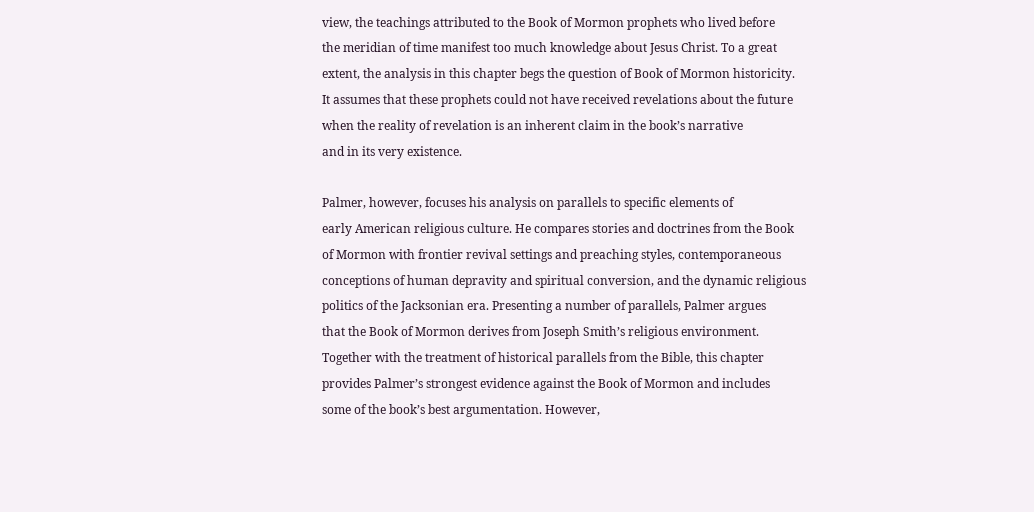view, the teachings attributed to the Book of Mormon prophets who lived before
the meridian of time manifest too much knowledge about Jesus Christ. To a great
extent, the analysis in this chapter begs the question of Book of Mormon historicity.
It assumes that these prophets could not have received revelations about the future
when the reality of revelation is an inherent claim in the book’s narrative
and in its very existence.

Palmer, however, focuses his analysis on parallels to specific elements of
early American religious culture. He compares stories and doctrines from the Book
of Mormon with frontier revival settings and preaching styles, contemporaneous
conceptions of human depravity and spiritual conversion, and the dynamic religious
politics of the Jacksonian era. Presenting a number of parallels, Palmer argues
that the Book of Mormon derives from Joseph Smith’s religious environment.
Together with the treatment of historical parallels from the Bible, this chapter
provides Palmer’s strongest evidence against the Book of Mormon and includes
some of the book’s best argumentation. However,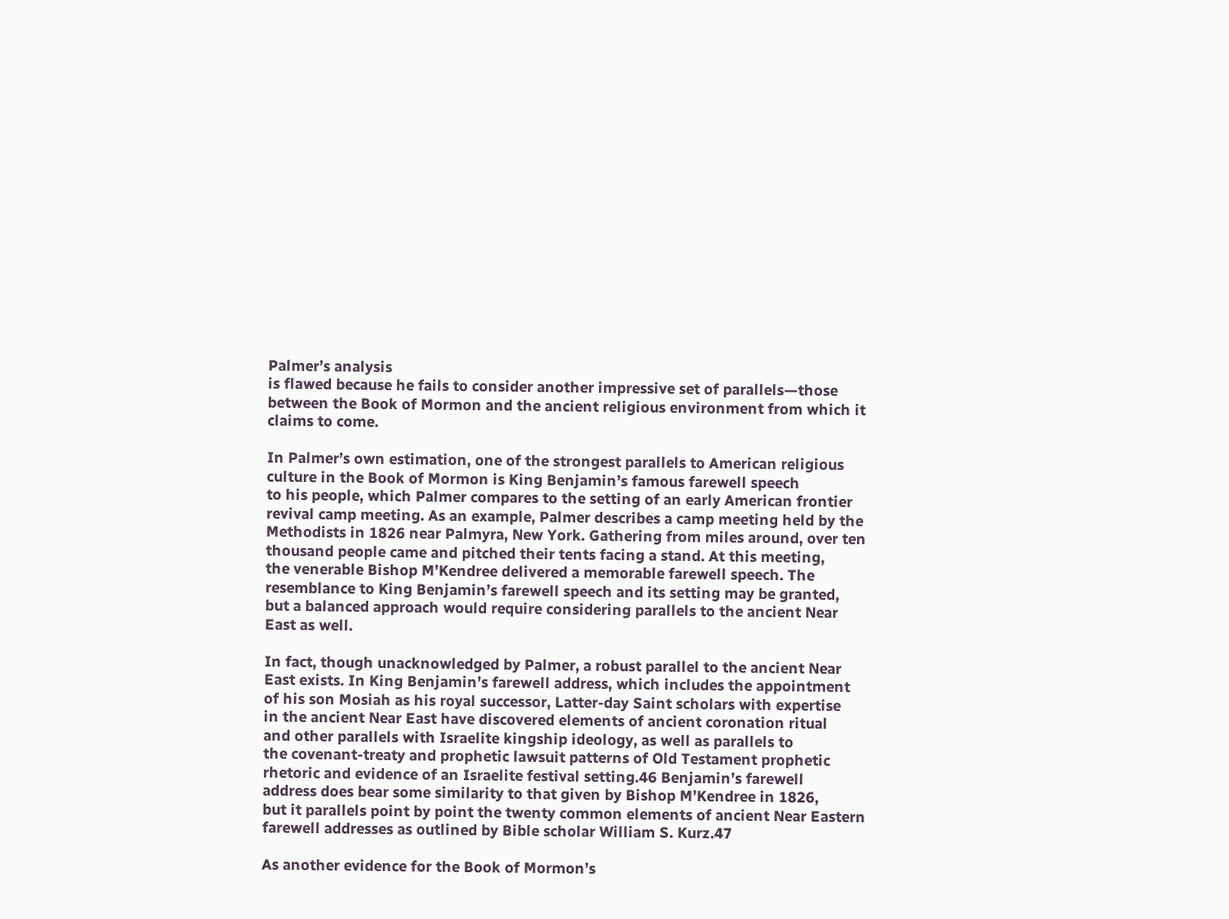Palmer’s analysis
is flawed because he fails to consider another impressive set of parallels—those
between the Book of Mormon and the ancient religious environment from which it
claims to come.

In Palmer’s own estimation, one of the strongest parallels to American religious
culture in the Book of Mormon is King Benjamin’s famous farewell speech
to his people, which Palmer compares to the setting of an early American frontier
revival camp meeting. As an example, Palmer describes a camp meeting held by the
Methodists in 1826 near Palmyra, New York. Gathering from miles around, over ten
thousand people came and pitched their tents facing a stand. At this meeting,
the venerable Bishop M’Kendree delivered a memorable farewell speech. The
resemblance to King Benjamin’s farewell speech and its setting may be granted,
but a balanced approach would require considering parallels to the ancient Near
East as well.

In fact, though unacknowledged by Palmer, a robust parallel to the ancient Near
East exists. In King Benjamin’s farewell address, which includes the appointment
of his son Mosiah as his royal successor, Latter-day Saint scholars with expertise
in the ancient Near East have discovered elements of ancient coronation ritual
and other parallels with Israelite kingship ideology, as well as parallels to
the covenant-treaty and prophetic lawsuit patterns of Old Testament prophetic
rhetoric and evidence of an Israelite festival setting.46 Benjamin’s farewell
address does bear some similarity to that given by Bishop M’Kendree in 1826,
but it parallels point by point the twenty common elements of ancient Near Eastern
farewell addresses as outlined by Bible scholar William S. Kurz.47

As another evidence for the Book of Mormon’s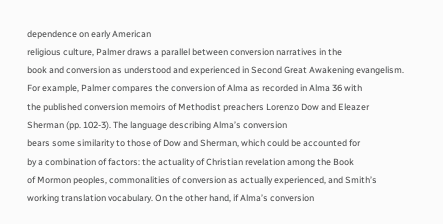dependence on early American
religious culture, Palmer draws a parallel between conversion narratives in the
book and conversion as understood and experienced in Second Great Awakening evangelism.
For example, Palmer compares the conversion of Alma as recorded in Alma 36 with
the published conversion memoirs of Methodist preachers Lorenzo Dow and Eleazer
Sherman (pp. 102-3). The language describing Alma’s conversion
bears some similarity to those of Dow and Sherman, which could be accounted for
by a combination of factors: the actuality of Christian revelation among the Book
of Mormon peoples, commonalities of conversion as actually experienced, and Smith’s
working translation vocabulary. On the other hand, if Alma’s conversion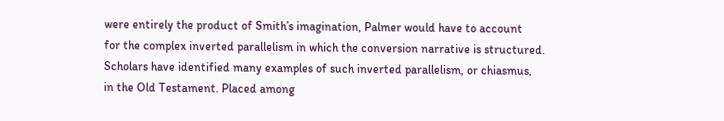were entirely the product of Smith’s imagination, Palmer would have to account
for the complex inverted parallelism in which the conversion narrative is structured.
Scholars have identified many examples of such inverted parallelism, or chiasmus,
in the Old Testament. Placed among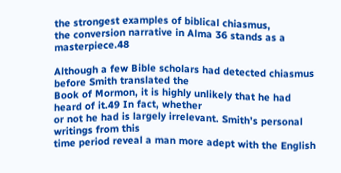the strongest examples of biblical chiasmus,
the conversion narrative in Alma 36 stands as a masterpiece.48

Although a few Bible scholars had detected chiasmus before Smith translated the
Book of Mormon, it is highly unlikely that he had heard of it.49 In fact, whether
or not he had is largely irrelevant. Smith’s personal writings from this
time period reveal a man more adept with the English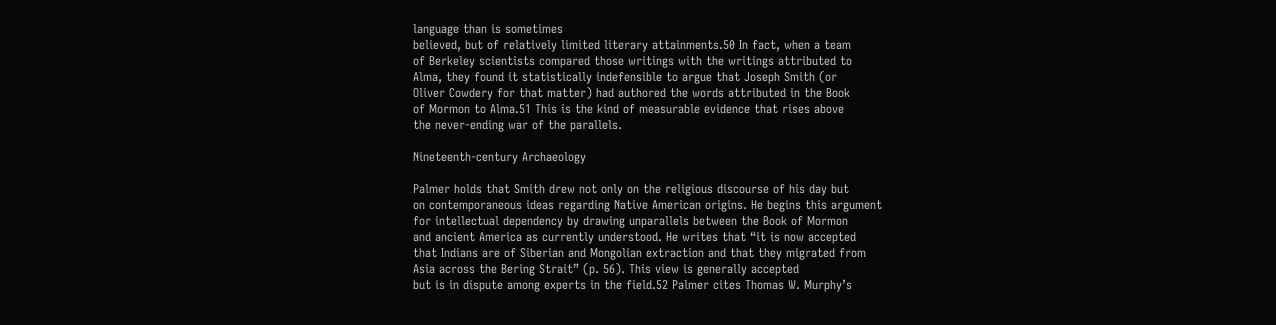language than is sometimes
believed, but of relatively limited literary attainments.50 In fact, when a team
of Berkeley scientists compared those writings with the writings attributed to
Alma, they found it statistically indefensible to argue that Joseph Smith (or
Oliver Cowdery for that matter) had authored the words attributed in the Book
of Mormon to Alma.51 This is the kind of measurable evidence that rises above
the never-ending war of the parallels.

Nineteenth-century Archaeology

Palmer holds that Smith drew not only on the religious discourse of his day but
on contemporaneous ideas regarding Native American origins. He begins this argument
for intellectual dependency by drawing unparallels between the Book of Mormon
and ancient America as currently understood. He writes that “it is now accepted
that Indians are of Siberian and Mongolian extraction and that they migrated from
Asia across the Bering Strait” (p. 56). This view is generally accepted
but is in dispute among experts in the field.52 Palmer cites Thomas W. Murphy’s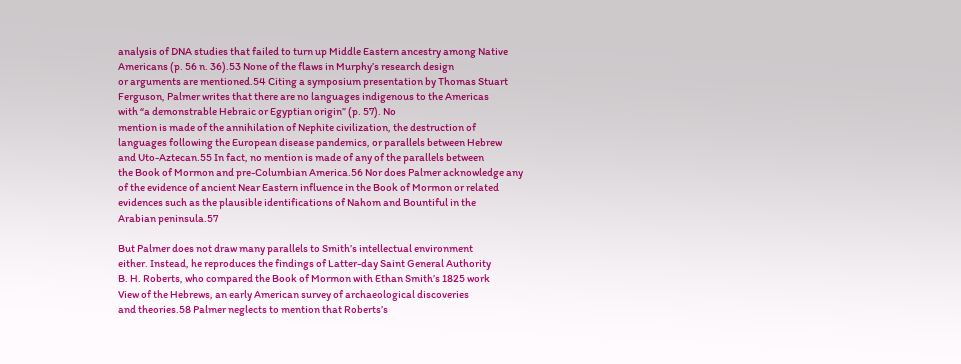analysis of DNA studies that failed to turn up Middle Eastern ancestry among Native
Americans (p. 56 n. 36).53 None of the flaws in Murphy’s research design
or arguments are mentioned.54 Citing a symposium presentation by Thomas Stuart
Ferguson, Palmer writes that there are no languages indigenous to the Americas
with “a demonstrable Hebraic or Egyptian origin” (p. 57). No
mention is made of the annihilation of Nephite civilization, the destruction of
languages following the European disease pandemics, or parallels between Hebrew
and Uto-Aztecan.55 In fact, no mention is made of any of the parallels between
the Book of Mormon and pre-Columbian America.56 Nor does Palmer acknowledge any
of the evidence of ancient Near Eastern influence in the Book of Mormon or related
evidences such as the plausible identifications of Nahom and Bountiful in the
Arabian peninsula.57

But Palmer does not draw many parallels to Smith’s intellectual environment
either. Instead, he reproduces the findings of Latter-day Saint General Authority
B. H. Roberts, who compared the Book of Mormon with Ethan Smith’s 1825 work
View of the Hebrews, an early American survey of archaeological discoveries
and theories.58 Palmer neglects to mention that Roberts’s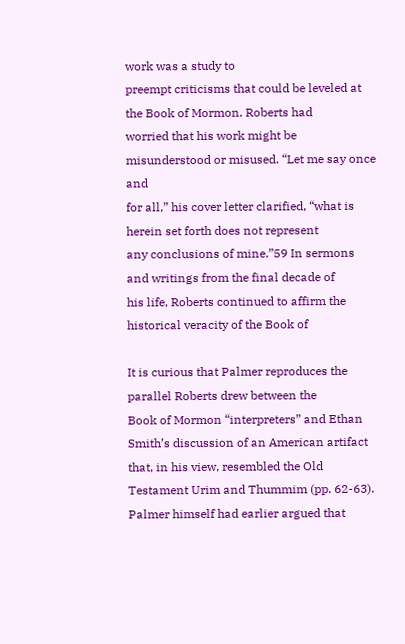work was a study to
preempt criticisms that could be leveled at the Book of Mormon. Roberts had
worried that his work might be misunderstood or misused. “Let me say once and
for all,” his cover letter clarified, “what is herein set forth does not represent
any conclusions of mine.”59 In sermons and writings from the final decade of
his life, Roberts continued to affirm the historical veracity of the Book of

It is curious that Palmer reproduces the parallel Roberts drew between the
Book of Mormon “interpreters” and Ethan Smith’s discussion of an American artifact
that, in his view, resembled the Old Testament Urim and Thummim (pp. 62-63).
Palmer himself had earlier argued that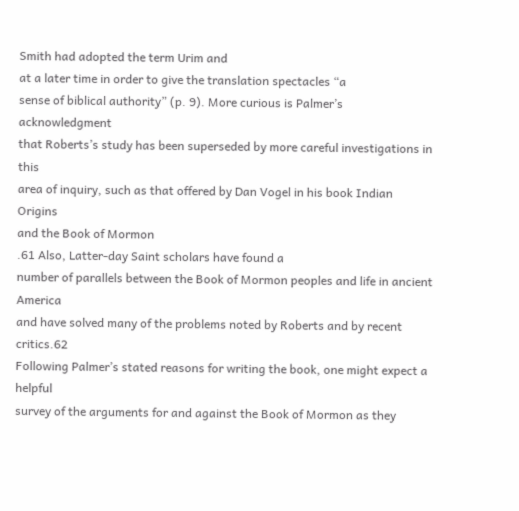Smith had adopted the term Urim and
at a later time in order to give the translation spectacles “a
sense of biblical authority” (p. 9). More curious is Palmer’s acknowledgment
that Roberts’s study has been superseded by more careful investigations in this
area of inquiry, such as that offered by Dan Vogel in his book Indian Origins
and the Book of Mormon
.61 Also, Latter-day Saint scholars have found a
number of parallels between the Book of Mormon peoples and life in ancient America
and have solved many of the problems noted by Roberts and by recent critics.62
Following Palmer’s stated reasons for writing the book, one might expect a helpful
survey of the arguments for and against the Book of Mormon as they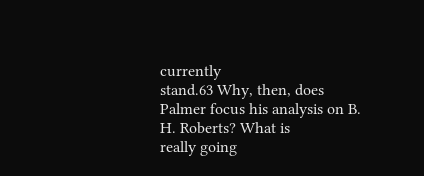currently
stand.63 Why, then, does Palmer focus his analysis on B. H. Roberts? What is
really going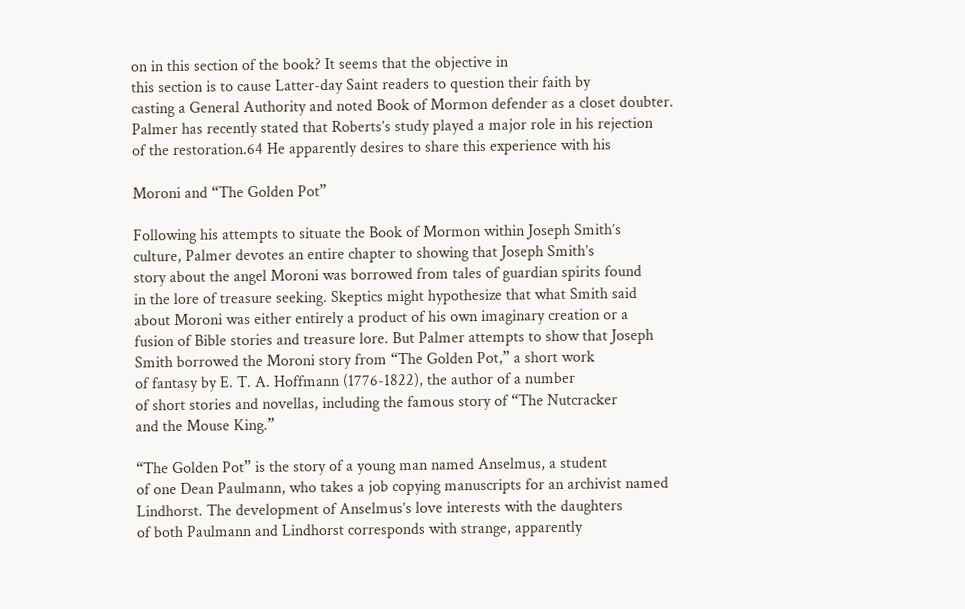on in this section of the book? It seems that the objective in
this section is to cause Latter-day Saint readers to question their faith by
casting a General Authority and noted Book of Mormon defender as a closet doubter.
Palmer has recently stated that Roberts’s study played a major role in his rejection
of the restoration.64 He apparently desires to share this experience with his

Moroni and “The Golden Pot”

Following his attempts to situate the Book of Mormon within Joseph Smith’s
culture, Palmer devotes an entire chapter to showing that Joseph Smith’s
story about the angel Moroni was borrowed from tales of guardian spirits found
in the lore of treasure seeking. Skeptics might hypothesize that what Smith said
about Moroni was either entirely a product of his own imaginary creation or a
fusion of Bible stories and treasure lore. But Palmer attempts to show that Joseph
Smith borrowed the Moroni story from “The Golden Pot,” a short work
of fantasy by E. T. A. Hoffmann (1776-1822), the author of a number
of short stories and novellas, including the famous story of “The Nutcracker
and the Mouse King.”

“The Golden Pot” is the story of a young man named Anselmus, a student
of one Dean Paulmann, who takes a job copying manuscripts for an archivist named
Lindhorst. The development of Anselmus’s love interests with the daughters
of both Paulmann and Lindhorst corresponds with strange, apparently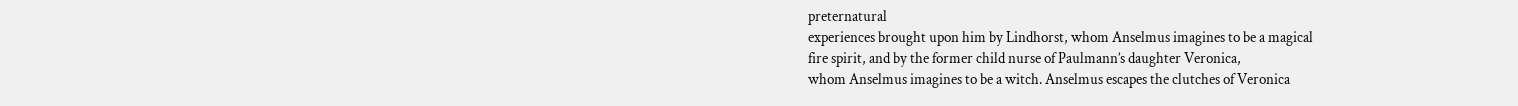preternatural
experiences brought upon him by Lindhorst, whom Anselmus imagines to be a magical
fire spirit, and by the former child nurse of Paulmann’s daughter Veronica,
whom Anselmus imagines to be a witch. Anselmus escapes the clutches of Veronica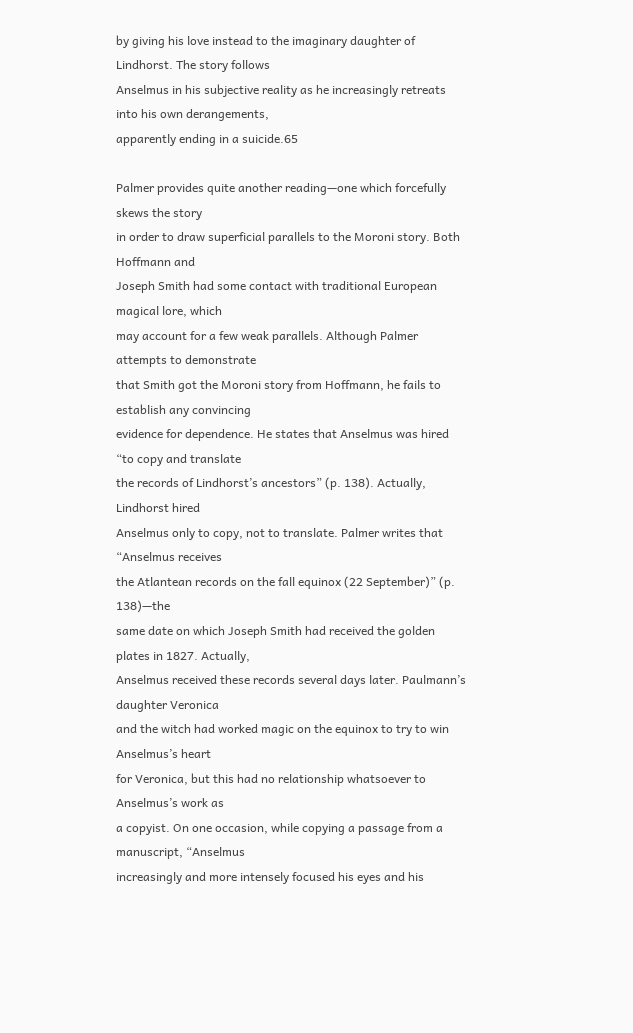by giving his love instead to the imaginary daughter of Lindhorst. The story follows
Anselmus in his subjective reality as he increasingly retreats into his own derangements,
apparently ending in a suicide.65

Palmer provides quite another reading—one which forcefully skews the story
in order to draw superficial parallels to the Moroni story. Both Hoffmann and
Joseph Smith had some contact with traditional European magical lore, which
may account for a few weak parallels. Although Palmer attempts to demonstrate
that Smith got the Moroni story from Hoffmann, he fails to establish any convincing
evidence for dependence. He states that Anselmus was hired “to copy and translate
the records of Lindhorst’s ancestors” (p. 138). Actually, Lindhorst hired
Anselmus only to copy, not to translate. Palmer writes that “Anselmus receives
the Atlantean records on the fall equinox (22 September)” (p. 138)—the
same date on which Joseph Smith had received the golden plates in 1827. Actually,
Anselmus received these records several days later. Paulmann’s daughter Veronica
and the witch had worked magic on the equinox to try to win Anselmus’s heart
for Veronica, but this had no relationship whatsoever to Anselmus’s work as
a copyist. On one occasion, while copying a passage from a manuscript, “Anselmus
increasingly and more intensely focused his eyes and his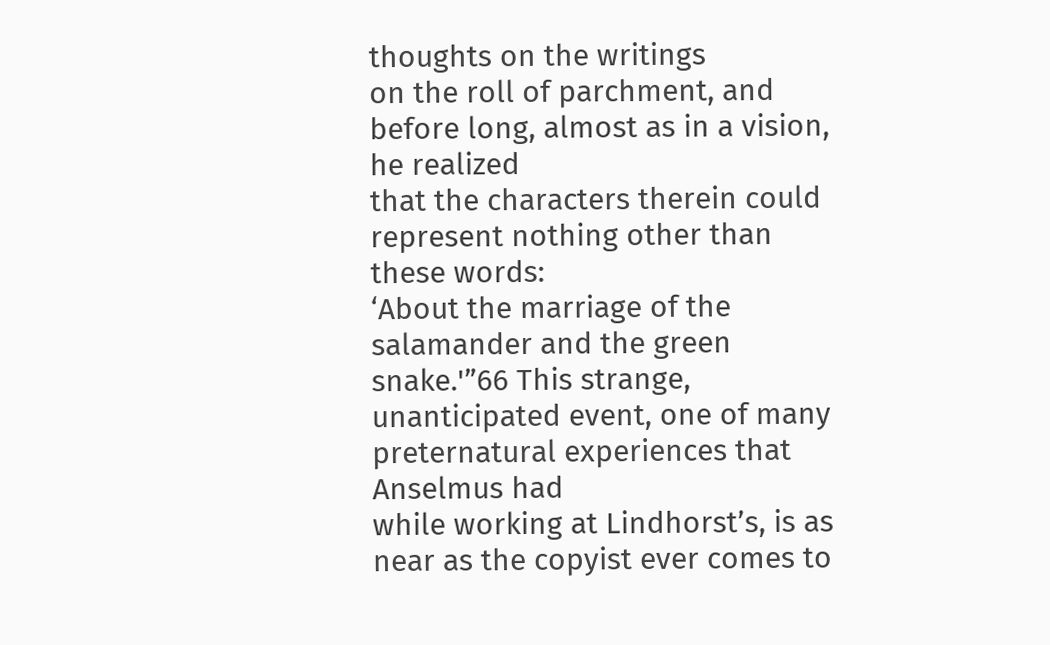thoughts on the writings
on the roll of parchment, and before long, almost as in a vision, he realized
that the characters therein could represent nothing other than these words:
‘About the marriage of the salamander and the green snake.'”66 This strange,
unanticipated event, one of many preternatural experiences that Anselmus had
while working at Lindhorst’s, is as near as the copyist ever comes to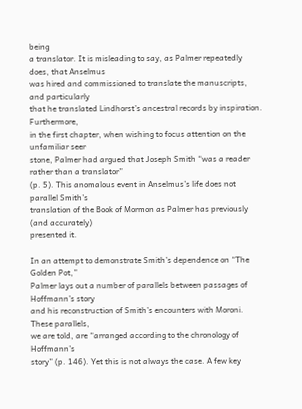being
a translator. It is misleading to say, as Palmer repeatedly does, that Anselmus
was hired and commissioned to translate the manuscripts, and particularly
that he translated Lindhorst’s ancestral records by inspiration. Furthermore,
in the first chapter, when wishing to focus attention on the unfamiliar seer
stone, Palmer had argued that Joseph Smith “was a reader rather than a translator”
(p. 5). This anomalous event in Anselmus’s life does not parallel Smith’s
translation of the Book of Mormon as Palmer has previously (and accurately)
presented it.

In an attempt to demonstrate Smith’s dependence on “The Golden Pot,”
Palmer lays out a number of parallels between passages of Hoffmann’s story
and his reconstruction of Smith’s encounters with Moroni. These parallels,
we are told, are “arranged according to the chronology of Hoffmann’s
story” (p. 146). Yet this is not always the case. A few key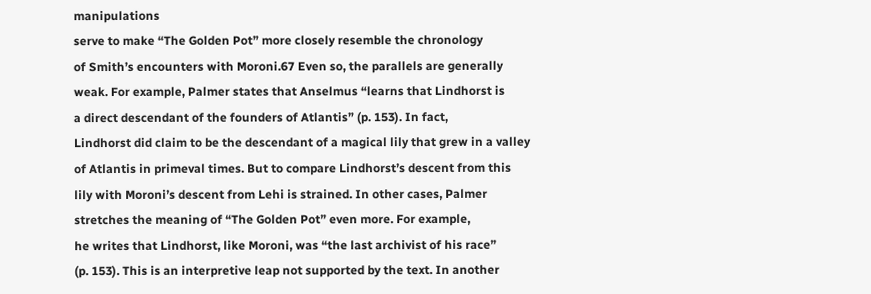manipulations
serve to make “The Golden Pot” more closely resemble the chronology
of Smith’s encounters with Moroni.67 Even so, the parallels are generally
weak. For example, Palmer states that Anselmus “learns that Lindhorst is
a direct descendant of the founders of Atlantis” (p. 153). In fact,
Lindhorst did claim to be the descendant of a magical lily that grew in a valley
of Atlantis in primeval times. But to compare Lindhorst’s descent from this
lily with Moroni’s descent from Lehi is strained. In other cases, Palmer
stretches the meaning of “The Golden Pot” even more. For example,
he writes that Lindhorst, like Moroni, was “the last archivist of his race”
(p. 153). This is an interpretive leap not supported by the text. In another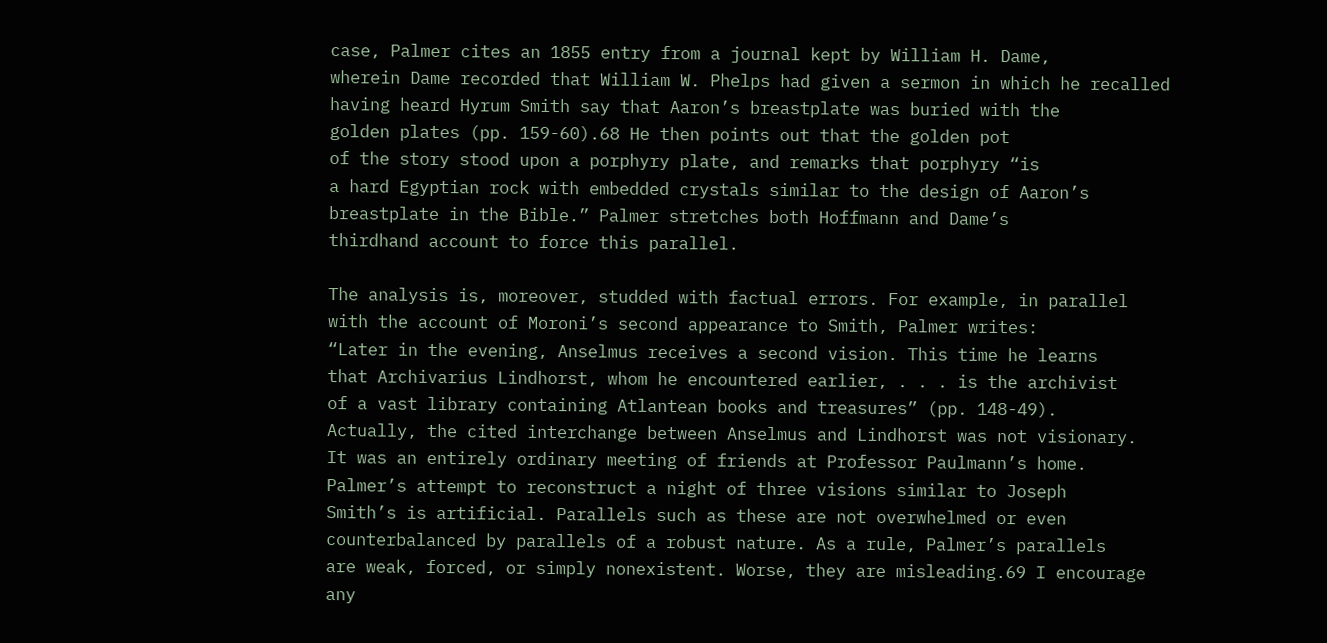case, Palmer cites an 1855 entry from a journal kept by William H. Dame,
wherein Dame recorded that William W. Phelps had given a sermon in which he recalled
having heard Hyrum Smith say that Aaron’s breastplate was buried with the
golden plates (pp. 159-60).68 He then points out that the golden pot
of the story stood upon a porphyry plate, and remarks that porphyry “is
a hard Egyptian rock with embedded crystals similar to the design of Aaron’s
breastplate in the Bible.” Palmer stretches both Hoffmann and Dame’s
thirdhand account to force this parallel.

The analysis is, moreover, studded with factual errors. For example, in parallel
with the account of Moroni’s second appearance to Smith, Palmer writes:
“Later in the evening, Anselmus receives a second vision. This time he learns
that Archivarius Lindhorst, whom he encountered earlier, . . . is the archivist
of a vast library containing Atlantean books and treasures” (pp. 148-49).
Actually, the cited interchange between Anselmus and Lindhorst was not visionary.
It was an entirely ordinary meeting of friends at Professor Paulmann’s home.
Palmer’s attempt to reconstruct a night of three visions similar to Joseph
Smith’s is artificial. Parallels such as these are not overwhelmed or even
counterbalanced by parallels of a robust nature. As a rule, Palmer’s parallels
are weak, forced, or simply nonexistent. Worse, they are misleading.69 I encourage
any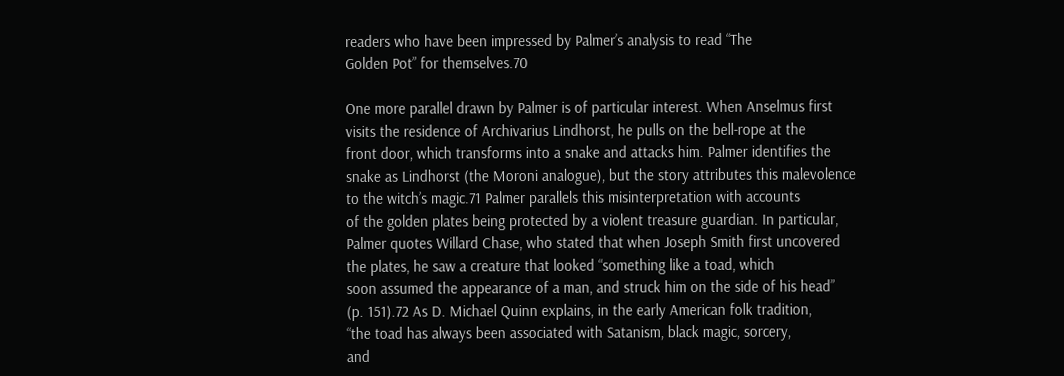readers who have been impressed by Palmer’s analysis to read “The
Golden Pot” for themselves.70

One more parallel drawn by Palmer is of particular interest. When Anselmus first
visits the residence of Archivarius Lindhorst, he pulls on the bell-rope at the
front door, which transforms into a snake and attacks him. Palmer identifies the
snake as Lindhorst (the Moroni analogue), but the story attributes this malevolence
to the witch’s magic.71 Palmer parallels this misinterpretation with accounts
of the golden plates being protected by a violent treasure guardian. In particular,
Palmer quotes Willard Chase, who stated that when Joseph Smith first uncovered
the plates, he saw a creature that looked “something like a toad, which
soon assumed the appearance of a man, and struck him on the side of his head”
(p. 151).72 As D. Michael Quinn explains, in the early American folk tradition,
“the toad has always been associated with Satanism, black magic, sorcery,
and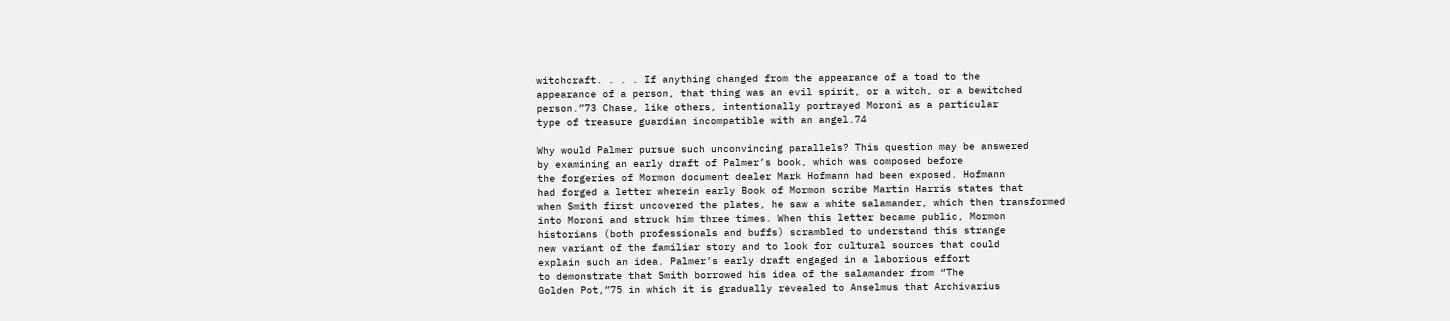witchcraft. . . . If anything changed from the appearance of a toad to the
appearance of a person, that thing was an evil spirit, or a witch, or a bewitched
person.”73 Chase, like others, intentionally portrayed Moroni as a particular
type of treasure guardian incompatible with an angel.74

Why would Palmer pursue such unconvincing parallels? This question may be answered
by examining an early draft of Palmer’s book, which was composed before
the forgeries of Mormon document dealer Mark Hofmann had been exposed. Hofmann
had forged a letter wherein early Book of Mormon scribe Martin Harris states that
when Smith first uncovered the plates, he saw a white salamander, which then transformed
into Moroni and struck him three times. When this letter became public, Mormon
historians (both professionals and buffs) scrambled to understand this strange
new variant of the familiar story and to look for cultural sources that could
explain such an idea. Palmer’s early draft engaged in a laborious effort
to demonstrate that Smith borrowed his idea of the salamander from “The
Golden Pot,”75 in which it is gradually revealed to Anselmus that Archivarius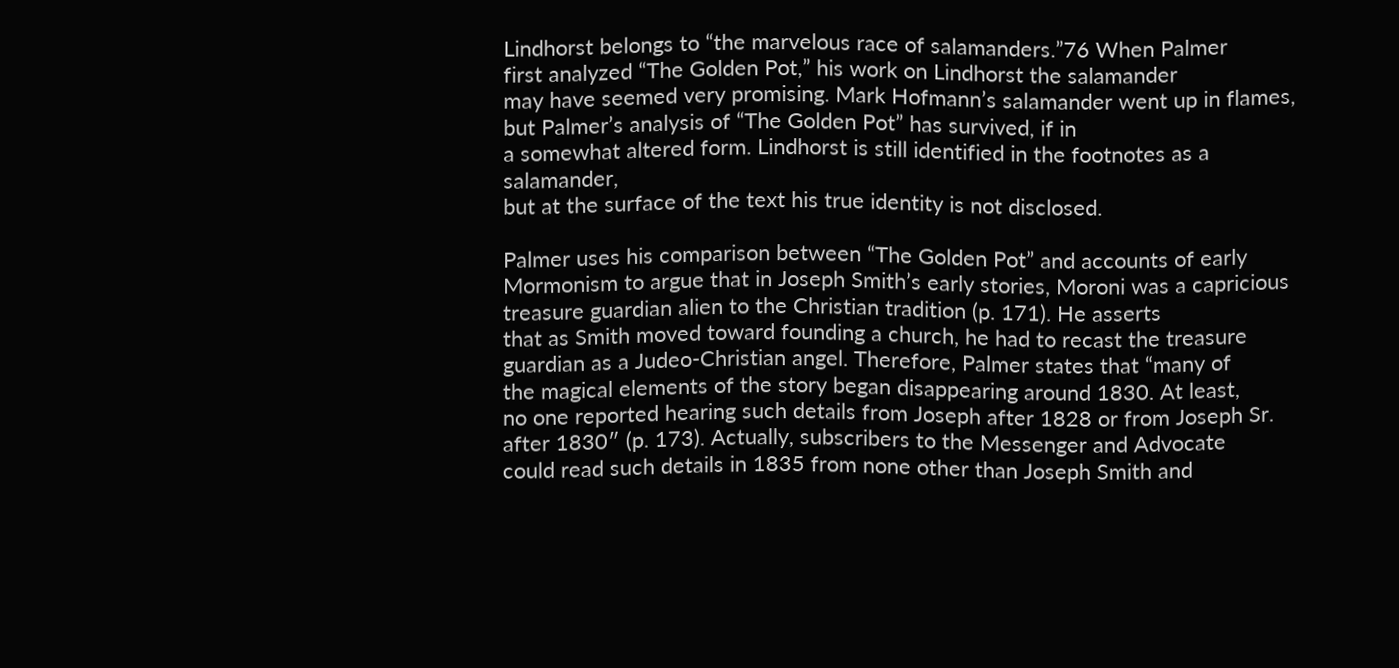Lindhorst belongs to “the marvelous race of salamanders.”76 When Palmer
first analyzed “The Golden Pot,” his work on Lindhorst the salamander
may have seemed very promising. Mark Hofmann’s salamander went up in flames,
but Palmer’s analysis of “The Golden Pot” has survived, if in
a somewhat altered form. Lindhorst is still identified in the footnotes as a salamander,
but at the surface of the text his true identity is not disclosed.

Palmer uses his comparison between “The Golden Pot” and accounts of early
Mormonism to argue that in Joseph Smith’s early stories, Moroni was a capricious
treasure guardian alien to the Christian tradition (p. 171). He asserts
that as Smith moved toward founding a church, he had to recast the treasure
guardian as a Judeo-Christian angel. Therefore, Palmer states that “many of
the magical elements of the story began disappearing around 1830. At least,
no one reported hearing such details from Joseph after 1828 or from Joseph Sr.
after 1830″ (p. 173). Actually, subscribers to the Messenger and Advocate
could read such details in 1835 from none other than Joseph Smith and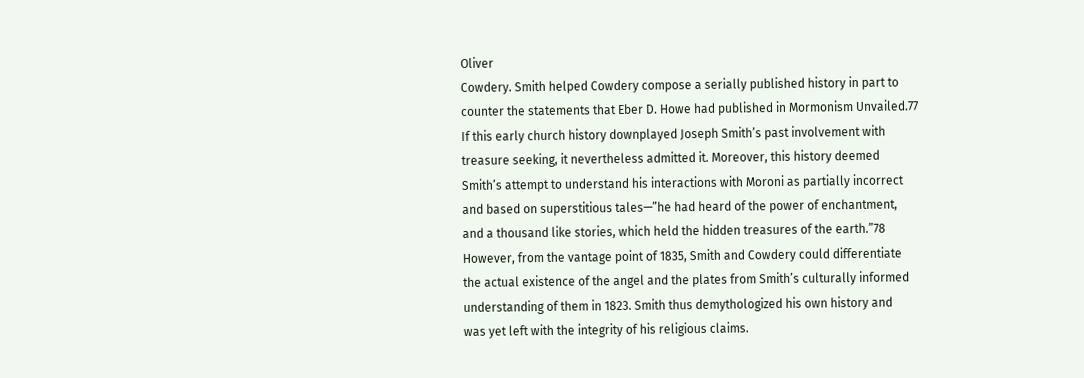Oliver
Cowdery. Smith helped Cowdery compose a serially published history in part to
counter the statements that Eber D. Howe had published in Mormonism Unvailed.77
If this early church history downplayed Joseph Smith’s past involvement with
treasure seeking, it nevertheless admitted it. Moreover, this history deemed
Smith’s attempt to understand his interactions with Moroni as partially incorrect
and based on superstitious tales—”he had heard of the power of enchantment,
and a thousand like stories, which held the hidden treasures of the earth.”78
However, from the vantage point of 1835, Smith and Cowdery could differentiate
the actual existence of the angel and the plates from Smith’s culturally informed
understanding of them in 1823. Smith thus demythologized his own history and
was yet left with the integrity of his religious claims.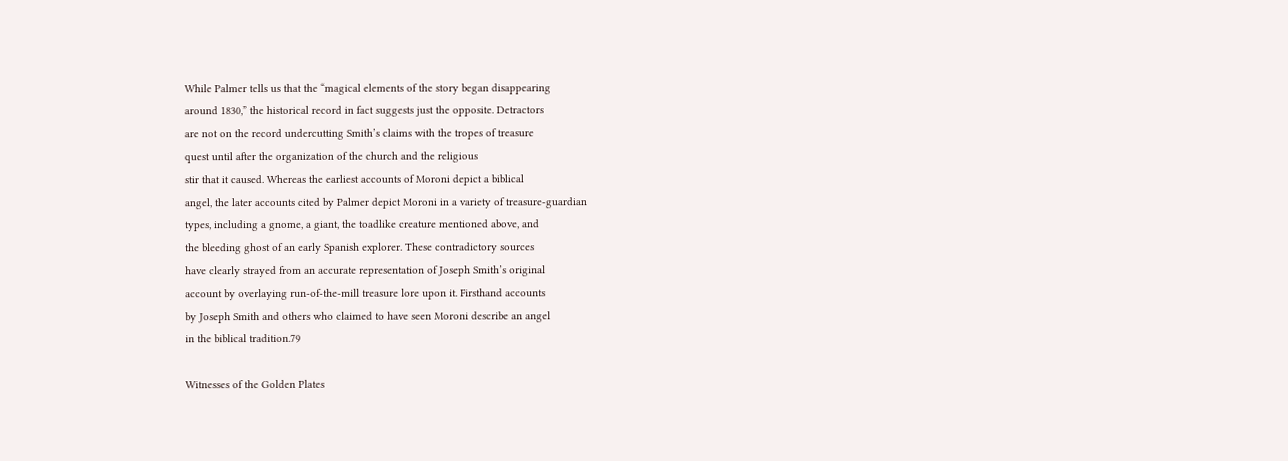While Palmer tells us that the “magical elements of the story began disappearing
around 1830,” the historical record in fact suggests just the opposite. Detractors
are not on the record undercutting Smith’s claims with the tropes of treasure
quest until after the organization of the church and the religious
stir that it caused. Whereas the earliest accounts of Moroni depict a biblical
angel, the later accounts cited by Palmer depict Moroni in a variety of treasure-guardian
types, including a gnome, a giant, the toadlike creature mentioned above, and
the bleeding ghost of an early Spanish explorer. These contradictory sources
have clearly strayed from an accurate representation of Joseph Smith’s original
account by overlaying run-of-the-mill treasure lore upon it. Firsthand accounts
by Joseph Smith and others who claimed to have seen Moroni describe an angel
in the biblical tradition.79

Witnesses of the Golden Plates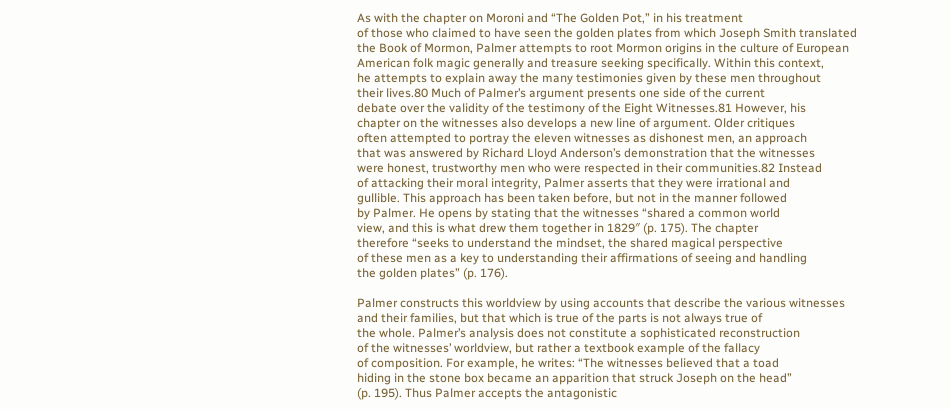As with the chapter on Moroni and “The Golden Pot,” in his treatment
of those who claimed to have seen the golden plates from which Joseph Smith translated
the Book of Mormon, Palmer attempts to root Mormon origins in the culture of European
American folk magic generally and treasure seeking specifically. Within this context,
he attempts to explain away the many testimonies given by these men throughout
their lives.80 Much of Palmer’s argument presents one side of the current
debate over the validity of the testimony of the Eight Witnesses.81 However, his
chapter on the witnesses also develops a new line of argument. Older critiques
often attempted to portray the eleven witnesses as dishonest men, an approach
that was answered by Richard Lloyd Anderson’s demonstration that the witnesses
were honest, trustworthy men who were respected in their communities.82 Instead
of attacking their moral integrity, Palmer asserts that they were irrational and
gullible. This approach has been taken before, but not in the manner followed
by Palmer. He opens by stating that the witnesses “shared a common world
view, and this is what drew them together in 1829″ (p. 175). The chapter
therefore “seeks to understand the mindset, the shared magical perspective
of these men as a key to understanding their affirmations of seeing and handling
the golden plates” (p. 176).

Palmer constructs this worldview by using accounts that describe the various witnesses
and their families, but that which is true of the parts is not always true of
the whole. Palmer’s analysis does not constitute a sophisticated reconstruction
of the witnesses’ worldview, but rather a textbook example of the fallacy
of composition. For example, he writes: “The witnesses believed that a toad
hiding in the stone box became an apparition that struck Joseph on the head”
(p. 195). Thus Palmer accepts the antagonistic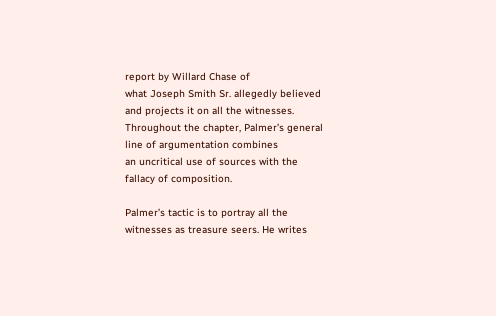report by Willard Chase of
what Joseph Smith Sr. allegedly believed and projects it on all the witnesses.
Throughout the chapter, Palmer’s general line of argumentation combines
an uncritical use of sources with the fallacy of composition.

Palmer’s tactic is to portray all the witnesses as treasure seers. He writes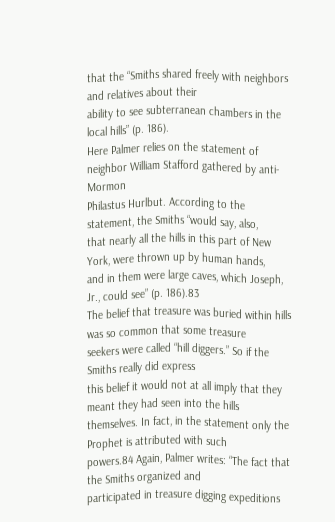that the “Smiths shared freely with neighbors and relatives about their
ability to see subterranean chambers in the local hills” (p. 186).
Here Palmer relies on the statement of neighbor William Stafford gathered by anti-Mormon
Philastus Hurlbut. According to the statement, the Smiths “would say, also,
that nearly all the hills in this part of New York, were thrown up by human hands,
and in them were large caves, which Joseph, Jr., could see” (p. 186).83
The belief that treasure was buried within hills was so common that some treasure
seekers were called “hill diggers.” So if the Smiths really did express
this belief it would not at all imply that they meant they had seen into the hills
themselves. In fact, in the statement only the Prophet is attributed with such
powers.84 Again, Palmer writes: “The fact that the Smiths organized and
participated in treasure digging expeditions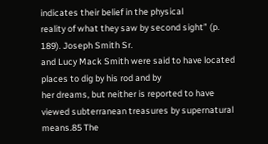indicates their belief in the physical
reality of what they saw by second sight” (p. 189). Joseph Smith Sr.
and Lucy Mack Smith were said to have located places to dig by his rod and by
her dreams, but neither is reported to have viewed subterranean treasures by supernatural
means.85 The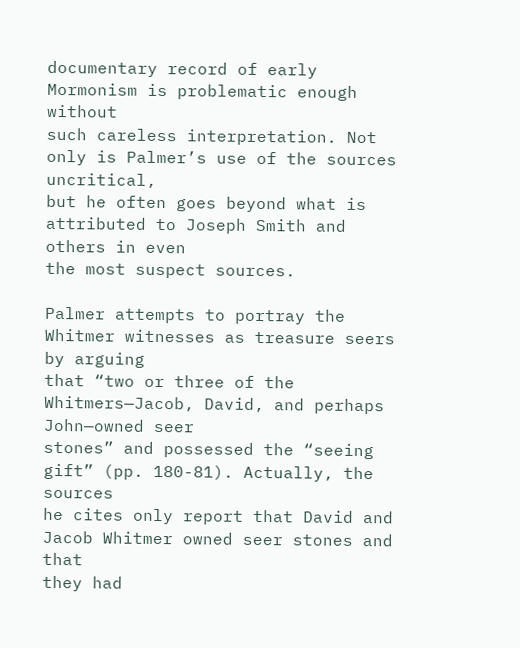documentary record of early Mormonism is problematic enough without
such careless interpretation. Not only is Palmer’s use of the sources uncritical,
but he often goes beyond what is attributed to Joseph Smith and others in even
the most suspect sources.

Palmer attempts to portray the Whitmer witnesses as treasure seers by arguing
that “two or three of the Whitmers—Jacob, David, and perhaps John—owned seer
stones” and possessed the “seeing gift” (pp. 180-81). Actually, the sources
he cites only report that David and Jacob Whitmer owned seer stones and that
they had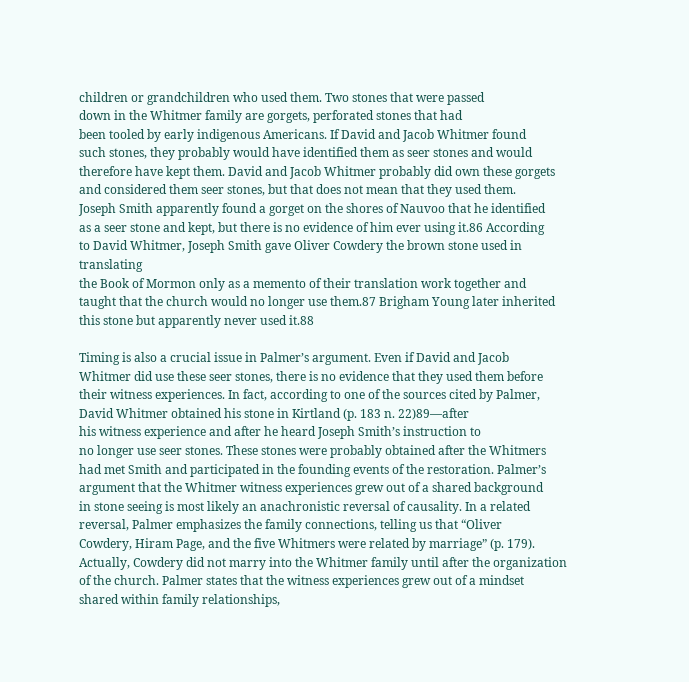children or grandchildren who used them. Two stones that were passed
down in the Whitmer family are gorgets, perforated stones that had
been tooled by early indigenous Americans. If David and Jacob Whitmer found
such stones, they probably would have identified them as seer stones and would
therefore have kept them. David and Jacob Whitmer probably did own these gorgets
and considered them seer stones, but that does not mean that they used them.
Joseph Smith apparently found a gorget on the shores of Nauvoo that he identified
as a seer stone and kept, but there is no evidence of him ever using it.86 According
to David Whitmer, Joseph Smith gave Oliver Cowdery the brown stone used in translating
the Book of Mormon only as a memento of their translation work together and
taught that the church would no longer use them.87 Brigham Young later inherited
this stone but apparently never used it.88

Timing is also a crucial issue in Palmer’s argument. Even if David and Jacob
Whitmer did use these seer stones, there is no evidence that they used them before
their witness experiences. In fact, according to one of the sources cited by Palmer,
David Whitmer obtained his stone in Kirtland (p. 183 n. 22)89—after
his witness experience and after he heard Joseph Smith’s instruction to
no longer use seer stones. These stones were probably obtained after the Whitmers
had met Smith and participated in the founding events of the restoration. Palmer’s
argument that the Whitmer witness experiences grew out of a shared background
in stone seeing is most likely an anachronistic reversal of causality. In a related
reversal, Palmer emphasizes the family connections, telling us that “Oliver
Cowdery, Hiram Page, and the five Whitmers were related by marriage” (p. 179).
Actually, Cowdery did not marry into the Whitmer family until after the organization
of the church. Palmer states that the witness experiences grew out of a mindset
shared within family relationships,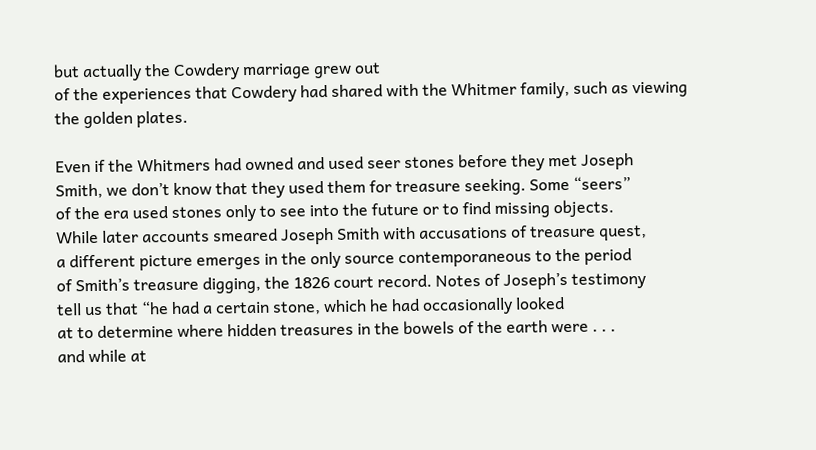but actually the Cowdery marriage grew out
of the experiences that Cowdery had shared with the Whitmer family, such as viewing
the golden plates.

Even if the Whitmers had owned and used seer stones before they met Joseph
Smith, we don’t know that they used them for treasure seeking. Some “seers”
of the era used stones only to see into the future or to find missing objects.
While later accounts smeared Joseph Smith with accusations of treasure quest,
a different picture emerges in the only source contemporaneous to the period
of Smith’s treasure digging, the 1826 court record. Notes of Joseph’s testimony
tell us that “he had a certain stone, which he had occasionally looked
at to determine where hidden treasures in the bowels of the earth were . . .
and while at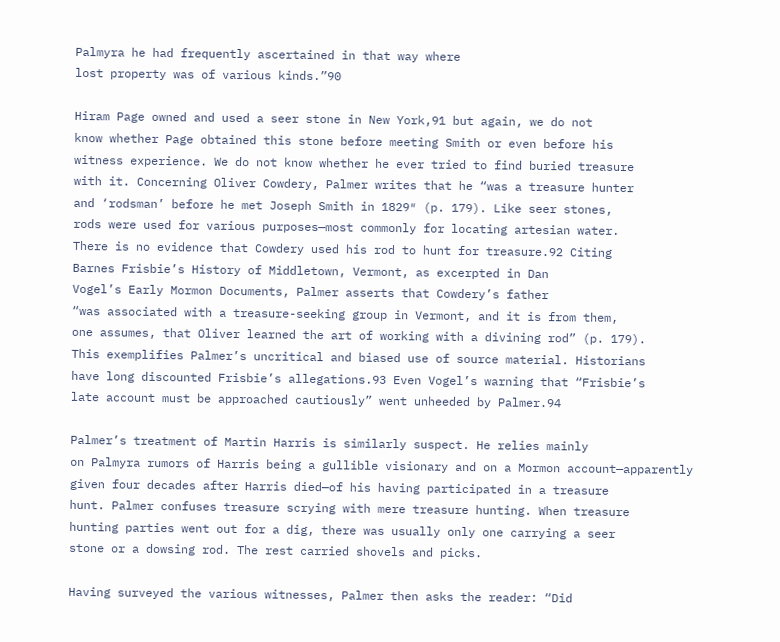Palmyra he had frequently ascertained in that way where
lost property was of various kinds.”90

Hiram Page owned and used a seer stone in New York,91 but again, we do not
know whether Page obtained this stone before meeting Smith or even before his
witness experience. We do not know whether he ever tried to find buried treasure
with it. Concerning Oliver Cowdery, Palmer writes that he “was a treasure hunter
and ‘rodsman’ before he met Joseph Smith in 1829″ (p. 179). Like seer stones,
rods were used for various purposes—most commonly for locating artesian water.
There is no evidence that Cowdery used his rod to hunt for treasure.92 Citing
Barnes Frisbie’s History of Middletown, Vermont, as excerpted in Dan
Vogel’s Early Mormon Documents, Palmer asserts that Cowdery’s father
“was associated with a treasure-seeking group in Vermont, and it is from them,
one assumes, that Oliver learned the art of working with a divining rod” (p. 179).
This exemplifies Palmer’s uncritical and biased use of source material. Historians
have long discounted Frisbie’s allegations.93 Even Vogel’s warning that “Frisbie’s
late account must be approached cautiously” went unheeded by Palmer.94

Palmer’s treatment of Martin Harris is similarly suspect. He relies mainly
on Palmyra rumors of Harris being a gullible visionary and on a Mormon account—apparently
given four decades after Harris died—of his having participated in a treasure
hunt. Palmer confuses treasure scrying with mere treasure hunting. When treasure
hunting parties went out for a dig, there was usually only one carrying a seer
stone or a dowsing rod. The rest carried shovels and picks.

Having surveyed the various witnesses, Palmer then asks the reader: “Did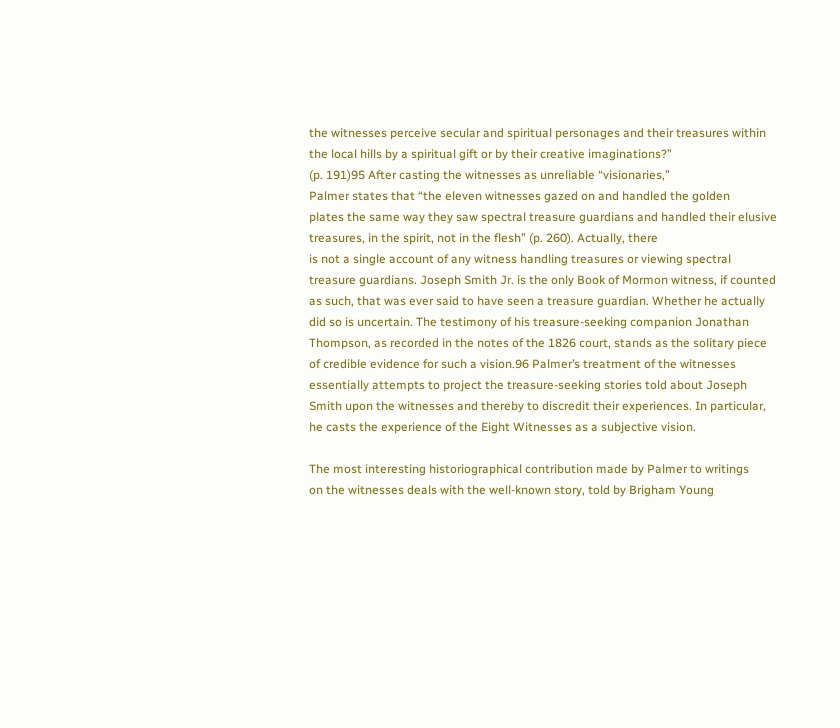the witnesses perceive secular and spiritual personages and their treasures within
the local hills by a spiritual gift or by their creative imaginations?”
(p. 191)95 After casting the witnesses as unreliable “visionaries,”
Palmer states that “the eleven witnesses gazed on and handled the golden
plates the same way they saw spectral treasure guardians and handled their elusive
treasures, in the spirit, not in the flesh” (p. 260). Actually, there
is not a single account of any witness handling treasures or viewing spectral
treasure guardians. Joseph Smith Jr. is the only Book of Mormon witness, if counted
as such, that was ever said to have seen a treasure guardian. Whether he actually
did so is uncertain. The testimony of his treasure-seeking companion Jonathan
Thompson, as recorded in the notes of the 1826 court, stands as the solitary piece
of credible evidence for such a vision.96 Palmer’s treatment of the witnesses
essentially attempts to project the treasure-seeking stories told about Joseph
Smith upon the witnesses and thereby to discredit their experiences. In particular,
he casts the experience of the Eight Witnesses as a subjective vision.

The most interesting historiographical contribution made by Palmer to writings
on the witnesses deals with the well-known story, told by Brigham Young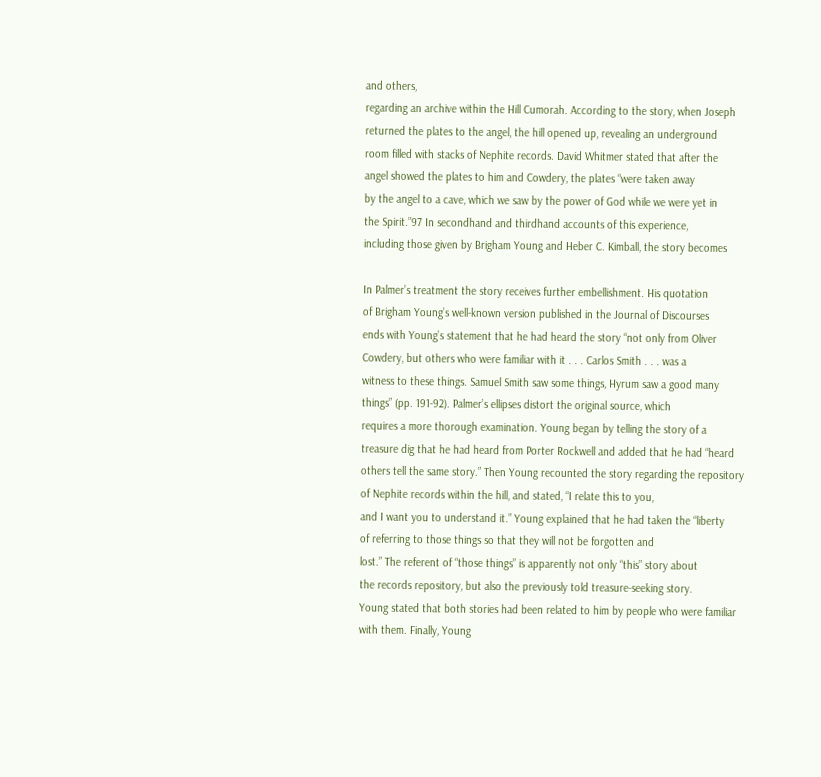and others,
regarding an archive within the Hill Cumorah. According to the story, when Joseph
returned the plates to the angel, the hill opened up, revealing an underground
room filled with stacks of Nephite records. David Whitmer stated that after the
angel showed the plates to him and Cowdery, the plates “were taken away
by the angel to a cave, which we saw by the power of God while we were yet in
the Spirit.”97 In secondhand and thirdhand accounts of this experience,
including those given by Brigham Young and Heber C. Kimball, the story becomes

In Palmer’s treatment the story receives further embellishment. His quotation
of Brigham Young’s well-known version published in the Journal of Discourses
ends with Young’s statement that he had heard the story “not only from Oliver
Cowdery, but others who were familiar with it . . . Carlos Smith . . . was a
witness to these things. Samuel Smith saw some things, Hyrum saw a good many
things” (pp. 191-92). Palmer’s ellipses distort the original source, which
requires a more thorough examination. Young began by telling the story of a
treasure dig that he had heard from Porter Rockwell and added that he had “heard
others tell the same story.” Then Young recounted the story regarding the repository
of Nephite records within the hill, and stated, “I relate this to you,
and I want you to understand it.” Young explained that he had taken the “liberty
of referring to those things so that they will not be forgotten and
lost.” The referent of “those things” is apparently not only “this” story about
the records repository, but also the previously told treasure-seeking story.
Young stated that both stories had been related to him by people who were familiar
with them. Finally, Young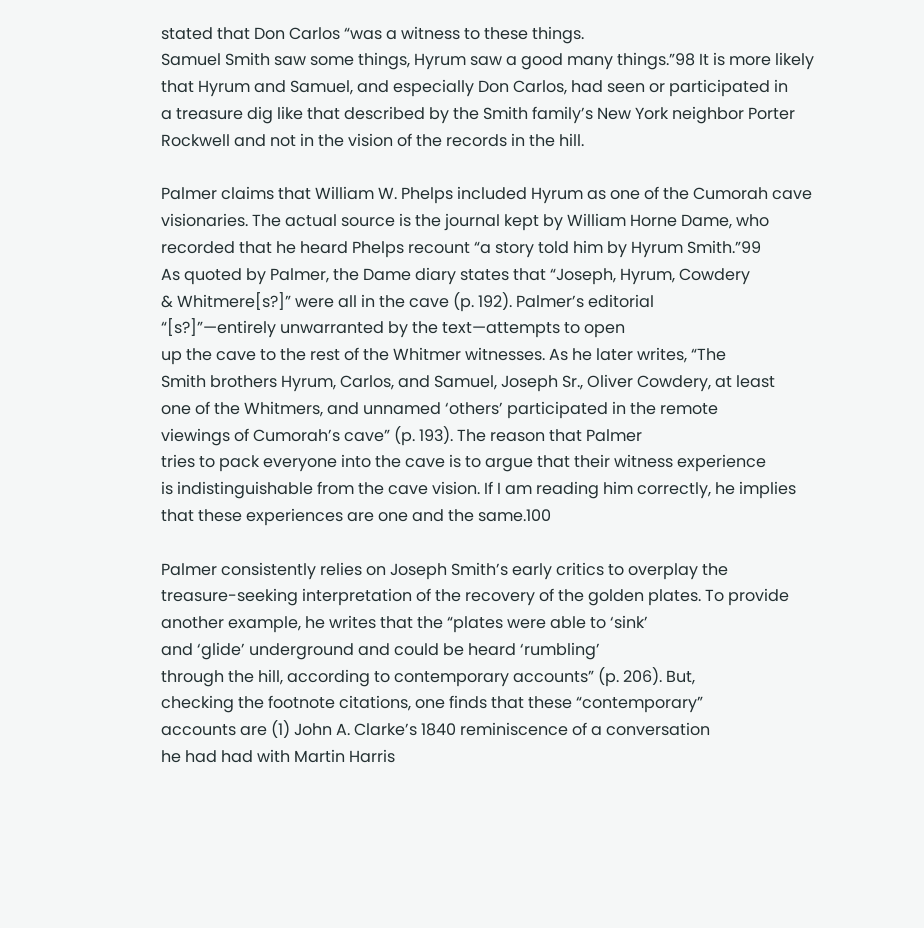stated that Don Carlos “was a witness to these things.
Samuel Smith saw some things, Hyrum saw a good many things.”98 It is more likely
that Hyrum and Samuel, and especially Don Carlos, had seen or participated in
a treasure dig like that described by the Smith family’s New York neighbor Porter
Rockwell and not in the vision of the records in the hill.

Palmer claims that William W. Phelps included Hyrum as one of the Cumorah cave
visionaries. The actual source is the journal kept by William Horne Dame, who
recorded that he heard Phelps recount “a story told him by Hyrum Smith.”99
As quoted by Palmer, the Dame diary states that “Joseph, Hyrum, Cowdery
& Whitmere[s?]” were all in the cave (p. 192). Palmer’s editorial
“[s?]”—entirely unwarranted by the text—attempts to open
up the cave to the rest of the Whitmer witnesses. As he later writes, “The
Smith brothers Hyrum, Carlos, and Samuel, Joseph Sr., Oliver Cowdery, at least
one of the Whitmers, and unnamed ‘others’ participated in the remote
viewings of Cumorah’s cave” (p. 193). The reason that Palmer
tries to pack everyone into the cave is to argue that their witness experience
is indistinguishable from the cave vision. If I am reading him correctly, he implies
that these experiences are one and the same.100

Palmer consistently relies on Joseph Smith’s early critics to overplay the
treasure-seeking interpretation of the recovery of the golden plates. To provide
another example, he writes that the “plates were able to ‘sink’
and ‘glide’ underground and could be heard ‘rumbling’
through the hill, according to contemporary accounts” (p. 206). But,
checking the footnote citations, one finds that these “contemporary”
accounts are (1) John A. Clarke’s 1840 reminiscence of a conversation
he had had with Martin Harris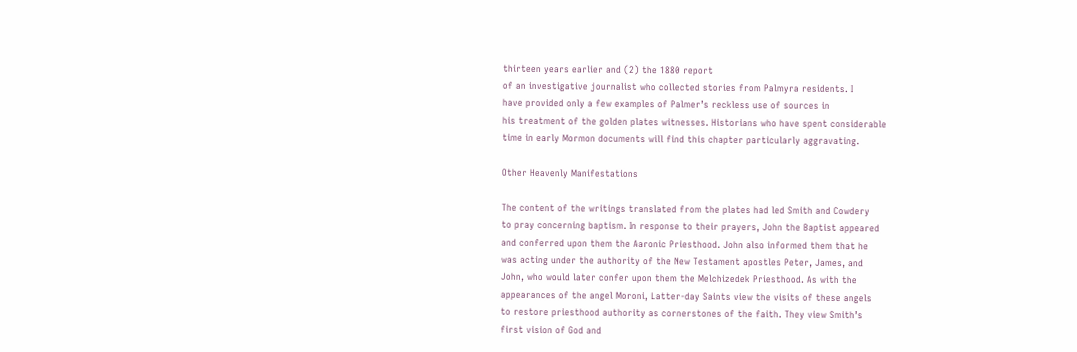thirteen years earlier and (2) the 1880 report
of an investigative journalist who collected stories from Palmyra residents. I
have provided only a few examples of Palmer’s reckless use of sources in
his treatment of the golden plates witnesses. Historians who have spent considerable
time in early Mormon documents will find this chapter particularly aggravating.

Other Heavenly Manifestations

The content of the writings translated from the plates had led Smith and Cowdery
to pray concerning baptism. In response to their prayers, John the Baptist appeared
and conferred upon them the Aaronic Priesthood. John also informed them that he
was acting under the authority of the New Testament apostles Peter, James, and
John, who would later confer upon them the Melchizedek Priesthood. As with the
appearances of the angel Moroni, Latter-day Saints view the visits of these angels
to restore priesthood authority as cornerstones of the faith. They view Smith’s
first vision of God and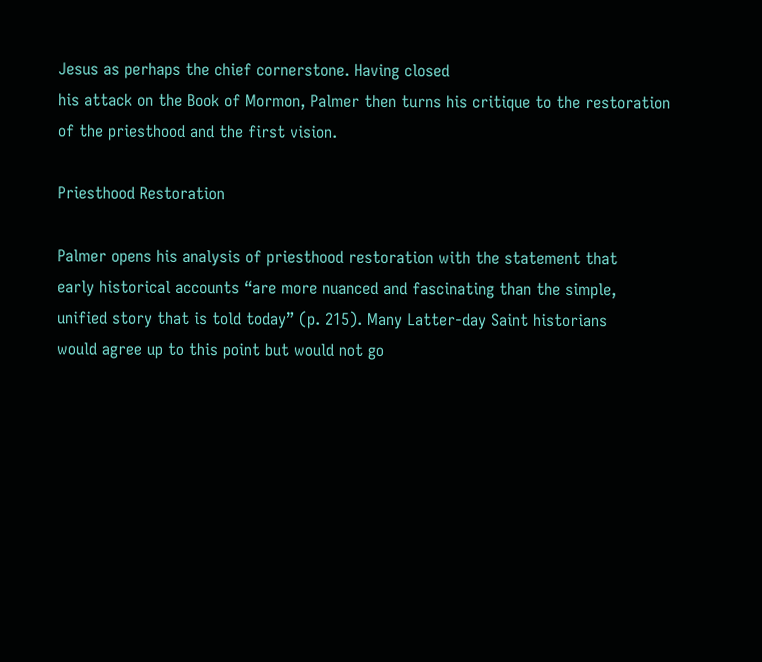Jesus as perhaps the chief cornerstone. Having closed
his attack on the Book of Mormon, Palmer then turns his critique to the restoration
of the priesthood and the first vision.

Priesthood Restoration

Palmer opens his analysis of priesthood restoration with the statement that
early historical accounts “are more nuanced and fascinating than the simple,
unified story that is told today” (p. 215). Many Latter-day Saint historians
would agree up to this point but would not go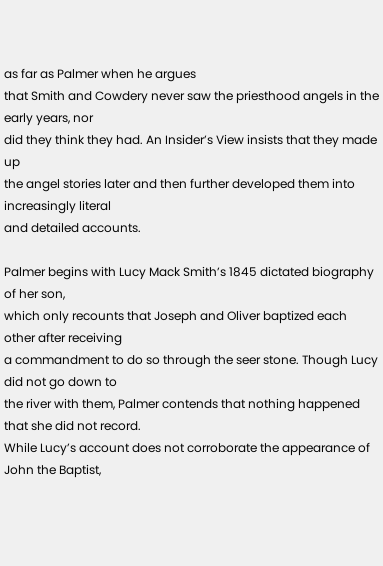as far as Palmer when he argues
that Smith and Cowdery never saw the priesthood angels in the early years, nor
did they think they had. An Insider’s View insists that they made up
the angel stories later and then further developed them into increasingly literal
and detailed accounts.

Palmer begins with Lucy Mack Smith’s 1845 dictated biography of her son,
which only recounts that Joseph and Oliver baptized each other after receiving
a commandment to do so through the seer stone. Though Lucy did not go down to
the river with them, Palmer contends that nothing happened that she did not record.
While Lucy’s account does not corroborate the appearance of John the Baptist,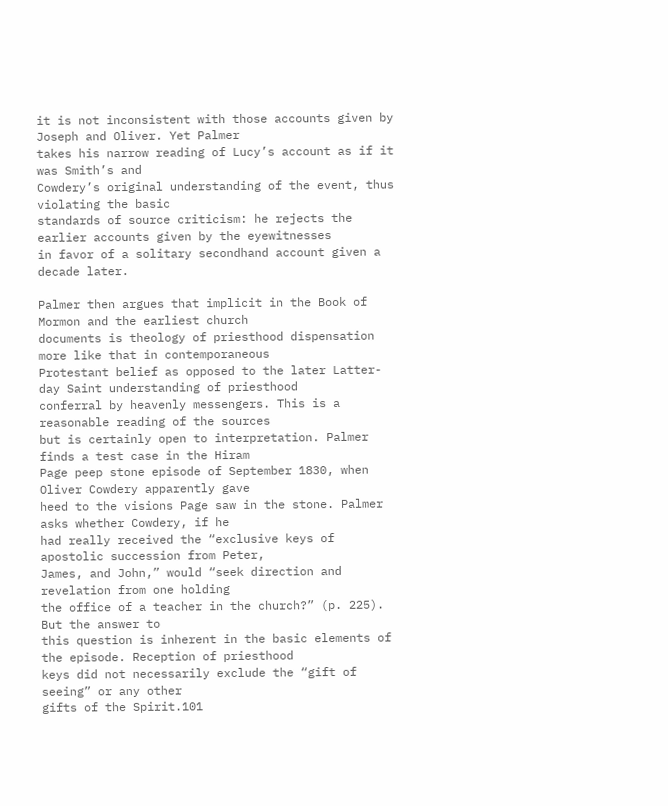it is not inconsistent with those accounts given by Joseph and Oliver. Yet Palmer
takes his narrow reading of Lucy’s account as if it was Smith’s and
Cowdery’s original understanding of the event, thus violating the basic
standards of source criticism: he rejects the earlier accounts given by the eyewitnesses
in favor of a solitary secondhand account given a decade later.

Palmer then argues that implicit in the Book of Mormon and the earliest church
documents is theology of priesthood dispensation more like that in contemporaneous
Protestant belief as opposed to the later Latter-day Saint understanding of priesthood
conferral by heavenly messengers. This is a reasonable reading of the sources
but is certainly open to interpretation. Palmer finds a test case in the Hiram
Page peep stone episode of September 1830, when Oliver Cowdery apparently gave
heed to the visions Page saw in the stone. Palmer asks whether Cowdery, if he
had really received the “exclusive keys of apostolic succession from Peter,
James, and John,” would “seek direction and revelation from one holding
the office of a teacher in the church?” (p. 225). But the answer to
this question is inherent in the basic elements of the episode. Reception of priesthood
keys did not necessarily exclude the “gift of seeing” or any other
gifts of the Spirit.101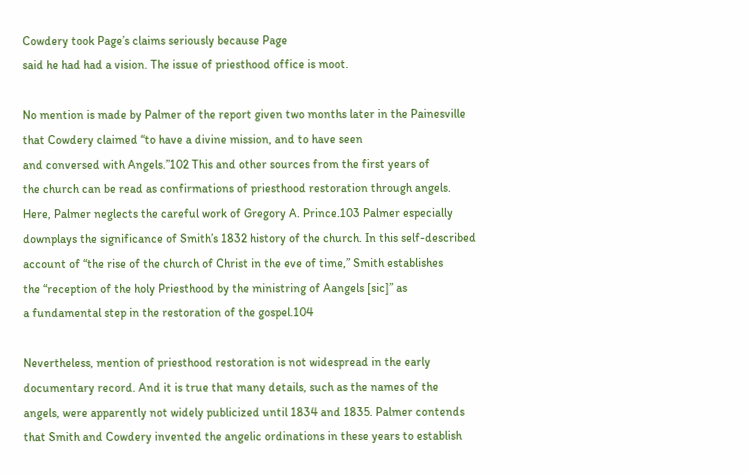Cowdery took Page’s claims seriously because Page
said he had had a vision. The issue of priesthood office is moot.

No mention is made by Palmer of the report given two months later in the Painesville
that Cowdery claimed “to have a divine mission, and to have seen
and conversed with Angels.”102 This and other sources from the first years of
the church can be read as confirmations of priesthood restoration through angels.
Here, Palmer neglects the careful work of Gregory A. Prince.103 Palmer especially
downplays the significance of Smith’s 1832 history of the church. In this self-described
account of “the rise of the church of Christ in the eve of time,” Smith establishes
the “reception of the holy Priesthood by the ministring of Aangels [sic]” as
a fundamental step in the restoration of the gospel.104

Nevertheless, mention of priesthood restoration is not widespread in the early
documentary record. And it is true that many details, such as the names of the
angels, were apparently not widely publicized until 1834 and 1835. Palmer contends
that Smith and Cowdery invented the angelic ordinations in these years to establish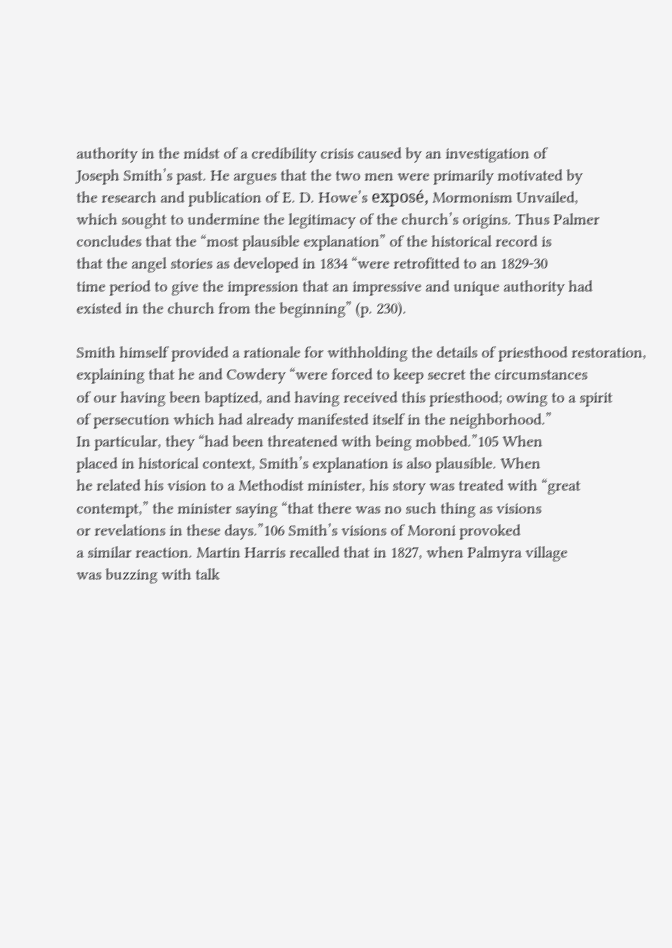authority in the midst of a credibility crisis caused by an investigation of
Joseph Smith’s past. He argues that the two men were primarily motivated by
the research and publication of E. D. Howe’s exposé, Mormonism Unvailed,
which sought to undermine the legitimacy of the church’s origins. Thus Palmer
concludes that the “most plausible explanation” of the historical record is
that the angel stories as developed in 1834 “were retrofitted to an 1829-30
time period to give the impression that an impressive and unique authority had
existed in the church from the beginning” (p. 230).

Smith himself provided a rationale for withholding the details of priesthood restoration,
explaining that he and Cowdery “were forced to keep secret the circumstances
of our having been baptized, and having received this priesthood; owing to a spirit
of persecution which had already manifested itself in the neighborhood.”
In particular, they “had been threatened with being mobbed.”105 When
placed in historical context, Smith’s explanation is also plausible. When
he related his vision to a Methodist minister, his story was treated with “great
contempt,” the minister saying “that there was no such thing as visions
or revelations in these days.”106 Smith’s visions of Moroni provoked
a similar reaction. Martin Harris recalled that in 1827, when Palmyra village
was buzzing with talk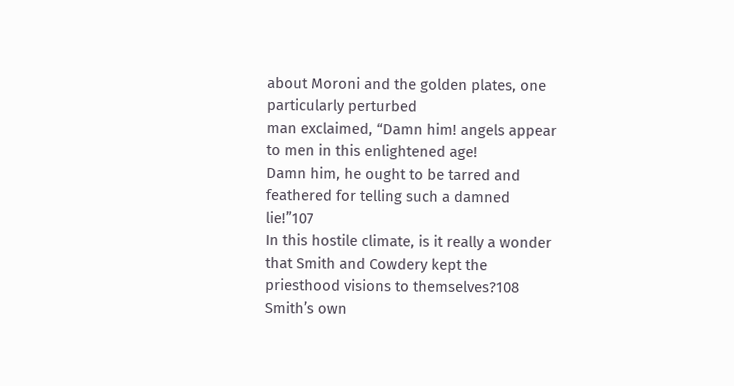about Moroni and the golden plates, one particularly perturbed
man exclaimed, “Damn him! angels appear to men in this enlightened age!
Damn him, he ought to be tarred and feathered for telling such a damned lie!”107
In this hostile climate, is it really a wonder that Smith and Cowdery kept the
priesthood visions to themselves?108 Smith’s own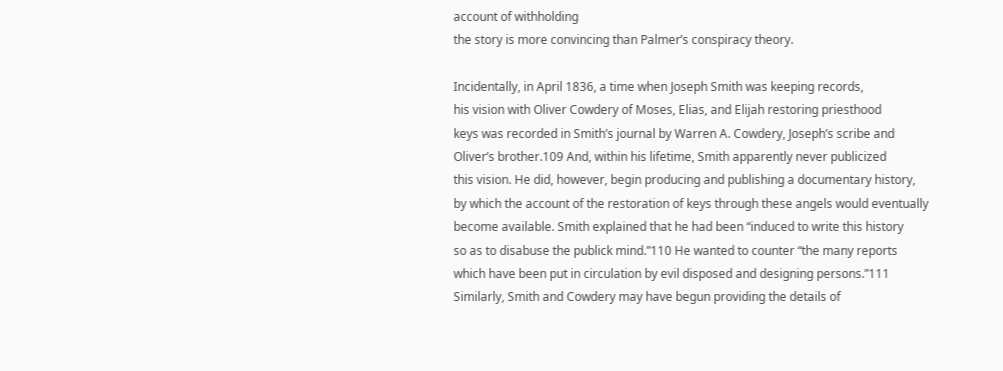account of withholding
the story is more convincing than Palmer’s conspiracy theory.

Incidentally, in April 1836, a time when Joseph Smith was keeping records,
his vision with Oliver Cowdery of Moses, Elias, and Elijah restoring priesthood
keys was recorded in Smith’s journal by Warren A. Cowdery, Joseph’s scribe and
Oliver’s brother.109 And, within his lifetime, Smith apparently never publicized
this vision. He did, however, begin producing and publishing a documentary history,
by which the account of the restoration of keys through these angels would eventually
become available. Smith explained that he had been “induced to write this history
so as to disabuse the publick mind.”110 He wanted to counter “the many reports
which have been put in circulation by evil disposed and designing persons.”111
Similarly, Smith and Cowdery may have begun providing the details of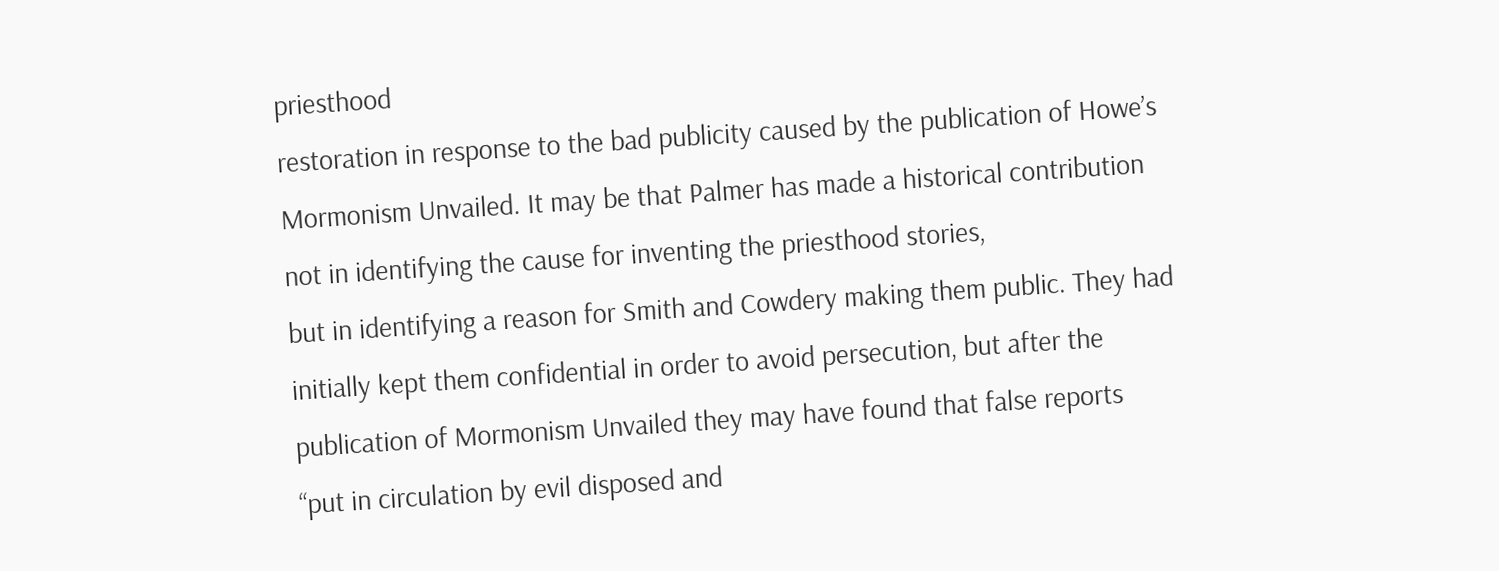priesthood
restoration in response to the bad publicity caused by the publication of Howe’s
Mormonism Unvailed. It may be that Palmer has made a historical contribution
not in identifying the cause for inventing the priesthood stories,
but in identifying a reason for Smith and Cowdery making them public. They had
initially kept them confidential in order to avoid persecution, but after the
publication of Mormonism Unvailed they may have found that false reports
“put in circulation by evil disposed and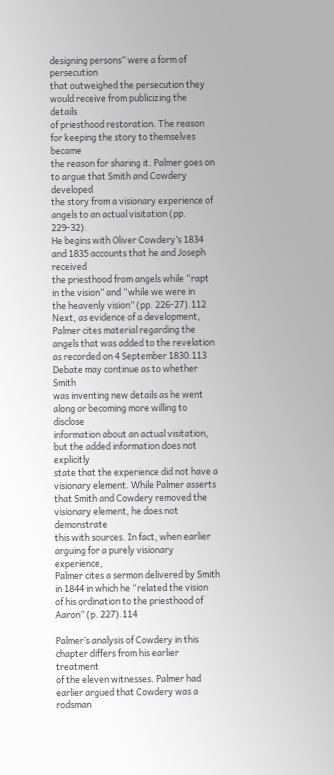designing persons” were a form of persecution
that outweighed the persecution they would receive from publicizing the details
of priesthood restoration. The reason for keeping the story to themselves became
the reason for sharing it. Palmer goes on to argue that Smith and Cowdery developed
the story from a visionary experience of angels to an actual visitation (pp. 229-32).
He begins with Oliver Cowdery’s 1834 and 1835 accounts that he and Joseph received
the priesthood from angels while “rapt in the vision” and “while we were in
the heavenly vision” (pp. 226-27).112 Next, as evidence of a development,
Palmer cites material regarding the angels that was added to the revelation
as recorded on 4 September 1830.113 Debate may continue as to whether Smith
was inventing new details as he went along or becoming more willing to disclose
information about an actual visitation, but the added information does not explicitly
state that the experience did not have a visionary element. While Palmer asserts
that Smith and Cowdery removed the visionary element, he does not demonstrate
this with sources. In fact, when earlier arguing for a purely visionary experience,
Palmer cites a sermon delivered by Smith in 1844 in which he “related the vision
of his ordination to the priesthood of Aaron” (p. 227).114

Palmer’s analysis of Cowdery in this chapter differs from his earlier treatment
of the eleven witnesses. Palmer had earlier argued that Cowdery was a rodsman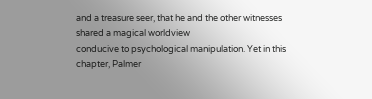and a treasure seer, that he and the other witnesses shared a magical worldview
conducive to psychological manipulation. Yet in this chapter, Palmer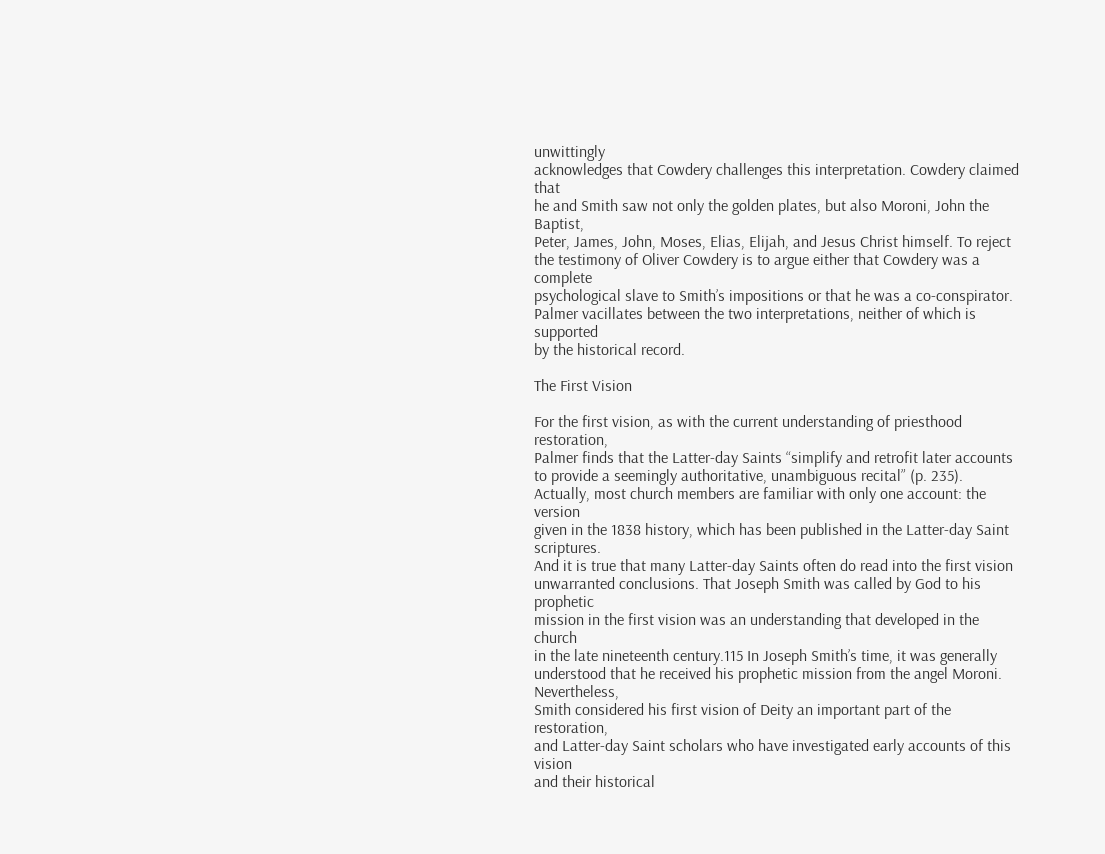unwittingly
acknowledges that Cowdery challenges this interpretation. Cowdery claimed that
he and Smith saw not only the golden plates, but also Moroni, John the Baptist,
Peter, James, John, Moses, Elias, Elijah, and Jesus Christ himself. To reject
the testimony of Oliver Cowdery is to argue either that Cowdery was a complete
psychological slave to Smith’s impositions or that he was a co-conspirator.
Palmer vacillates between the two interpretations, neither of which is supported
by the historical record.

The First Vision

For the first vision, as with the current understanding of priesthood restoration,
Palmer finds that the Latter-day Saints “simplify and retrofit later accounts
to provide a seemingly authoritative, unambiguous recital” (p. 235).
Actually, most church members are familiar with only one account: the version
given in the 1838 history, which has been published in the Latter-day Saint scriptures.
And it is true that many Latter-day Saints often do read into the first vision
unwarranted conclusions. That Joseph Smith was called by God to his prophetic
mission in the first vision was an understanding that developed in the church
in the late nineteenth century.115 In Joseph Smith’s time, it was generally
understood that he received his prophetic mission from the angel Moroni. Nevertheless,
Smith considered his first vision of Deity an important part of the restoration,
and Latter-day Saint scholars who have investigated early accounts of this vision
and their historical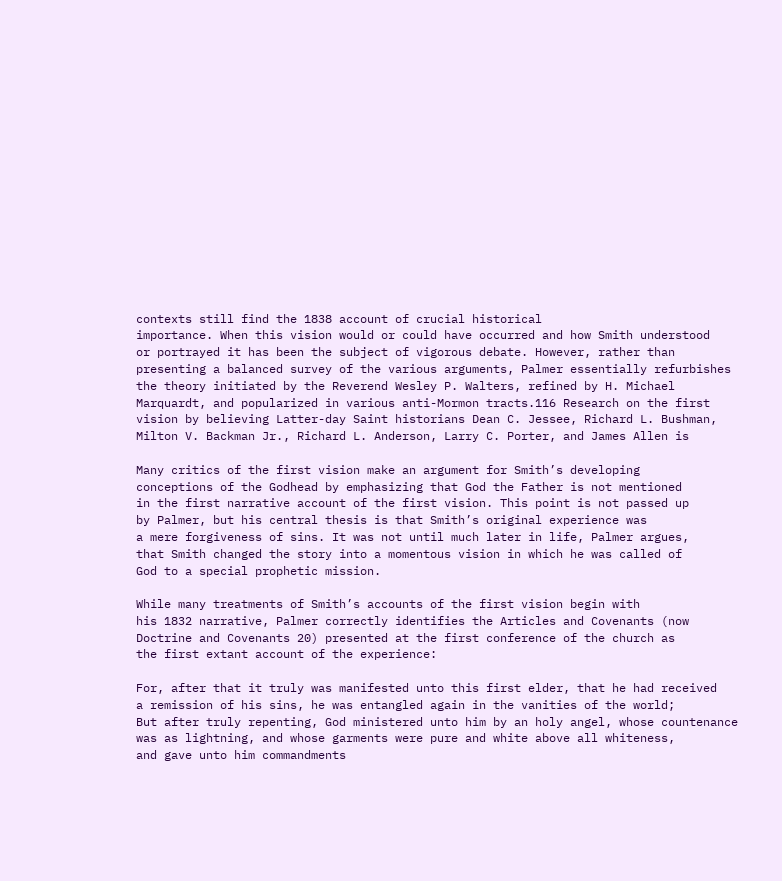contexts still find the 1838 account of crucial historical
importance. When this vision would or could have occurred and how Smith understood
or portrayed it has been the subject of vigorous debate. However, rather than
presenting a balanced survey of the various arguments, Palmer essentially refurbishes
the theory initiated by the Reverend Wesley P. Walters, refined by H. Michael
Marquardt, and popularized in various anti-Mormon tracts.116 Research on the first
vision by believing Latter-day Saint historians Dean C. Jessee, Richard L. Bushman,
Milton V. Backman Jr., Richard L. Anderson, Larry C. Porter, and James Allen is

Many critics of the first vision make an argument for Smith’s developing
conceptions of the Godhead by emphasizing that God the Father is not mentioned
in the first narrative account of the first vision. This point is not passed up
by Palmer, but his central thesis is that Smith’s original experience was
a mere forgiveness of sins. It was not until much later in life, Palmer argues,
that Smith changed the story into a momentous vision in which he was called of
God to a special prophetic mission.

While many treatments of Smith’s accounts of the first vision begin with
his 1832 narrative, Palmer correctly identifies the Articles and Covenants (now
Doctrine and Covenants 20) presented at the first conference of the church as
the first extant account of the experience:

For, after that it truly was manifested unto this first elder, that he had received
a remission of his sins, he was entangled again in the vanities of the world;
But after truly repenting, God ministered unto him by an holy angel, whose countenance
was as lightning, and whose garments were pure and white above all whiteness,
and gave unto him commandments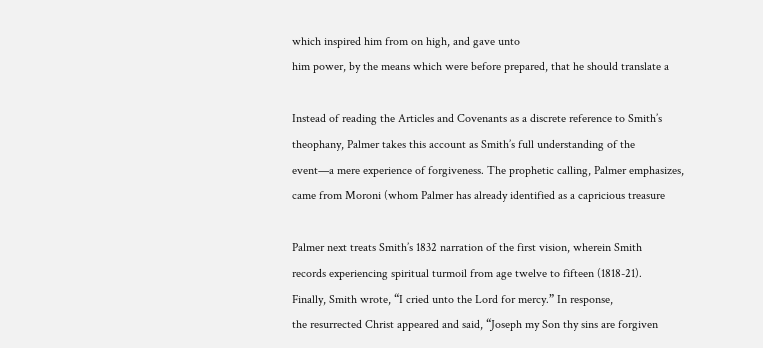which inspired him from on high, and gave unto
him power, by the means which were before prepared, that he should translate a

Instead of reading the Articles and Covenants as a discrete reference to Smith’s
theophany, Palmer takes this account as Smith’s full understanding of the
event—a mere experience of forgiveness. The prophetic calling, Palmer emphasizes,
came from Moroni (whom Palmer has already identified as a capricious treasure

Palmer next treats Smith’s 1832 narration of the first vision, wherein Smith
records experiencing spiritual turmoil from age twelve to fifteen (1818-21).
Finally, Smith wrote, “I cried unto the Lord for mercy.” In response,
the resurrected Christ appeared and said, “Joseph my Son thy sins are forgiven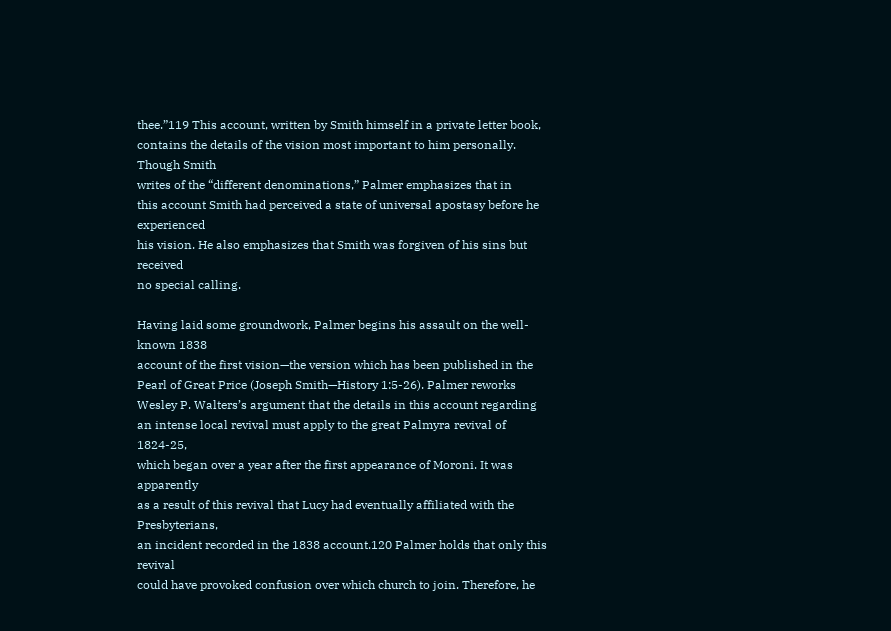thee.”119 This account, written by Smith himself in a private letter book,
contains the details of the vision most important to him personally. Though Smith
writes of the “different denominations,” Palmer emphasizes that in
this account Smith had perceived a state of universal apostasy before he experienced
his vision. He also emphasizes that Smith was forgiven of his sins but received
no special calling.

Having laid some groundwork, Palmer begins his assault on the well-known 1838
account of the first vision—the version which has been published in the
Pearl of Great Price (Joseph Smith—History 1:5-26). Palmer reworks
Wesley P. Walters’s argument that the details in this account regarding
an intense local revival must apply to the great Palmyra revival of 1824-25,
which began over a year after the first appearance of Moroni. It was apparently
as a result of this revival that Lucy had eventually affiliated with the Presbyterians,
an incident recorded in the 1838 account.120 Palmer holds that only this revival
could have provoked confusion over which church to join. Therefore, he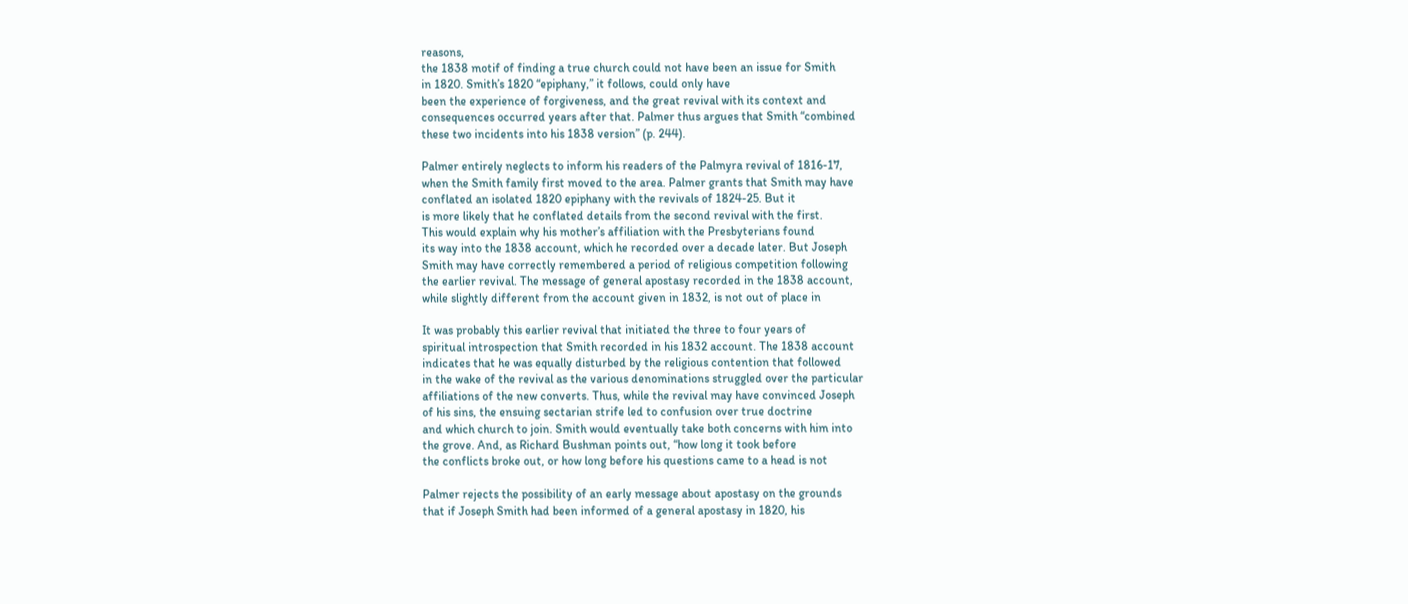reasons,
the 1838 motif of finding a true church could not have been an issue for Smith
in 1820. Smith’s 1820 “epiphany,” it follows, could only have
been the experience of forgiveness, and the great revival with its context and
consequences occurred years after that. Palmer thus argues that Smith “combined
these two incidents into his 1838 version” (p. 244).

Palmer entirely neglects to inform his readers of the Palmyra revival of 1816-17,
when the Smith family first moved to the area. Palmer grants that Smith may have
conflated an isolated 1820 epiphany with the revivals of 1824-25. But it
is more likely that he conflated details from the second revival with the first.
This would explain why his mother’s affiliation with the Presbyterians found
its way into the 1838 account, which he recorded over a decade later. But Joseph
Smith may have correctly remembered a period of religious competition following
the earlier revival. The message of general apostasy recorded in the 1838 account,
while slightly different from the account given in 1832, is not out of place in

It was probably this earlier revival that initiated the three to four years of
spiritual introspection that Smith recorded in his 1832 account. The 1838 account
indicates that he was equally disturbed by the religious contention that followed
in the wake of the revival as the various denominations struggled over the particular
affiliations of the new converts. Thus, while the revival may have convinced Joseph
of his sins, the ensuing sectarian strife led to confusion over true doctrine
and which church to join. Smith would eventually take both concerns with him into
the grove. And, as Richard Bushman points out, “how long it took before
the conflicts broke out, or how long before his questions came to a head is not

Palmer rejects the possibility of an early message about apostasy on the grounds
that if Joseph Smith had been informed of a general apostasy in 1820, his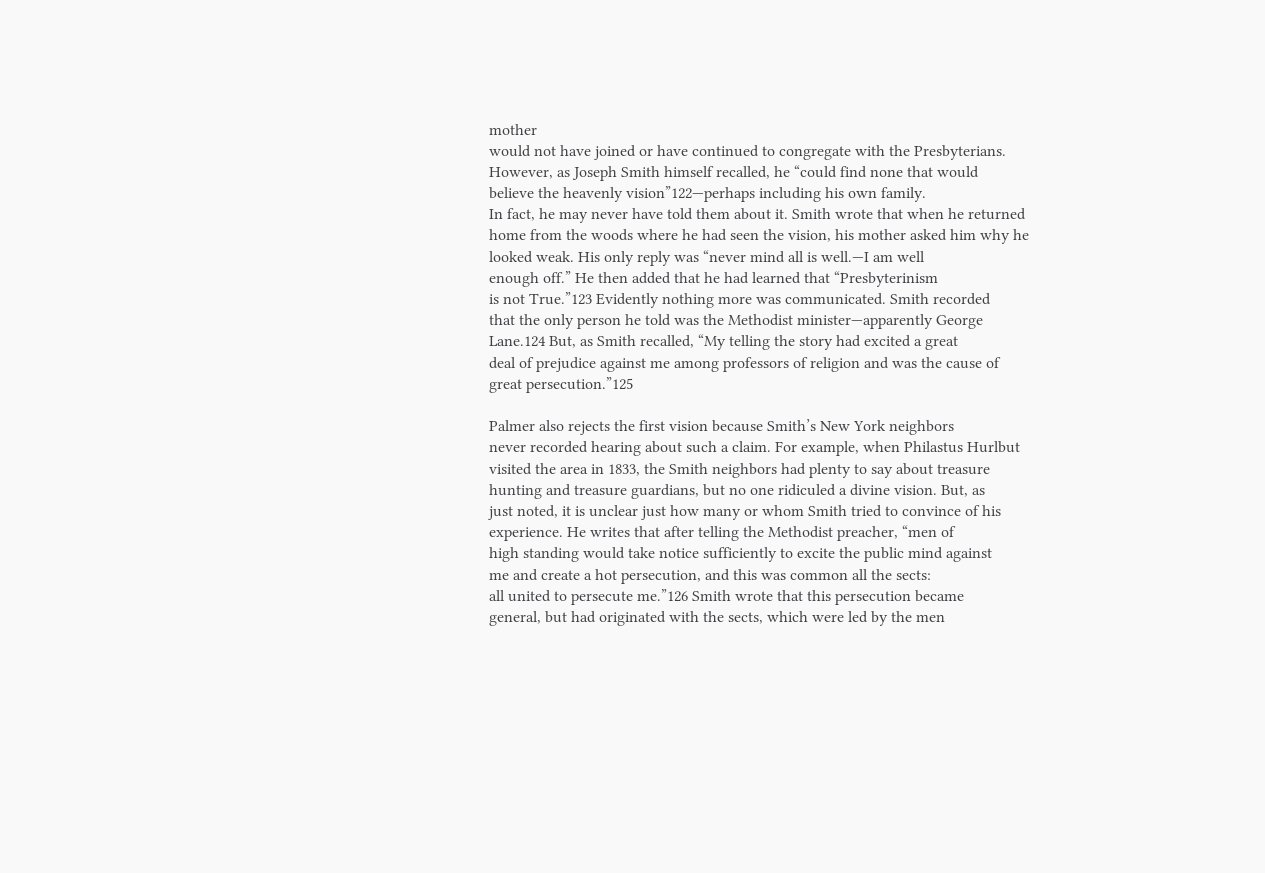mother
would not have joined or have continued to congregate with the Presbyterians.
However, as Joseph Smith himself recalled, he “could find none that would
believe the heavenly vision”122—perhaps including his own family.
In fact, he may never have told them about it. Smith wrote that when he returned
home from the woods where he had seen the vision, his mother asked him why he
looked weak. His only reply was “never mind all is well.—I am well
enough off.” He then added that he had learned that “Presbyterinism
is not True.”123 Evidently nothing more was communicated. Smith recorded
that the only person he told was the Methodist minister—apparently George
Lane.124 But, as Smith recalled, “My telling the story had excited a great
deal of prejudice against me among professors of religion and was the cause of
great persecution.”125

Palmer also rejects the first vision because Smith’s New York neighbors
never recorded hearing about such a claim. For example, when Philastus Hurlbut
visited the area in 1833, the Smith neighbors had plenty to say about treasure
hunting and treasure guardians, but no one ridiculed a divine vision. But, as
just noted, it is unclear just how many or whom Smith tried to convince of his
experience. He writes that after telling the Methodist preacher, “men of
high standing would take notice sufficiently to excite the public mind against
me and create a hot persecution, and this was common all the sects:
all united to persecute me.”126 Smith wrote that this persecution became
general, but had originated with the sects, which were led by the men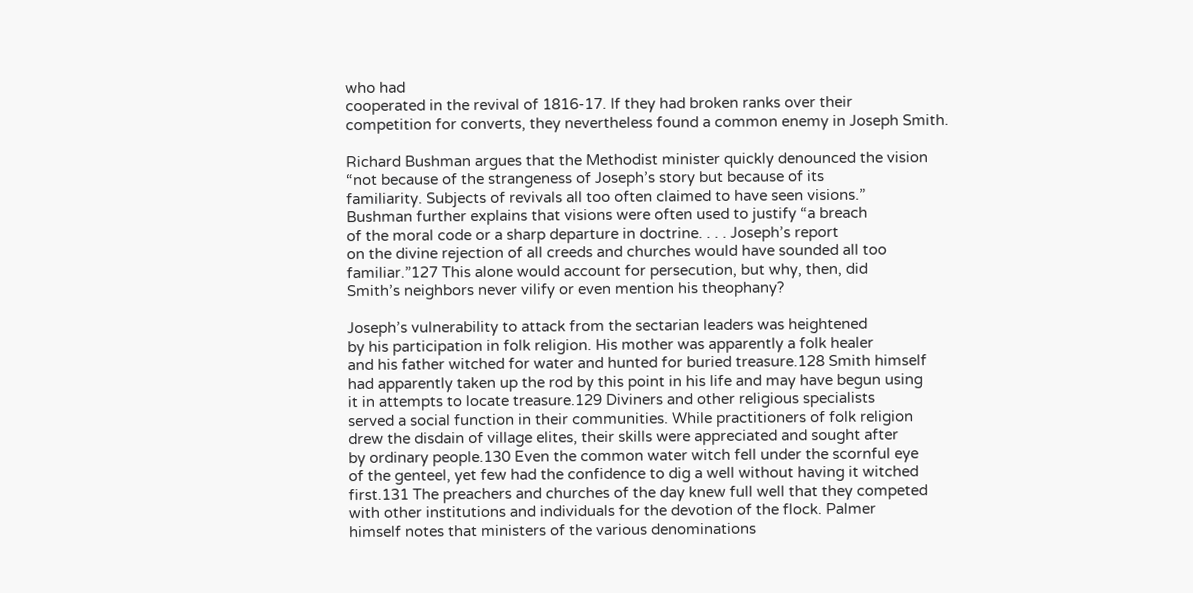who had
cooperated in the revival of 1816-17. If they had broken ranks over their
competition for converts, they nevertheless found a common enemy in Joseph Smith.

Richard Bushman argues that the Methodist minister quickly denounced the vision
“not because of the strangeness of Joseph’s story but because of its
familiarity. Subjects of revivals all too often claimed to have seen visions.”
Bushman further explains that visions were often used to justify “a breach
of the moral code or a sharp departure in doctrine. . . . Joseph’s report
on the divine rejection of all creeds and churches would have sounded all too
familiar.”127 This alone would account for persecution, but why, then, did
Smith’s neighbors never vilify or even mention his theophany?

Joseph’s vulnerability to attack from the sectarian leaders was heightened
by his participation in folk religion. His mother was apparently a folk healer
and his father witched for water and hunted for buried treasure.128 Smith himself
had apparently taken up the rod by this point in his life and may have begun using
it in attempts to locate treasure.129 Diviners and other religious specialists
served a social function in their communities. While practitioners of folk religion
drew the disdain of village elites, their skills were appreciated and sought after
by ordinary people.130 Even the common water witch fell under the scornful eye
of the genteel, yet few had the confidence to dig a well without having it witched
first.131 The preachers and churches of the day knew full well that they competed
with other institutions and individuals for the devotion of the flock. Palmer
himself notes that ministers of the various denominations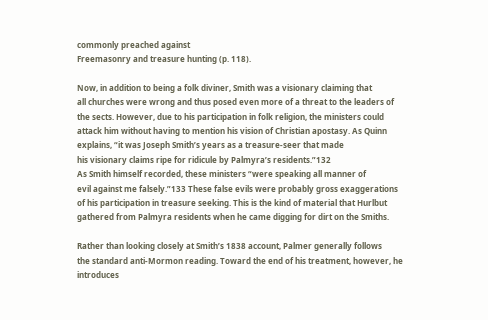commonly preached against
Freemasonry and treasure hunting (p. 118).

Now, in addition to being a folk diviner, Smith was a visionary claiming that
all churches were wrong and thus posed even more of a threat to the leaders of
the sects. However, due to his participation in folk religion, the ministers could
attack him without having to mention his vision of Christian apostasy. As Quinn
explains, “it was Joseph Smith’s years as a treasure-seer that made
his visionary claims ripe for ridicule by Palmyra’s residents.”132
As Smith himself recorded, these ministers “were speaking all manner of
evil against me falsely.”133 These false evils were probably gross exaggerations
of his participation in treasure seeking. This is the kind of material that Hurlbut
gathered from Palmyra residents when he came digging for dirt on the Smiths.

Rather than looking closely at Smith’s 1838 account, Palmer generally follows
the standard anti-Mormon reading. Toward the end of his treatment, however, he
introduces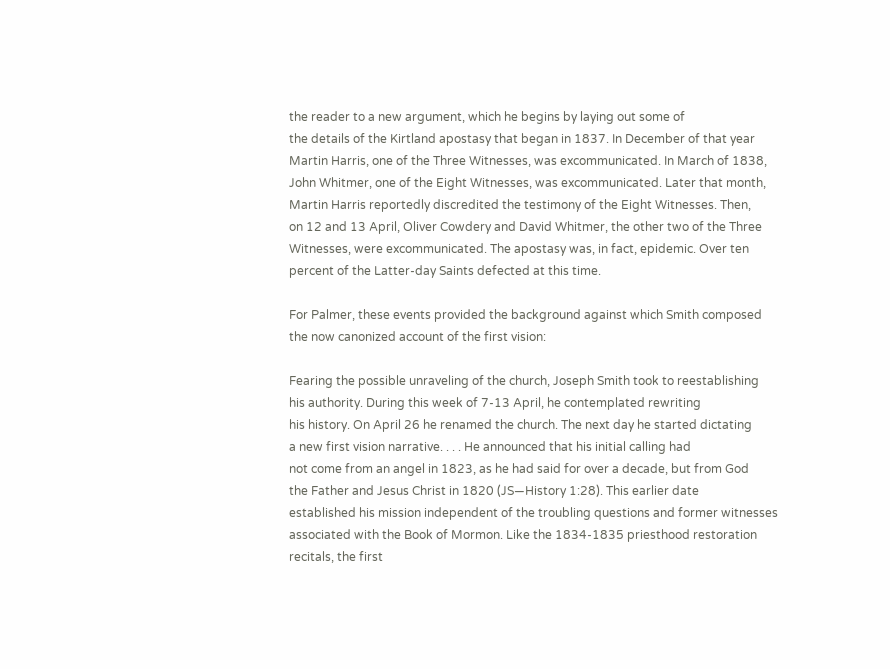the reader to a new argument, which he begins by laying out some of
the details of the Kirtland apostasy that began in 1837. In December of that year
Martin Harris, one of the Three Witnesses, was excommunicated. In March of 1838,
John Whitmer, one of the Eight Witnesses, was excommunicated. Later that month,
Martin Harris reportedly discredited the testimony of the Eight Witnesses. Then,
on 12 and 13 April, Oliver Cowdery and David Whitmer, the other two of the Three
Witnesses, were excommunicated. The apostasy was, in fact, epidemic. Over ten
percent of the Latter-day Saints defected at this time.

For Palmer, these events provided the background against which Smith composed
the now canonized account of the first vision:

Fearing the possible unraveling of the church, Joseph Smith took to reestablishing
his authority. During this week of 7-13 April, he contemplated rewriting
his history. On April 26 he renamed the church. The next day he started dictating
a new first vision narrative. . . . He announced that his initial calling had
not come from an angel in 1823, as he had said for over a decade, but from God
the Father and Jesus Christ in 1820 (JS—History 1:28). This earlier date
established his mission independent of the troubling questions and former witnesses
associated with the Book of Mormon. Like the 1834-1835 priesthood restoration
recitals, the first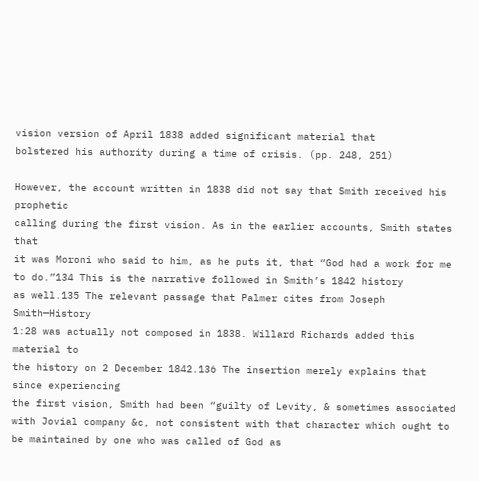vision version of April 1838 added significant material that
bolstered his authority during a time of crisis. (pp. 248, 251)

However, the account written in 1838 did not say that Smith received his prophetic
calling during the first vision. As in the earlier accounts, Smith states that
it was Moroni who said to him, as he puts it, that “God had a work for me
to do.”134 This is the narrative followed in Smith’s 1842 history
as well.135 The relevant passage that Palmer cites from Joseph Smith—History
1:28 was actually not composed in 1838. Willard Richards added this material to
the history on 2 December 1842.136 The insertion merely explains that since experiencing
the first vision, Smith had been “guilty of Levity, & sometimes associated
with Jovial company &c, not consistent with that character which ought to
be maintained by one who was called of God as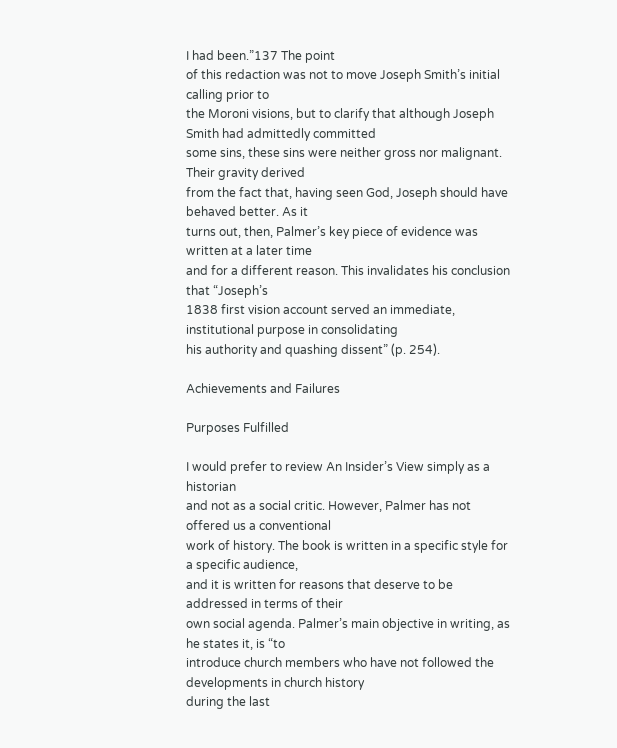I had been.”137 The point
of this redaction was not to move Joseph Smith’s initial calling prior to
the Moroni visions, but to clarify that although Joseph Smith had admittedly committed
some sins, these sins were neither gross nor malignant. Their gravity derived
from the fact that, having seen God, Joseph should have behaved better. As it
turns out, then, Palmer’s key piece of evidence was written at a later time
and for a different reason. This invalidates his conclusion that “Joseph’s
1838 first vision account served an immediate, institutional purpose in consolidating
his authority and quashing dissent” (p. 254).

Achievements and Failures

Purposes Fulfilled

I would prefer to review An Insider’s View simply as a historian
and not as a social critic. However, Palmer has not offered us a conventional
work of history. The book is written in a specific style for a specific audience,
and it is written for reasons that deserve to be addressed in terms of their
own social agenda. Palmer’s main objective in writing, as he states it, is “to
introduce church members who have not followed the developments in church history
during the last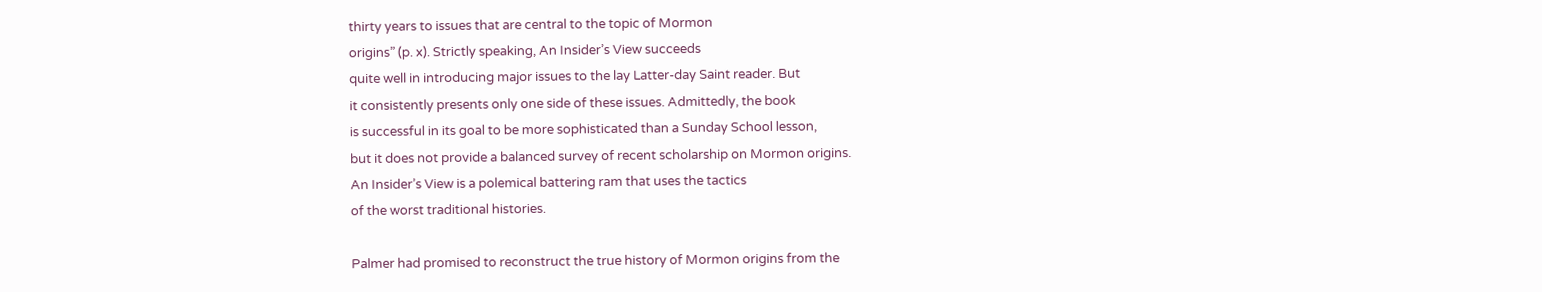thirty years to issues that are central to the topic of Mormon
origins” (p. x). Strictly speaking, An Insider’s View succeeds
quite well in introducing major issues to the lay Latter-day Saint reader. But
it consistently presents only one side of these issues. Admittedly, the book
is successful in its goal to be more sophisticated than a Sunday School lesson,
but it does not provide a balanced survey of recent scholarship on Mormon origins.
An Insider’s View is a polemical battering ram that uses the tactics
of the worst traditional histories.

Palmer had promised to reconstruct the true history of Mormon origins from the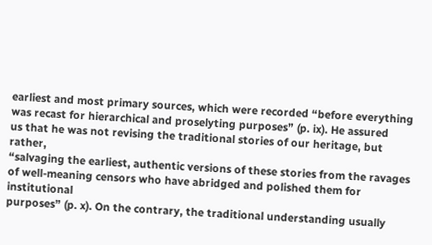earliest and most primary sources, which were recorded “before everything
was recast for hierarchical and proselyting purposes” (p. ix). He assured
us that he was not revising the traditional stories of our heritage, but rather,
“salvaging the earliest, authentic versions of these stories from the ravages
of well-meaning censors who have abridged and polished them for institutional
purposes” (p. x). On the contrary, the traditional understanding usually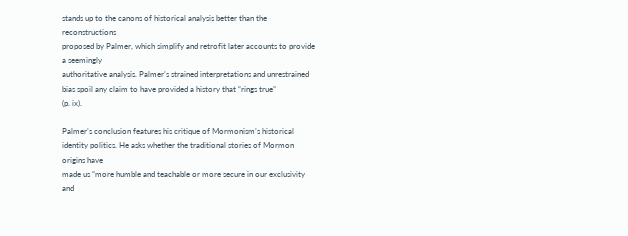stands up to the canons of historical analysis better than the reconstructions
proposed by Palmer, which simplify and retrofit later accounts to provide a seemingly
authoritative analysis. Palmer’s strained interpretations and unrestrained
bias spoil any claim to have provided a history that “rings true”
(p. ix).

Palmer’s conclusion features his critique of Mormonism’s historical
identity politics. He asks whether the traditional stories of Mormon origins have
made us “more humble and teachable or more secure in our exclusivity and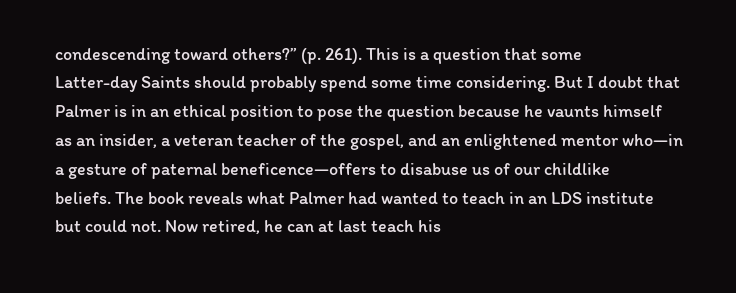condescending toward others?” (p. 261). This is a question that some
Latter-day Saints should probably spend some time considering. But I doubt that
Palmer is in an ethical position to pose the question because he vaunts himself
as an insider, a veteran teacher of the gospel, and an enlightened mentor who—in
a gesture of paternal beneficence—offers to disabuse us of our childlike
beliefs. The book reveals what Palmer had wanted to teach in an LDS institute
but could not. Now retired, he can at last teach his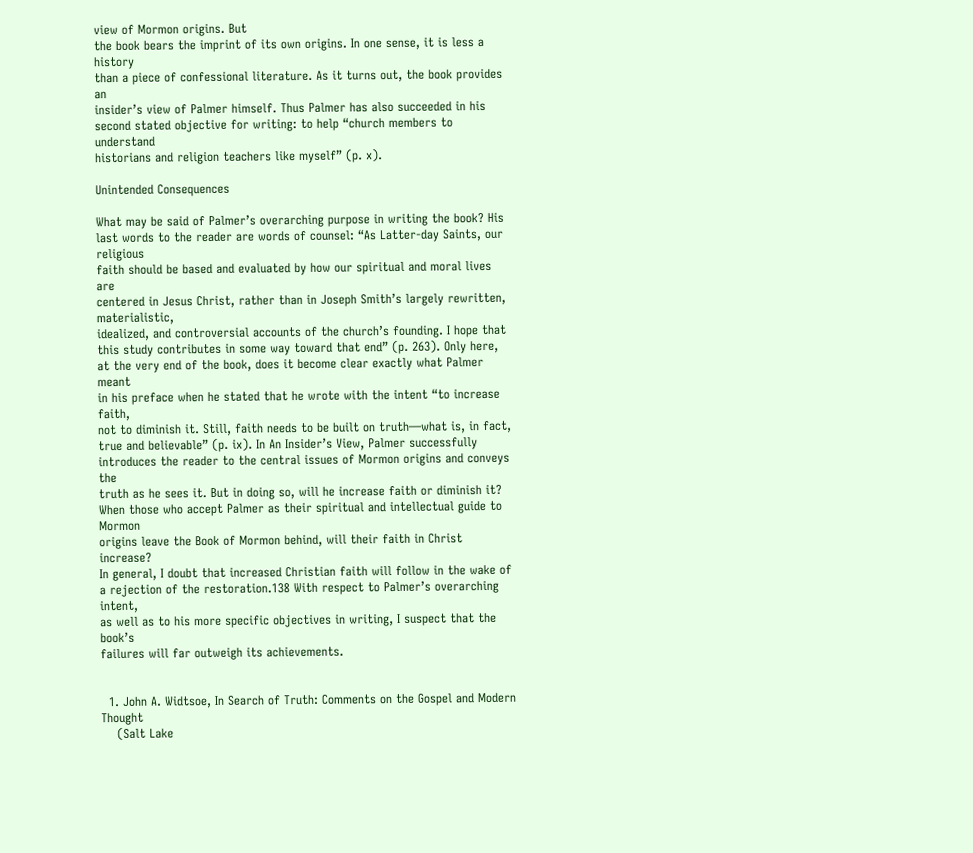view of Mormon origins. But
the book bears the imprint of its own origins. In one sense, it is less a history
than a piece of confessional literature. As it turns out, the book provides an
insider’s view of Palmer himself. Thus Palmer has also succeeded in his
second stated objective for writing: to help “church members to understand
historians and religion teachers like myself” (p. x).

Unintended Consequences

What may be said of Palmer’s overarching purpose in writing the book? His
last words to the reader are words of counsel: “As Latter-day Saints, our religious
faith should be based and evaluated by how our spiritual and moral lives are
centered in Jesus Christ, rather than in Joseph Smith’s largely rewritten, materialistic,
idealized, and controversial accounts of the church’s founding. I hope that
this study contributes in some way toward that end” (p. 263). Only here,
at the very end of the book, does it become clear exactly what Palmer meant
in his preface when he stated that he wrote with the intent “to increase faith,
not to diminish it. Still, faith needs to be built on truth—what is, in fact,
true and believable” (p. ix). In An Insider’s View, Palmer successfully
introduces the reader to the central issues of Mormon origins and conveys the
truth as he sees it. But in doing so, will he increase faith or diminish it?
When those who accept Palmer as their spiritual and intellectual guide to Mormon
origins leave the Book of Mormon behind, will their faith in Christ increase?
In general, I doubt that increased Christian faith will follow in the wake of
a rejection of the restoration.138 With respect to Palmer’s overarching intent,
as well as to his more specific objectives in writing, I suspect that the book’s
failures will far outweigh its achievements.


  1. John A. Widtsoe, In Search of Truth: Comments on the Gospel and Modern Thought
    (Salt Lake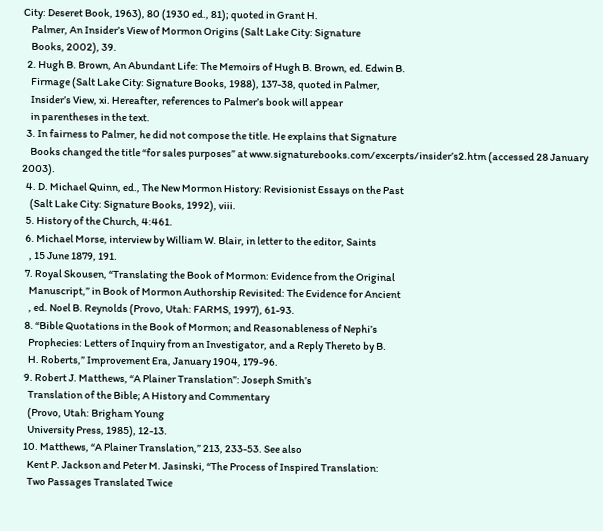City: Deseret Book, 1963), 80 (1930 ed., 81); quoted in Grant H.
    Palmer, An Insider’s View of Mormon Origins (Salt Lake City: Signature
    Books, 2002), 39.
  2. Hugh B. Brown, An Abundant Life: The Memoirs of Hugh B. Brown, ed. Edwin B.
    Firmage (Salt Lake City: Signature Books, 1988), 137-38, quoted in Palmer,
    Insider’s View, xi. Hereafter, references to Palmer’s book will appear
    in parentheses in the text.
  3. In fairness to Palmer, he did not compose the title. He explains that Signature
    Books changed the title “for sales purposes” at www.signaturebooks.com/excerpts/insider’s2.htm (accessed 28 January 2003).
  4. D. Michael Quinn, ed., The New Mormon History: Revisionist Essays on the Past
    (Salt Lake City: Signature Books, 1992), viii.
  5. History of the Church, 4:461.
  6. Michael Morse, interview by William W. Blair, in letter to the editor, Saints
    , 15 June 1879, 191.
  7. Royal Skousen, “Translating the Book of Mormon: Evidence from the Original
    Manuscript,” in Book of Mormon Authorship Revisited: The Evidence for Ancient
    , ed. Noel B. Reynolds (Provo, Utah: FARMS, 1997), 61-93.
  8. “Bible Quotations in the Book of Mormon; and Reasonableness of Nephi’s
    Prophecies: Letters of Inquiry from an Investigator, and a Reply Thereto by B.
    H. Roberts,” Improvement Era, January 1904, 179-96.
  9. Robert J. Matthews, “A Plainer Translation”: Joseph Smith’s
    Translation of the Bible; A History and Commentary
    (Provo, Utah: Brigham Young
    University Press, 1985), 12-13.
  10. Matthews, “A Plainer Translation,” 213, 233-53. See also
    Kent P. Jackson and Peter M. Jasinski, “The Process of Inspired Translation:
    Two Passages Translated Twice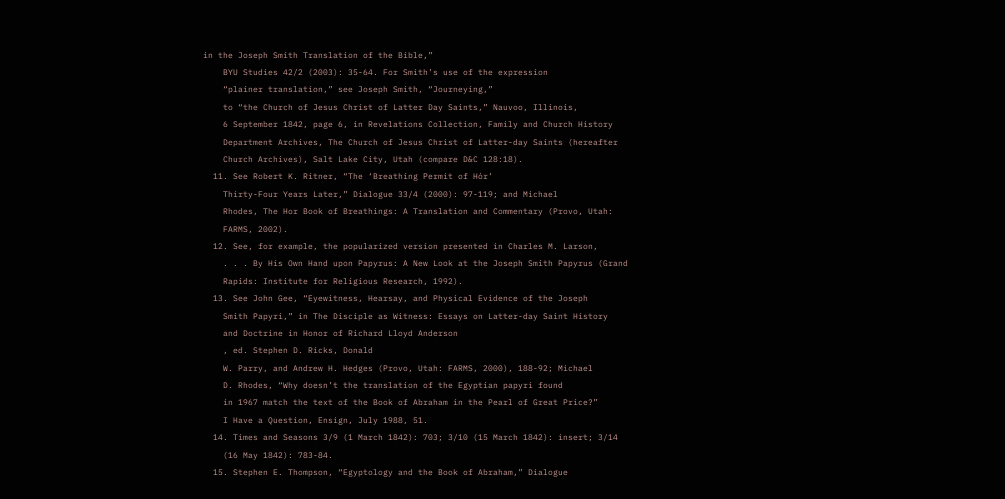in the Joseph Smith Translation of the Bible,”
    BYU Studies 42/2 (2003): 35-64. For Smith’s use of the expression
    “plainer translation,” see Joseph Smith, “Journeying,”
    to “the Church of Jesus Christ of Latter Day Saints,” Nauvoo, Illinois,
    6 September 1842, page 6, in Revelations Collection, Family and Church History
    Department Archives, The Church of Jesus Christ of Latter-day Saints (hereafter
    Church Archives), Salt Lake City, Utah (compare D&C 128:18).
  11. See Robert K. Ritner, “The ‘Breathing Permit of Hór’
    Thirty-Four Years Later,” Dialogue 33/4 (2000): 97-119; and Michael
    Rhodes, The Hor Book of Breathings: A Translation and Commentary (Provo, Utah:
    FARMS, 2002).
  12. See, for example, the popularized version presented in Charles M. Larson,
    . . . By His Own Hand upon Papyrus: A New Look at the Joseph Smith Papyrus (Grand
    Rapids: Institute for Religious Research, 1992).
  13. See John Gee, “Eyewitness, Hearsay, and Physical Evidence of the Joseph
    Smith Papyri,” in The Disciple as Witness: Essays on Latter-day Saint History
    and Doctrine in Honor of Richard Lloyd Anderson
    , ed. Stephen D. Ricks, Donald
    W. Parry, and Andrew H. Hedges (Provo, Utah: FARMS, 2000), 188-92; Michael
    D. Rhodes, “Why doesn’t the translation of the Egyptian papyri found
    in 1967 match the text of the Book of Abraham in the Pearl of Great Price?”
    I Have a Question, Ensign, July 1988, 51.
  14. Times and Seasons 3/9 (1 March 1842): 703; 3/10 (15 March 1842): insert; 3/14
    (16 May 1842): 783-84.
  15. Stephen E. Thompson, “Egyptology and the Book of Abraham,” Dialogue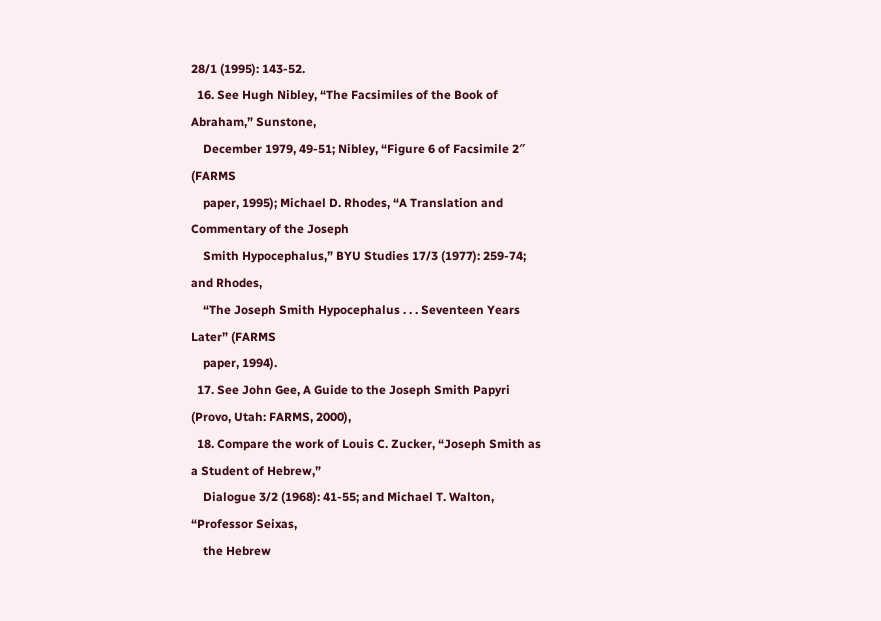28/1 (1995): 143-52.
  16. See Hugh Nibley, “The Facsimiles of the Book of Abraham,” Sunstone,
    December 1979, 49-51; Nibley, “Figure 6 of Facsimile 2″ (FARMS
    paper, 1995); Michael D. Rhodes, “A Translation and Commentary of the Joseph
    Smith Hypocephalus,” BYU Studies 17/3 (1977): 259-74; and Rhodes,
    “The Joseph Smith Hypocephalus . . . Seventeen Years Later” (FARMS
    paper, 1994).
  17. See John Gee, A Guide to the Joseph Smith Papyri (Provo, Utah: FARMS, 2000),
  18. Compare the work of Louis C. Zucker, “Joseph Smith as a Student of Hebrew,”
    Dialogue 3/2 (1968): 41-55; and Michael T. Walton, “Professor Seixas,
    the Hebrew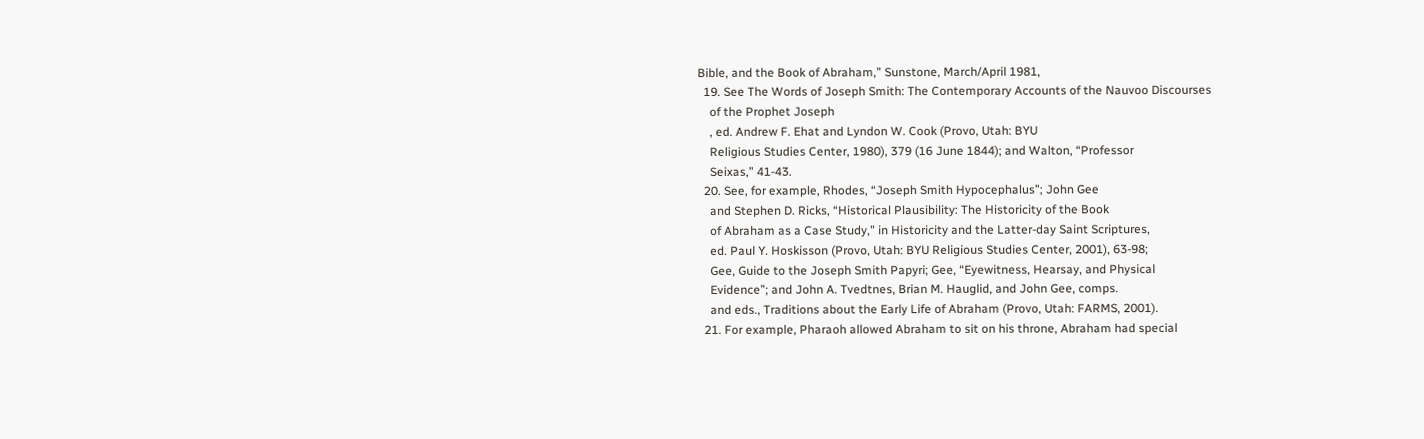Bible, and the Book of Abraham,” Sunstone, March/April 1981,
  19. See The Words of Joseph Smith: The Contemporary Accounts of the Nauvoo Discourses
    of the Prophet Joseph
    , ed. Andrew F. Ehat and Lyndon W. Cook (Provo, Utah: BYU
    Religious Studies Center, 1980), 379 (16 June 1844); and Walton, “Professor
    Seixas,” 41-43.
  20. See, for example, Rhodes, “Joseph Smith Hypocephalus”; John Gee
    and Stephen D. Ricks, “Historical Plausibility: The Historicity of the Book
    of Abraham as a Case Study,” in Historicity and the Latter-day Saint Scriptures,
    ed. Paul Y. Hoskisson (Provo, Utah: BYU Religious Studies Center, 2001), 63-98;
    Gee, Guide to the Joseph Smith Papyri; Gee, “Eyewitness, Hearsay, and Physical
    Evidence”; and John A. Tvedtnes, Brian M. Hauglid, and John Gee, comps.
    and eds., Traditions about the Early Life of Abraham (Provo, Utah: FARMS, 2001).
  21. For example, Pharaoh allowed Abraham to sit on his throne, Abraham had special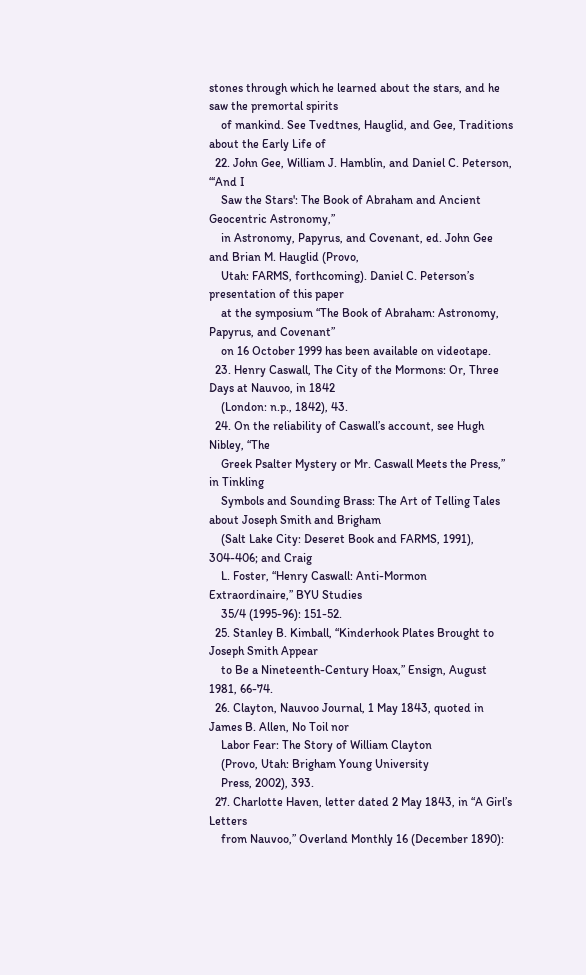stones through which he learned about the stars, and he saw the premortal spirits
    of mankind. See Tvedtnes, Hauglid, and Gee, Traditions about the Early Life of
  22. John Gee, William J. Hamblin, and Daniel C. Peterson, “‘And I
    Saw the Stars': The Book of Abraham and Ancient Geocentric Astronomy,”
    in Astronomy, Papyrus, and Covenant, ed. John Gee and Brian M. Hauglid (Provo,
    Utah: FARMS, forthcoming). Daniel C. Peterson’s presentation of this paper
    at the symposium “The Book of Abraham: Astronomy, Papyrus, and Covenant”
    on 16 October 1999 has been available on videotape.
  23. Henry Caswall, The City of the Mormons: Or, Three Days at Nauvoo, in 1842
    (London: n.p., 1842), 43.
  24. On the reliability of Caswall’s account, see Hugh Nibley, “The
    Greek Psalter Mystery or Mr. Caswall Meets the Press,” in Tinkling
    Symbols and Sounding Brass: The Art of Telling Tales about Joseph Smith and Brigham
    (Salt Lake City: Deseret Book and FARMS, 1991), 304-406; and Craig
    L. Foster, “Henry Caswall: Anti-Mormon Extraordinaire,” BYU Studies
    35/4 (1995-96): 151-52.
  25. Stanley B. Kimball, “Kinderhook Plates Brought to Joseph Smith Appear
    to Be a Nineteenth-Century Hoax,” Ensign, August 1981, 66-74.
  26. Clayton, Nauvoo Journal, 1 May 1843, quoted in James B. Allen, No Toil nor
    Labor Fear: The Story of William Clayton
    (Provo, Utah: Brigham Young University
    Press, 2002), 393.
  27. Charlotte Haven, letter dated 2 May 1843, in “A Girl’s Letters
    from Nauvoo,” Overland Monthly 16 (December 1890):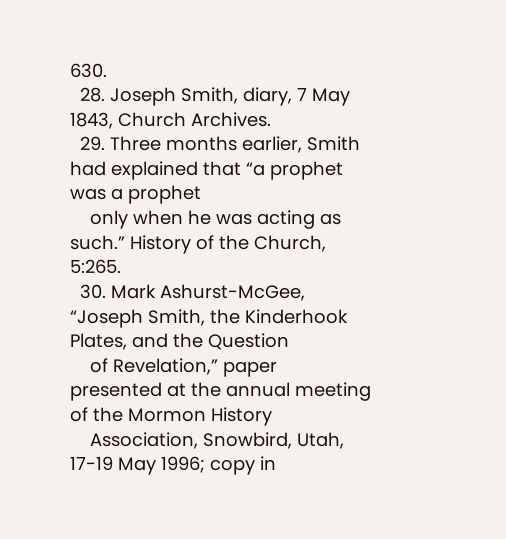630.
  28. Joseph Smith, diary, 7 May 1843, Church Archives.
  29. Three months earlier, Smith had explained that “a prophet was a prophet
    only when he was acting as such.” History of the Church, 5:265.
  30. Mark Ashurst-McGee, “Joseph Smith, the Kinderhook Plates, and the Question
    of Revelation,” paper presented at the annual meeting of the Mormon History
    Association, Snowbird, Utah, 17-19 May 1996; copy in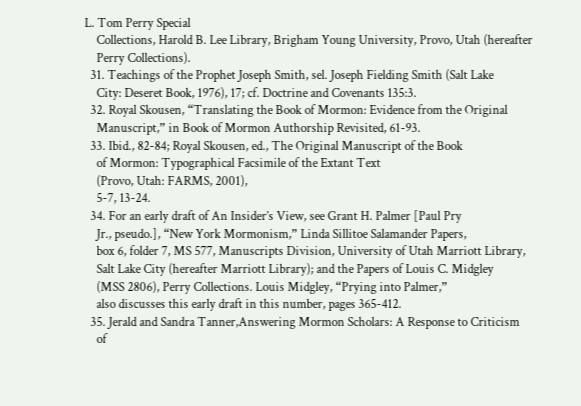L. Tom Perry Special
    Collections, Harold B. Lee Library, Brigham Young University, Provo, Utah (hereafter
    Perry Collections).
  31. Teachings of the Prophet Joseph Smith, sel. Joseph Fielding Smith (Salt Lake
    City: Deseret Book, 1976), 17; cf. Doctrine and Covenants 135:3.
  32. Royal Skousen, “Translating the Book of Mormon: Evidence from the Original
    Manuscript,” in Book of Mormon Authorship Revisited, 61-93.
  33. Ibid., 82-84; Royal Skousen, ed., The Original Manuscript of the Book
    of Mormon: Typographical Facsimile of the Extant Text
    (Provo, Utah: FARMS, 2001),
    5-7, 13-24.
  34. For an early draft of An Insider’s View, see Grant H. Palmer [Paul Pry
    Jr., pseudo.], “New York Mormonism,” Linda Sillitoe Salamander Papers,
    box 6, folder 7, MS 577, Manuscripts Division, University of Utah Marriott Library,
    Salt Lake City (hereafter Marriott Library); and the Papers of Louis C. Midgley
    (MSS 2806), Perry Collections. Louis Midgley, “Prying into Palmer,”
    also discusses this early draft in this number, pages 365-412.
  35. Jerald and Sandra Tanner,Answering Mormon Scholars: A Response to Criticism
    of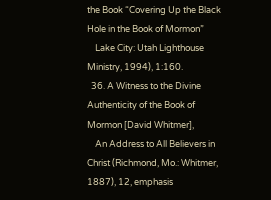the Book “Covering Up the Black Hole in the Book of Mormon”
    Lake City: Utah Lighthouse Ministry, 1994), 1:160.
  36. A Witness to the Divine Authenticity of the Book of Mormon [David Whitmer],
    An Address to All Believers in Christ (Richmond, Mo.: Whitmer, 1887), 12, emphasis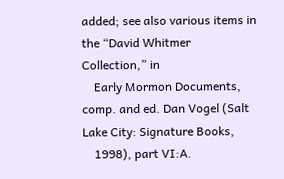added; see also various items in the “David Whitmer Collection,” in
    Early Mormon Documents, comp. and ed. Dan Vogel (Salt Lake City: Signature Books,
    1998), part VI:A.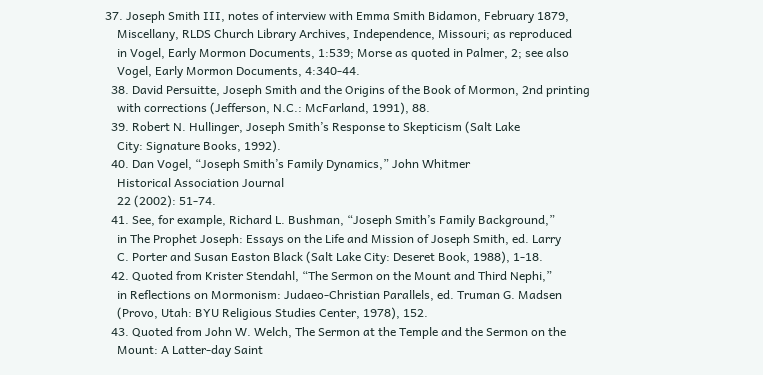37. Joseph Smith III, notes of interview with Emma Smith Bidamon, February 1879,
    Miscellany, RLDS Church Library Archives, Independence, Missouri; as reproduced
    in Vogel, Early Mormon Documents, 1:539; Morse as quoted in Palmer, 2; see also
    Vogel, Early Mormon Documents, 4:340-44.
  38. David Persuitte, Joseph Smith and the Origins of the Book of Mormon, 2nd printing
    with corrections (Jefferson, N.C.: McFarland, 1991), 88.
  39. Robert N. Hullinger, Joseph Smith’s Response to Skepticism (Salt Lake
    City: Signature Books, 1992).
  40. Dan Vogel, “Joseph Smith’s Family Dynamics,” John Whitmer
    Historical Association Journal
    22 (2002): 51-74.
  41. See, for example, Richard L. Bushman, “Joseph Smith’s Family Background,”
    in The Prophet Joseph: Essays on the Life and Mission of Joseph Smith, ed. Larry
    C. Porter and Susan Easton Black (Salt Lake City: Deseret Book, 1988), 1-18.
  42. Quoted from Krister Stendahl, “The Sermon on the Mount and Third Nephi,”
    in Reflections on Mormonism: Judaeo-Christian Parallels, ed. Truman G. Madsen
    (Provo, Utah: BYU Religious Studies Center, 1978), 152.
  43. Quoted from John W. Welch, The Sermon at the Temple and the Sermon on the
    Mount: A Latter-day Saint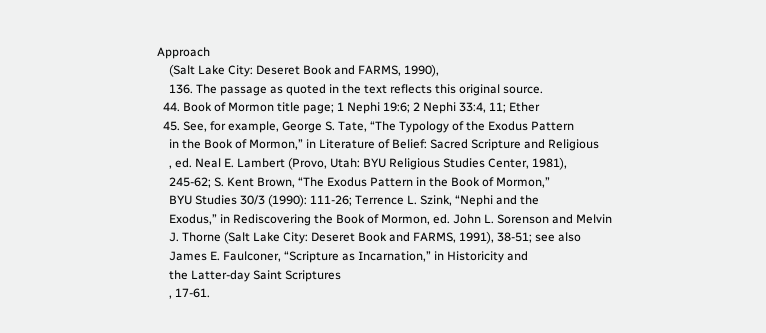Approach
    (Salt Lake City: Deseret Book and FARMS, 1990),
    136. The passage as quoted in the text reflects this original source.
  44. Book of Mormon title page; 1 Nephi 19:6; 2 Nephi 33:4, 11; Ether
  45. See, for example, George S. Tate, “The Typology of the Exodus Pattern
    in the Book of Mormon,” in Literature of Belief: Sacred Scripture and Religious
    , ed. Neal E. Lambert (Provo, Utah: BYU Religious Studies Center, 1981),
    245-62; S. Kent Brown, “The Exodus Pattern in the Book of Mormon,”
    BYU Studies 30/3 (1990): 111-26; Terrence L. Szink, “Nephi and the
    Exodus,” in Rediscovering the Book of Mormon, ed. John L. Sorenson and Melvin
    J. Thorne (Salt Lake City: Deseret Book and FARMS, 1991), 38-51; see also
    James E. Faulconer, “Scripture as Incarnation,” in Historicity and
    the Latter-day Saint Scriptures
    , 17-61.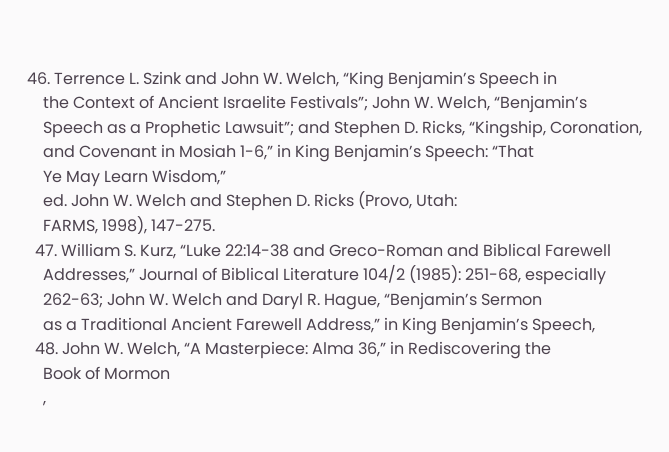46. Terrence L. Szink and John W. Welch, “King Benjamin’s Speech in
    the Context of Ancient Israelite Festivals”; John W. Welch, “Benjamin’s
    Speech as a Prophetic Lawsuit”; and Stephen D. Ricks, “Kingship, Coronation,
    and Covenant in Mosiah 1-6,” in King Benjamin’s Speech: “That
    Ye May Learn Wisdom,”
    ed. John W. Welch and Stephen D. Ricks (Provo, Utah:
    FARMS, 1998), 147-275.
  47. William S. Kurz, “Luke 22:14-38 and Greco-Roman and Biblical Farewell
    Addresses,” Journal of Biblical Literature 104/2 (1985): 251-68, especially
    262-63; John W. Welch and Daryl R. Hague, “Benjamin’s Sermon
    as a Traditional Ancient Farewell Address,” in King Benjamin’s Speech,
  48. John W. Welch, “A Masterpiece: Alma 36,” in Rediscovering the
    Book of Mormon
    ,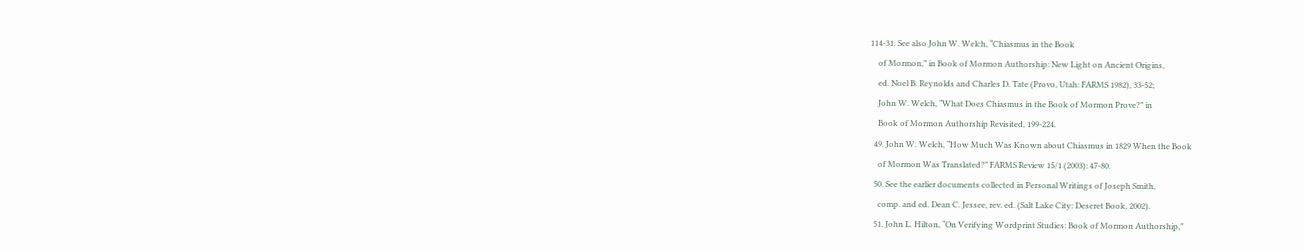114-31. See also John W. Welch, “Chiasmus in the Book
    of Mormon,” in Book of Mormon Authorship: New Light on Ancient Origins,
    ed. Noel B. Reynolds and Charles D. Tate (Provo, Utah: FARMS 1982), 33-52;
    John W. Welch, “What Does Chiasmus in the Book of Mormon Prove?” in
    Book of Mormon Authorship Revisited, 199-224.
  49. John W. Welch, “How Much Was Known about Chiasmus in 1829 When the Book
    of Mormon Was Translated?” FARMS Review 15/1 (2003): 47-80.
  50. See the earlier documents collected in Personal Writings of Joseph Smith,
    comp. and ed. Dean C. Jessee, rev. ed. (Salt Lake City: Deseret Book, 2002).
  51. John L. Hilton, “On Verifying Wordprint Studies: Book of Mormon Authorship,”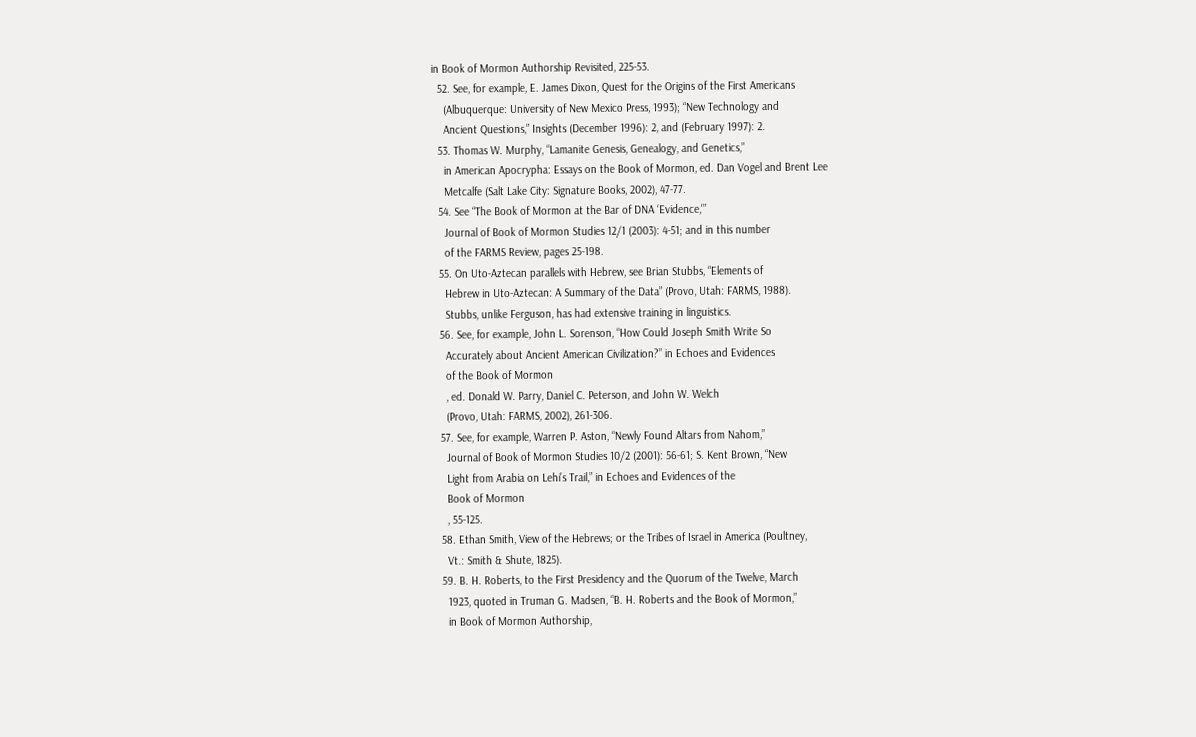in Book of Mormon Authorship Revisited, 225-53.
  52. See, for example, E. James Dixon, Quest for the Origins of the First Americans
    (Albuquerque: University of New Mexico Press, 1993); “New Technology and
    Ancient Questions,” Insights (December 1996): 2, and (February 1997): 2.
  53. Thomas W. Murphy, “Lamanite Genesis, Genealogy, and Genetics,”
    in American Apocrypha: Essays on the Book of Mormon, ed. Dan Vogel and Brent Lee
    Metcalfe (Salt Lake City: Signature Books, 2002), 47-77.
  54. See “The Book of Mormon at the Bar of DNA ‘Evidence,'”
    Journal of Book of Mormon Studies 12/1 (2003): 4-51; and in this number
    of the FARMS Review, pages 25-198.
  55. On Uto-Aztecan parallels with Hebrew, see Brian Stubbs, “Elements of
    Hebrew in Uto-Aztecan: A Summary of the Data” (Provo, Utah: FARMS, 1988).
    Stubbs, unlike Ferguson, has had extensive training in linguistics.
  56. See, for example, John L. Sorenson, “How Could Joseph Smith Write So
    Accurately about Ancient American Civilization?” in Echoes and Evidences
    of the Book of Mormon
    , ed. Donald W. Parry, Daniel C. Peterson, and John W. Welch
    (Provo, Utah: FARMS, 2002), 261-306.
  57. See, for example, Warren P. Aston, “Newly Found Altars from Nahom,”
    Journal of Book of Mormon Studies 10/2 (2001): 56-61; S. Kent Brown, “New
    Light from Arabia on Lehi’s Trail,” in Echoes and Evidences of the
    Book of Mormon
    , 55-125.
  58. Ethan Smith, View of the Hebrews; or the Tribes of Israel in America (Poultney,
    Vt.: Smith & Shute, 1825).
  59. B. H. Roberts, to the First Presidency and the Quorum of the Twelve, March
    1923, quoted in Truman G. Madsen, “B. H. Roberts and the Book of Mormon,”
    in Book of Mormon Authorship,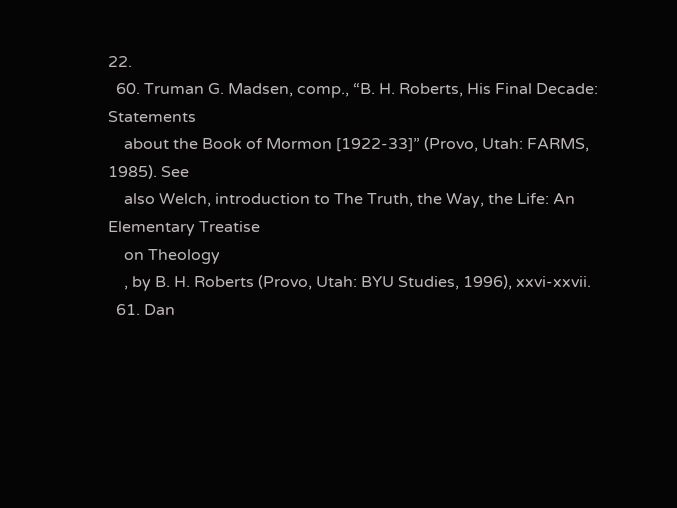22.
  60. Truman G. Madsen, comp., “B. H. Roberts, His Final Decade: Statements
    about the Book of Mormon [1922-33]” (Provo, Utah: FARMS, 1985). See
    also Welch, introduction to The Truth, the Way, the Life: An Elementary Treatise
    on Theology
    , by B. H. Roberts (Provo, Utah: BYU Studies, 1996), xxvi-xxvii.
  61. Dan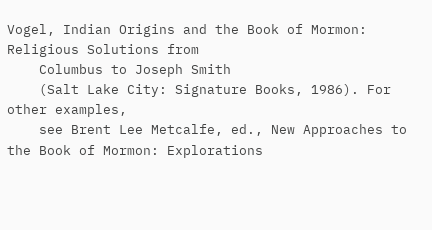Vogel, Indian Origins and the Book of Mormon: Religious Solutions from
    Columbus to Joseph Smith
    (Salt Lake City: Signature Books, 1986). For other examples,
    see Brent Lee Metcalfe, ed., New Approaches to the Book of Mormon: Explorations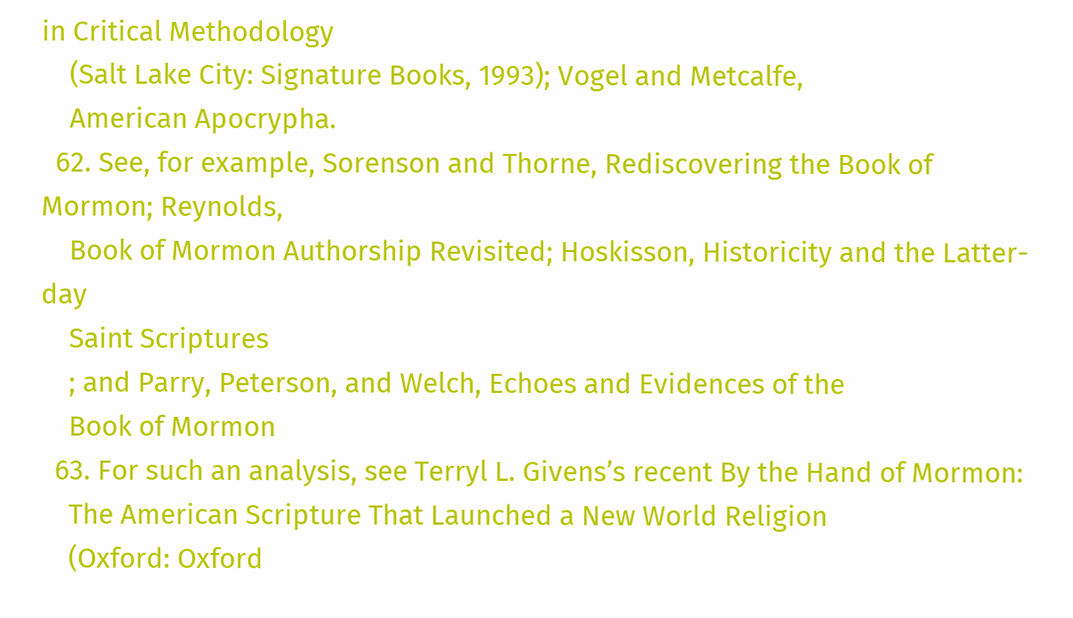in Critical Methodology
    (Salt Lake City: Signature Books, 1993); Vogel and Metcalfe,
    American Apocrypha.
  62. See, for example, Sorenson and Thorne, Rediscovering the Book of Mormon; Reynolds,
    Book of Mormon Authorship Revisited; Hoskisson, Historicity and the Latter-day
    Saint Scriptures
    ; and Parry, Peterson, and Welch, Echoes and Evidences of the
    Book of Mormon
  63. For such an analysis, see Terryl L. Givens’s recent By the Hand of Mormon:
    The American Scripture That Launched a New World Religion
    (Oxford: Oxford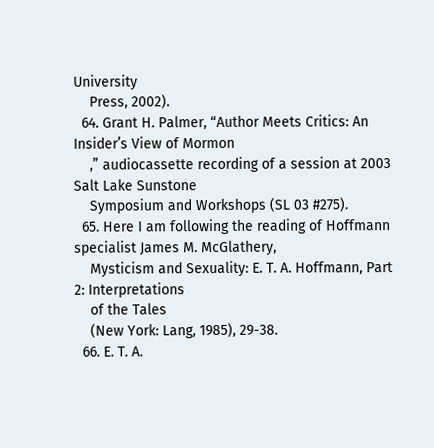University
    Press, 2002).
  64. Grant H. Palmer, “Author Meets Critics: An Insider’s View of Mormon
    ,” audiocassette recording of a session at 2003 Salt Lake Sunstone
    Symposium and Workshops (SL 03 #275).
  65. Here I am following the reading of Hoffmann specialist James M. McGlathery,
    Mysticism and Sexuality: E. T. A. Hoffmann, Part 2: Interpretations
    of the Tales
    (New York: Lang, 1985), 29-38.
  66. E. T. A.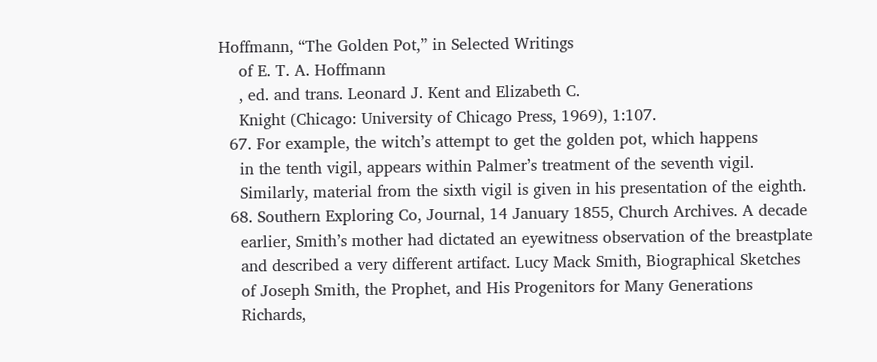Hoffmann, “The Golden Pot,” in Selected Writings
    of E. T. A. Hoffmann
    , ed. and trans. Leonard J. Kent and Elizabeth C.
    Knight (Chicago: University of Chicago Press, 1969), 1:107.
  67. For example, the witch’s attempt to get the golden pot, which happens
    in the tenth vigil, appears within Palmer’s treatment of the seventh vigil.
    Similarly, material from the sixth vigil is given in his presentation of the eighth.
  68. Southern Exploring Co, Journal, 14 January 1855, Church Archives. A decade
    earlier, Smith’s mother had dictated an eyewitness observation of the breastplate
    and described a very different artifact. Lucy Mack Smith, Biographical Sketches
    of Joseph Smith, the Prophet, and His Progenitors for Many Generations
    Richards,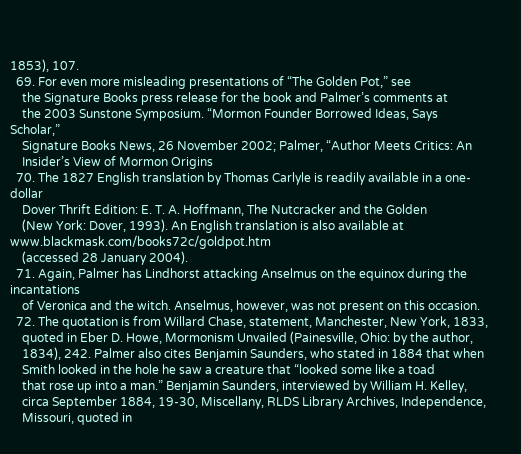1853), 107.
  69. For even more misleading presentations of “The Golden Pot,” see
    the Signature Books press release for the book and Palmer’s comments at
    the 2003 Sunstone Symposium. “Mormon Founder Borrowed Ideas, Says Scholar,”
    Signature Books News, 26 November 2002; Palmer, “Author Meets Critics: An
    Insider’s View of Mormon Origins
  70. The 1827 English translation by Thomas Carlyle is readily available in a one-dollar
    Dover Thrift Edition: E. T. A. Hoffmann, The Nutcracker and the Golden
    (New York: Dover, 1993). An English translation is also available at www.blackmask.com/books72c/goldpot.htm
    (accessed 28 January 2004).
  71. Again, Palmer has Lindhorst attacking Anselmus on the equinox during the incantations
    of Veronica and the witch. Anselmus, however, was not present on this occasion.
  72. The quotation is from Willard Chase, statement, Manchester, New York, 1833,
    quoted in Eber D. Howe, Mormonism Unvailed (Painesville, Ohio: by the author,
    1834), 242. Palmer also cites Benjamin Saunders, who stated in 1884 that when
    Smith looked in the hole he saw a creature that “looked some like a toad
    that rose up into a man.” Benjamin Saunders, interviewed by William H. Kelley,
    circa September 1884, 19-30, Miscellany, RLDS Library Archives, Independence,
    Missouri, quoted in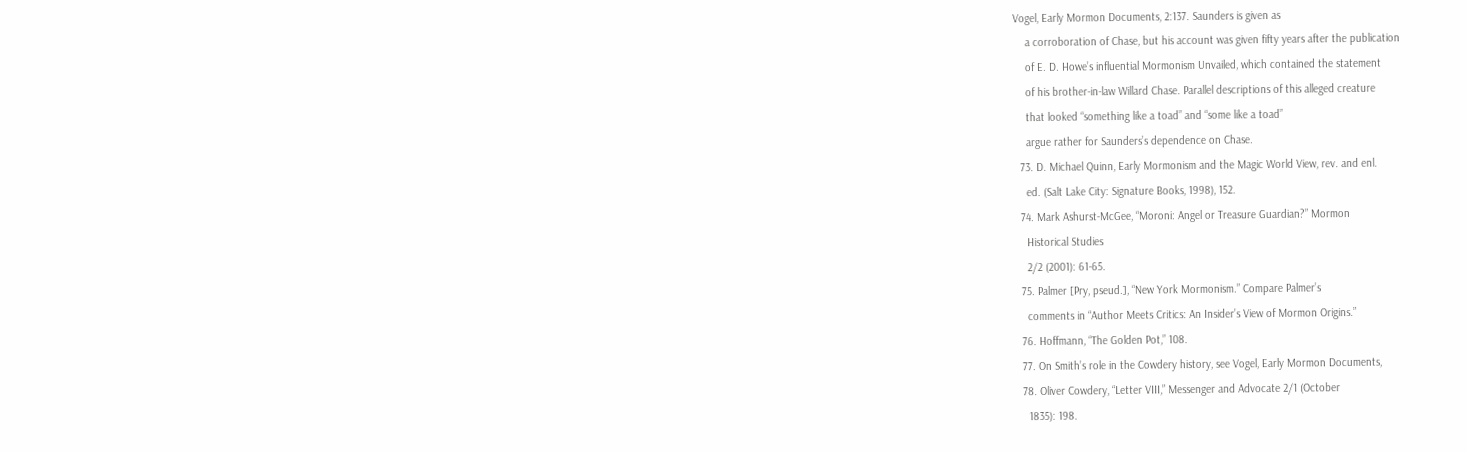Vogel, Early Mormon Documents, 2:137. Saunders is given as
    a corroboration of Chase, but his account was given fifty years after the publication
    of E. D. Howe’s influential Mormonism Unvailed, which contained the statement
    of his brother-in-law Willard Chase. Parallel descriptions of this alleged creature
    that looked “something like a toad” and “some like a toad”
    argue rather for Saunders’s dependence on Chase.
  73. D. Michael Quinn, Early Mormonism and the Magic World View, rev. and enl.
    ed. (Salt Lake City: Signature Books, 1998), 152.
  74. Mark Ashurst-McGee, “Moroni: Angel or Treasure Guardian?” Mormon
    Historical Studies
    2/2 (2001): 61-65.
  75. Palmer [Pry, pseud.], “New York Mormonism.” Compare Palmer’s
    comments in “Author Meets Critics: An Insider’s View of Mormon Origins.”
  76. Hoffmann, “The Golden Pot,” 108.
  77. On Smith’s role in the Cowdery history, see Vogel, Early Mormon Documents,
  78. Oliver Cowdery, “Letter VIII,” Messenger and Advocate 2/1 (October
    1835): 198.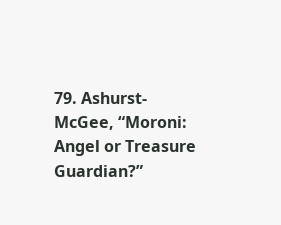79. Ashurst-McGee, “Moroni: Angel or Treasure Guardian?”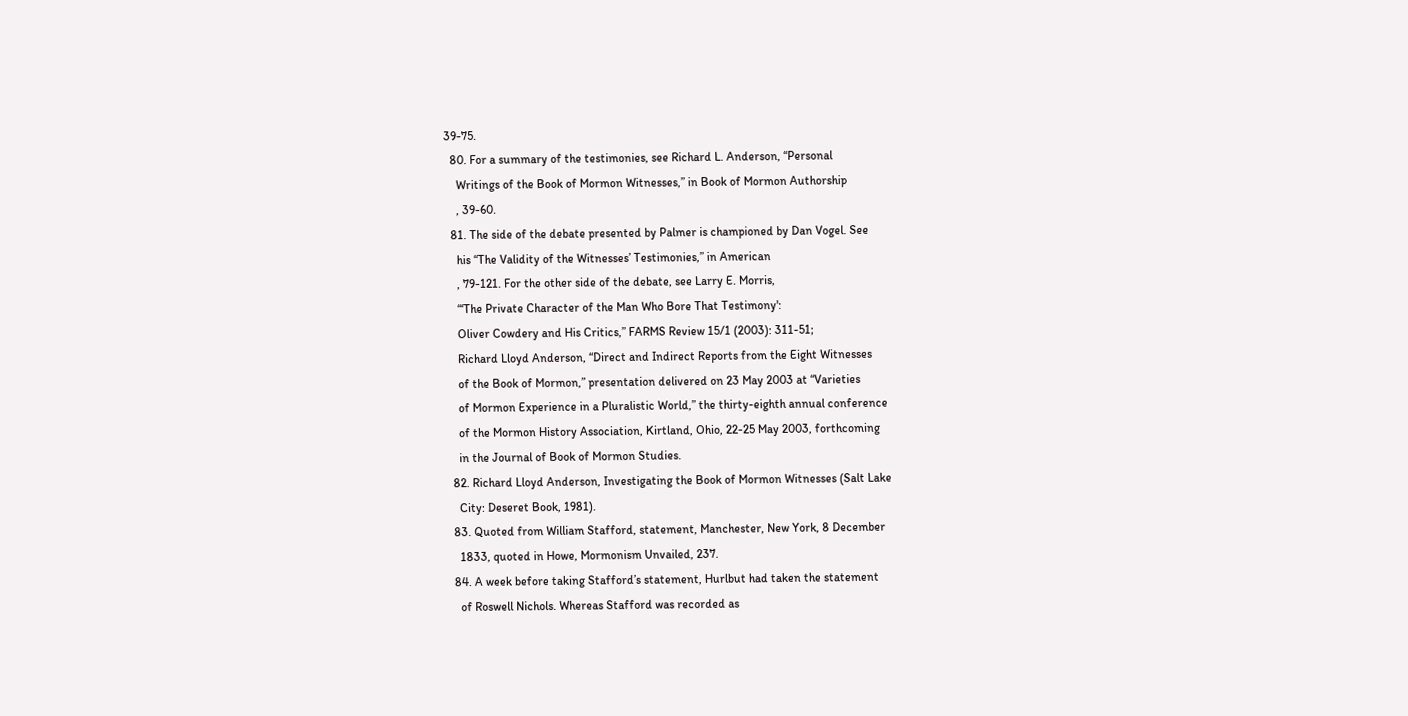39-75.
  80. For a summary of the testimonies, see Richard L. Anderson, “Personal
    Writings of the Book of Mormon Witnesses,” in Book of Mormon Authorship
    , 39-60.
  81. The side of the debate presented by Palmer is championed by Dan Vogel. See
    his “The Validity of the Witnesses’ Testimonies,” in American
    , 79-121. For the other side of the debate, see Larry E. Morris,
    “‘The Private Character of the Man Who Bore That Testimony':
    Oliver Cowdery and His Critics,” FARMS Review 15/1 (2003): 311-51;
    Richard Lloyd Anderson, “Direct and Indirect Reports from the Eight Witnesses
    of the Book of Mormon,” presentation delivered on 23 May 2003 at “Varieties
    of Mormon Experience in a Pluralistic World,” the thirty-eighth annual conference
    of the Mormon History Association, Kirtland, Ohio, 22-25 May 2003, forthcoming
    in the Journal of Book of Mormon Studies.
  82. Richard Lloyd Anderson, Investigating the Book of Mormon Witnesses (Salt Lake
    City: Deseret Book, 1981).
  83. Quoted from William Stafford, statement, Manchester, New York, 8 December
    1833, quoted in Howe, Mormonism Unvailed, 237.
  84. A week before taking Stafford’s statement, Hurlbut had taken the statement
    of Roswell Nichols. Whereas Stafford was recorded as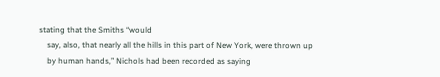stating that the Smiths “would
    say, also, that nearly all the hills in this part of New York, were thrown up
    by human hands,” Nichols had been recorded as saying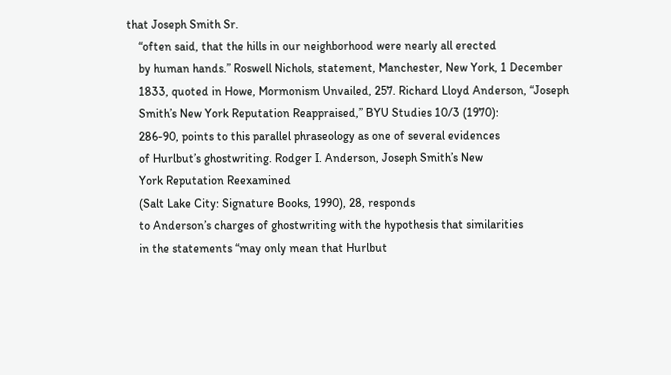that Joseph Smith Sr.
    “often said, that the hills in our neighborhood were nearly all erected
    by human hands.” Roswell Nichols, statement, Manchester, New York, 1 December
    1833, quoted in Howe, Mormonism Unvailed, 257. Richard Lloyd Anderson, “Joseph
    Smith’s New York Reputation Reappraised,” BYU Studies 10/3 (1970):
    286-90, points to this parallel phraseology as one of several evidences
    of Hurlbut’s ghostwriting. Rodger I. Anderson, Joseph Smith’s New
    York Reputation Reexamined
    (Salt Lake City: Signature Books, 1990), 28, responds
    to Anderson’s charges of ghostwriting with the hypothesis that similarities
    in the statements “may only mean that Hurlbut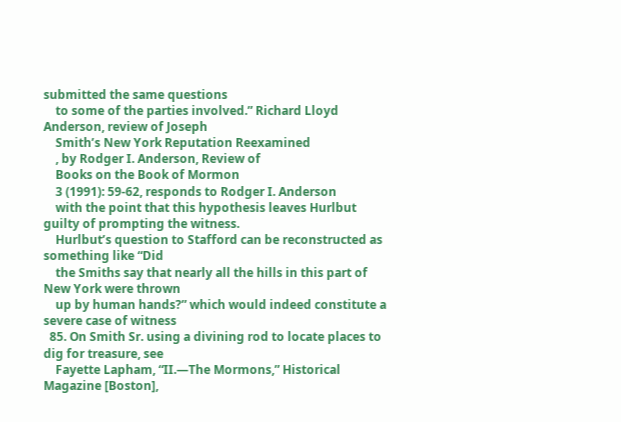submitted the same questions
    to some of the parties involved.” Richard Lloyd Anderson, review of Joseph
    Smith’s New York Reputation Reexamined
    , by Rodger I. Anderson, Review of
    Books on the Book of Mormon
    3 (1991): 59-62, responds to Rodger I. Anderson
    with the point that this hypothesis leaves Hurlbut guilty of prompting the witness.
    Hurlbut’s question to Stafford can be reconstructed as something like “Did
    the Smiths say that nearly all the hills in this part of New York were thrown
    up by human hands?” which would indeed constitute a severe case of witness
  85. On Smith Sr. using a divining rod to locate places to dig for treasure, see
    Fayette Lapham, “II.—The Mormons,” Historical Magazine [Boston],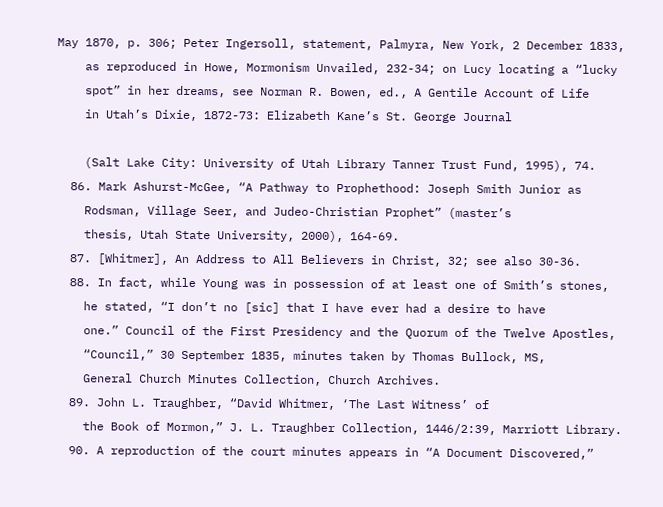May 1870, p. 306; Peter Ingersoll, statement, Palmyra, New York, 2 December 1833,
    as reproduced in Howe, Mormonism Unvailed, 232-34; on Lucy locating a “lucky
    spot” in her dreams, see Norman R. Bowen, ed., A Gentile Account of Life
    in Utah’s Dixie, 1872-73: Elizabeth Kane’s St. George Journal

    (Salt Lake City: University of Utah Library Tanner Trust Fund, 1995), 74.
  86. Mark Ashurst-McGee, “A Pathway to Prophethood: Joseph Smith Junior as
    Rodsman, Village Seer, and Judeo-Christian Prophet” (master’s
    thesis, Utah State University, 2000), 164-69.
  87. [Whitmer], An Address to All Believers in Christ, 32; see also 30-36.
  88. In fact, while Young was in possession of at least one of Smith’s stones,
    he stated, “I don’t no [sic] that I have ever had a desire to have
    one.” Council of the First Presidency and the Quorum of the Twelve Apostles,
    “Council,” 30 September 1835, minutes taken by Thomas Bullock, MS,
    General Church Minutes Collection, Church Archives.
  89. John L. Traughber, “David Whitmer, ‘The Last Witness’ of
    the Book of Mormon,” J. L. Traughber Collection, 1446/2:39, Marriott Library.
  90. A reproduction of the court minutes appears in “A Document Discovered,”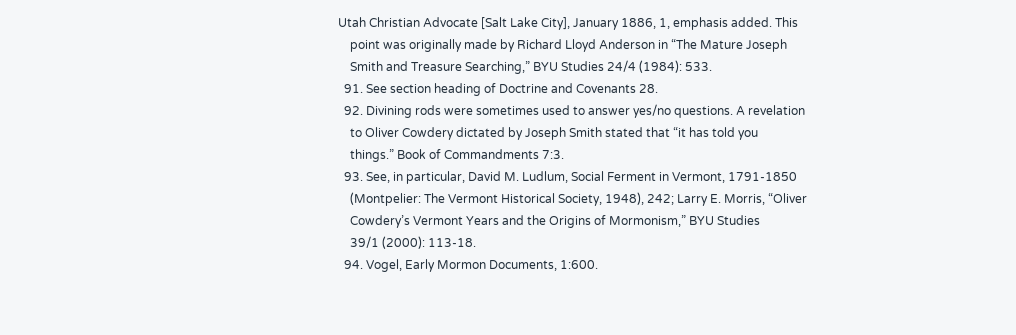Utah Christian Advocate [Salt Lake City], January 1886, 1, emphasis added. This
    point was originally made by Richard Lloyd Anderson in “The Mature Joseph
    Smith and Treasure Searching,” BYU Studies 24/4 (1984): 533.
  91. See section heading of Doctrine and Covenants 28.
  92. Divining rods were sometimes used to answer yes/no questions. A revelation
    to Oliver Cowdery dictated by Joseph Smith stated that “it has told you
    things.” Book of Commandments 7:3.
  93. See, in particular, David M. Ludlum, Social Ferment in Vermont, 1791-1850
    (Montpelier: The Vermont Historical Society, 1948), 242; Larry E. Morris, “Oliver
    Cowdery’s Vermont Years and the Origins of Mormonism,” BYU Studies
    39/1 (2000): 113-18.
  94. Vogel, Early Mormon Documents, 1:600.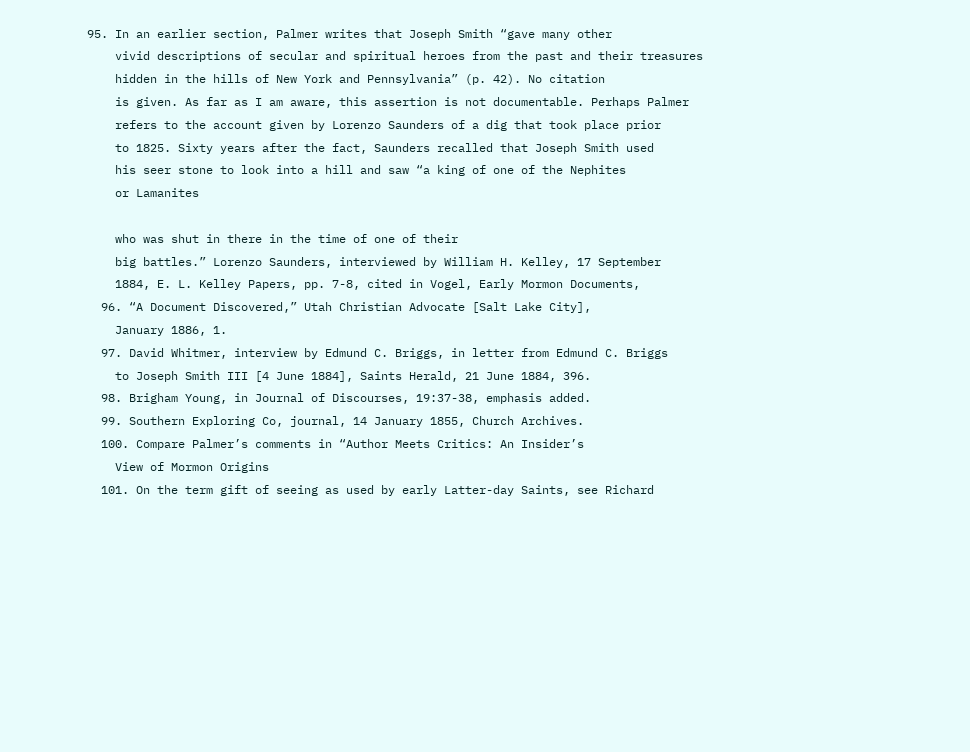95. In an earlier section, Palmer writes that Joseph Smith “gave many other
    vivid descriptions of secular and spiritual heroes from the past and their treasures
    hidden in the hills of New York and Pennsylvania” (p. 42). No citation
    is given. As far as I am aware, this assertion is not documentable. Perhaps Palmer
    refers to the account given by Lorenzo Saunders of a dig that took place prior
    to 1825. Sixty years after the fact, Saunders recalled that Joseph Smith used
    his seer stone to look into a hill and saw “a king of one of the Nephites
    or Lamanites

    who was shut in there in the time of one of their
    big battles.” Lorenzo Saunders, interviewed by William H. Kelley, 17 September
    1884, E. L. Kelley Papers, pp. 7-8, cited in Vogel, Early Mormon Documents,
  96. “A Document Discovered,” Utah Christian Advocate [Salt Lake City],
    January 1886, 1.
  97. David Whitmer, interview by Edmund C. Briggs, in letter from Edmund C. Briggs
    to Joseph Smith III [4 June 1884], Saints Herald, 21 June 1884, 396.
  98. Brigham Young, in Journal of Discourses, 19:37-38, emphasis added.
  99. Southern Exploring Co, journal, 14 January 1855, Church Archives.
  100. Compare Palmer’s comments in “Author Meets Critics: An Insider’s
    View of Mormon Origins
  101. On the term gift of seeing as used by early Latter-day Saints, see Richard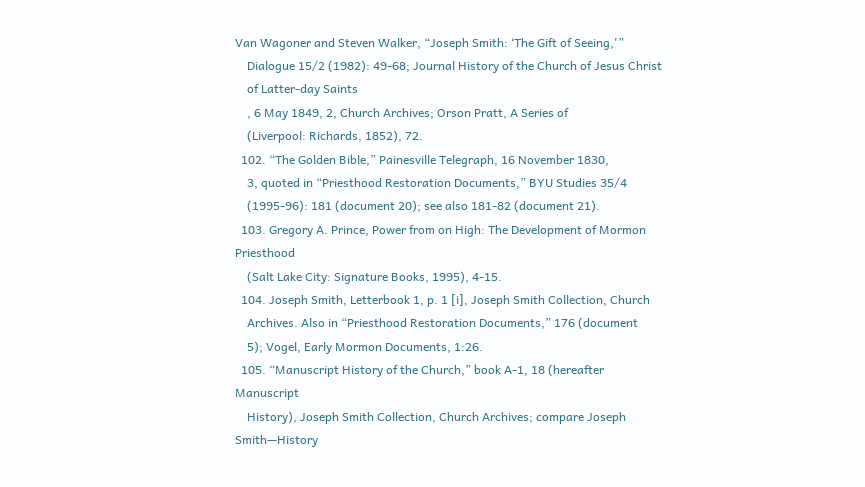Van Wagoner and Steven Walker, “Joseph Smith: ‘The Gift of Seeing,'”
    Dialogue 15/2 (1982): 49-68; Journal History of the Church of Jesus Christ
    of Latter-day Saints
    , 6 May 1849, 2, Church Archives; Orson Pratt, A Series of
    (Liverpool: Richards, 1852), 72.
  102. “The Golden Bible,” Painesville Telegraph, 16 November 1830,
    3, quoted in “Priesthood Restoration Documents,” BYU Studies 35/4
    (1995-96): 181 (document 20); see also 181-82 (document 21).
  103. Gregory A. Prince, Power from on High: The Development of Mormon Priesthood
    (Salt Lake City: Signature Books, 1995), 4-15.
  104. Joseph Smith, Letterbook 1, p. 1 [i], Joseph Smith Collection, Church
    Archives. Also in “Priesthood Restoration Documents,” 176 (document
    5); Vogel, Early Mormon Documents, 1:26.
  105. “Manuscript History of the Church,” book A-1, 18 (hereafter Manuscript
    History), Joseph Smith Collection, Church Archives; compare Joseph Smith—History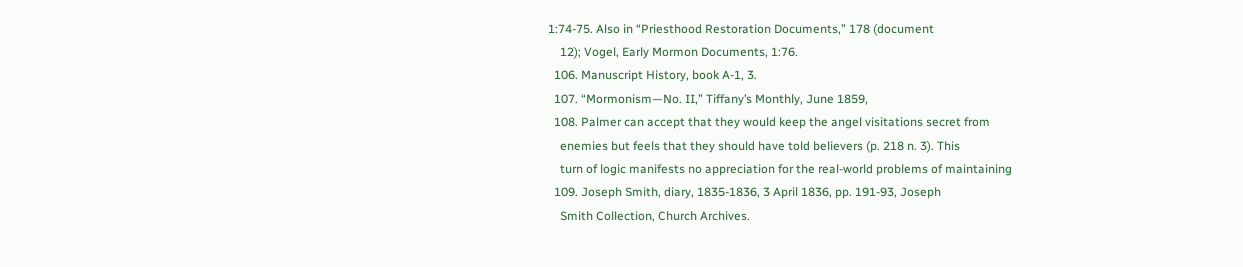1:74-75. Also in “Priesthood Restoration Documents,” 178 (document
    12); Vogel, Early Mormon Documents, 1:76.
  106. Manuscript History, book A-1, 3.
  107. “Mormonism—No. II,” Tiffany’s Monthly, June 1859,
  108. Palmer can accept that they would keep the angel visitations secret from
    enemies but feels that they should have told believers (p. 218 n. 3). This
    turn of logic manifests no appreciation for the real-world problems of maintaining
  109. Joseph Smith, diary, 1835-1836, 3 April 1836, pp. 191-93, Joseph
    Smith Collection, Church Archives.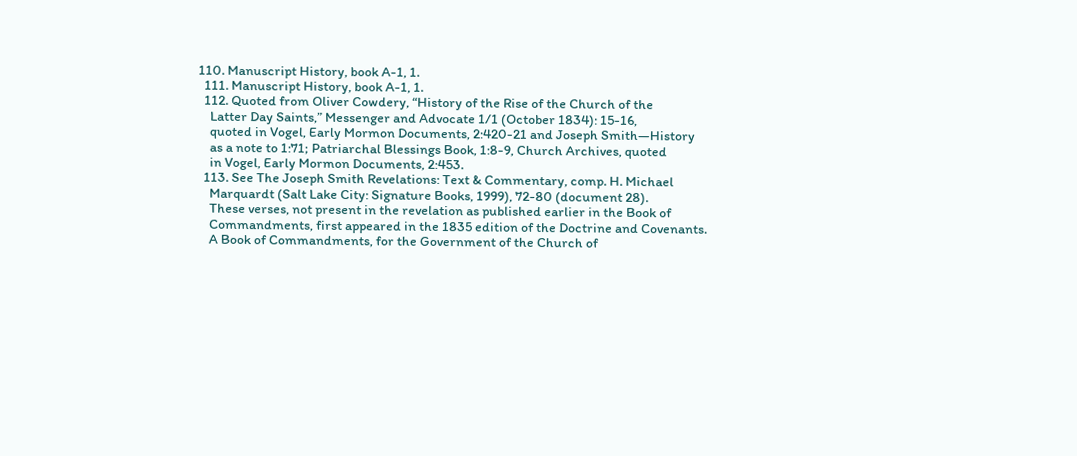110. Manuscript History, book A-1, 1.
  111. Manuscript History, book A-1, 1.
  112. Quoted from Oliver Cowdery, “History of the Rise of the Church of the
    Latter Day Saints,” Messenger and Advocate 1/1 (October 1834): 15-16,
    quoted in Vogel, Early Mormon Documents, 2:420-21 and Joseph Smith—History
    as a note to 1:71; Patriarchal Blessings Book, 1:8-9, Church Archives, quoted
    in Vogel, Early Mormon Documents, 2:453.
  113. See The Joseph Smith Revelations: Text & Commentary, comp. H. Michael
    Marquardt (Salt Lake City: Signature Books, 1999), 72-80 (document 28).
    These verses, not present in the revelation as published earlier in the Book of
    Commandments, first appeared in the 1835 edition of the Doctrine and Covenants.
    A Book of Commandments, for the Government of the Church of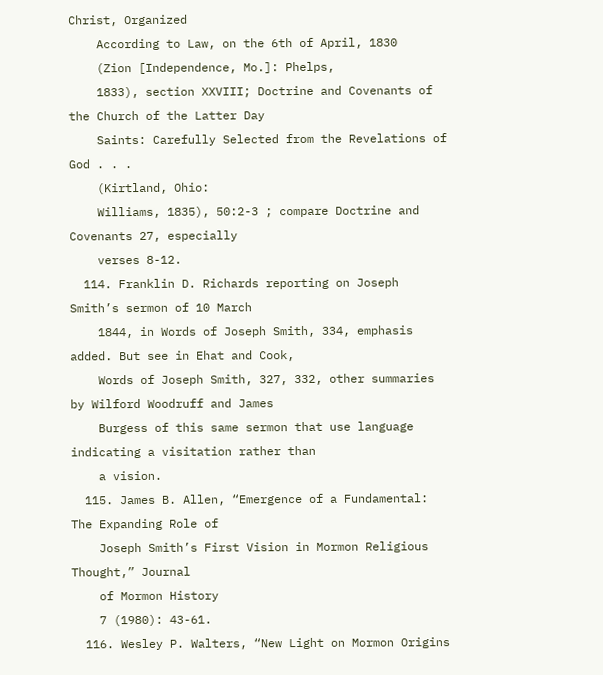Christ, Organized
    According to Law, on the 6th of April, 1830
    (Zion [Independence, Mo.]: Phelps,
    1833), section XXVIII; Doctrine and Covenants of the Church of the Latter Day
    Saints: Carefully Selected from the Revelations of God . . .
    (Kirtland, Ohio:
    Williams, 1835), 50:2-3 ; compare Doctrine and Covenants 27, especially
    verses 8-12.
  114. Franklin D. Richards reporting on Joseph Smith’s sermon of 10 March
    1844, in Words of Joseph Smith, 334, emphasis added. But see in Ehat and Cook,
    Words of Joseph Smith, 327, 332, other summaries by Wilford Woodruff and James
    Burgess of this same sermon that use language indicating a visitation rather than
    a vision.
  115. James B. Allen, “Emergence of a Fundamental: The Expanding Role of
    Joseph Smith’s First Vision in Mormon Religious Thought,” Journal
    of Mormon History
    7 (1980): 43-61.
  116. Wesley P. Walters, “New Light on Mormon Origins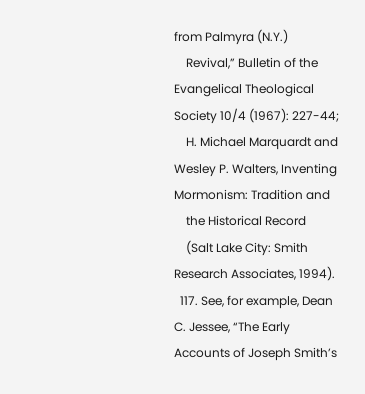from Palmyra (N.Y.)
    Revival,” Bulletin of the Evangelical Theological Society 10/4 (1967): 227-44;
    H. Michael Marquardt and Wesley P. Walters, Inventing Mormonism: Tradition and
    the Historical Record
    (Salt Lake City: Smith Research Associates, 1994).
  117. See, for example, Dean C. Jessee, “The Early Accounts of Joseph Smith’s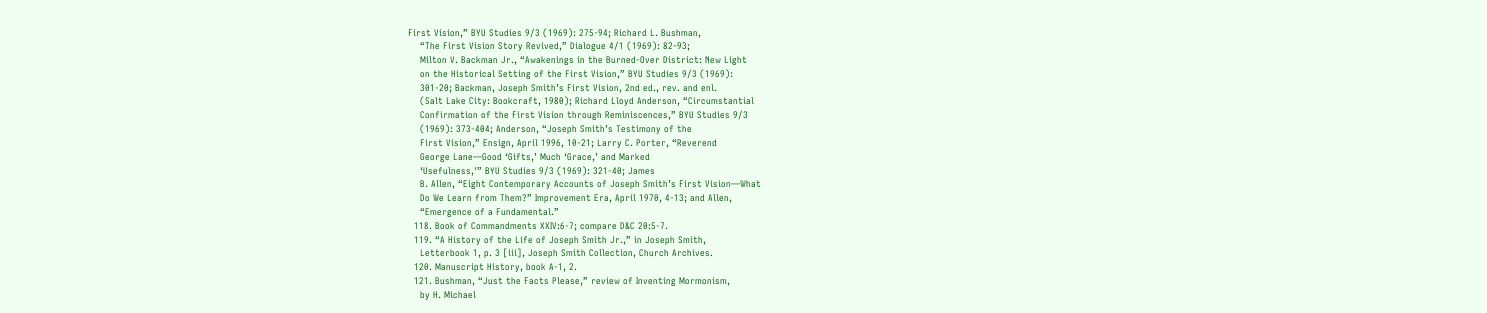First Vision,” BYU Studies 9/3 (1969): 275-94; Richard L. Bushman,
    “The First Vision Story Revived,” Dialogue 4/1 (1969): 82-93;
    Milton V. Backman Jr., “Awakenings in the Burned-Over District: New Light
    on the Historical Setting of the First Vision,” BYU Studies 9/3 (1969):
    301-20; Backman, Joseph Smith’s First Vision, 2nd ed., rev. and enl.
    (Salt Lake City: Bookcraft, 1980); Richard Lloyd Anderson, “Circumstantial
    Confirmation of the First Vision through Reminiscences,” BYU Studies 9/3
    (1969): 373-404; Anderson, “Joseph Smith’s Testimony of the
    First Vision,” Ensign, April 1996, 10-21; Larry C. Porter, “Reverend
    George Lane—Good ‘Gifts,’ Much ‘Grace,’ and Marked
    ‘Usefulness,'” BYU Studies 9/3 (1969): 321-40; James
    B. Allen, “Eight Contemporary Accounts of Joseph Smith’s First Vision—What
    Do We Learn from Them?” Improvement Era, April 1970, 4-13; and Allen,
    “Emergence of a Fundamental.”
  118. Book of Commandments XXIV:6-7; compare D&C 20:5-7.
  119. “A History of the Life of Joseph Smith Jr.,” in Joseph Smith,
    Letterbook 1, p. 3 [iii], Joseph Smith Collection, Church Archives.
  120. Manuscript History, book A-1, 2.
  121. Bushman, “Just the Facts Please,” review of Inventing Mormonism,
    by H. Michael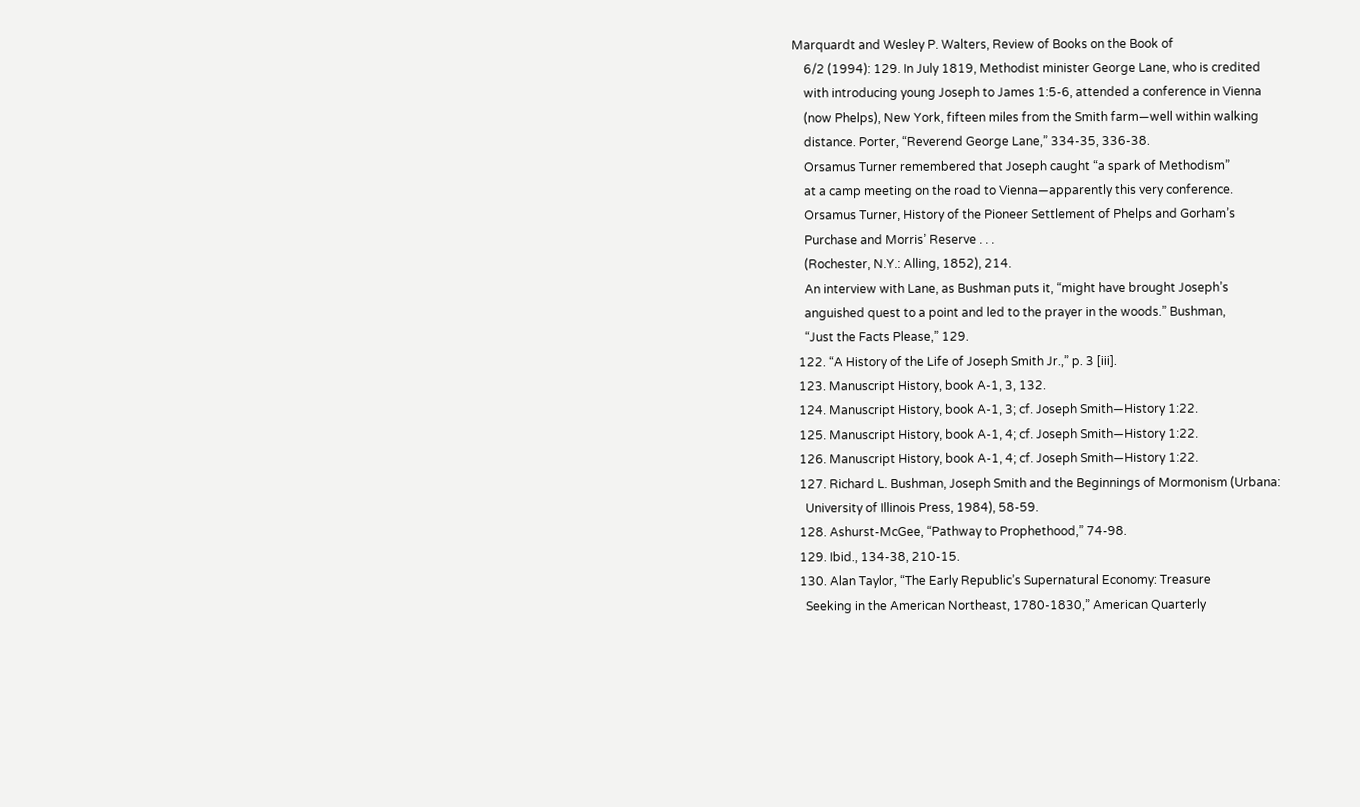Marquardt and Wesley P. Walters, Review of Books on the Book of
    6/2 (1994): 129. In July 1819, Methodist minister George Lane, who is credited
    with introducing young Joseph to James 1:5-6, attended a conference in Vienna
    (now Phelps), New York, fifteen miles from the Smith farm—well within walking
    distance. Porter, “Reverend George Lane,” 334-35, 336-38.
    Orsamus Turner remembered that Joseph caught “a spark of Methodism”
    at a camp meeting on the road to Vienna—apparently this very conference.
    Orsamus Turner, History of the Pioneer Settlement of Phelps and Gorham’s
    Purchase and Morris’ Reserve . . .
    (Rochester, N.Y.: Alling, 1852), 214.
    An interview with Lane, as Bushman puts it, “might have brought Joseph’s
    anguished quest to a point and led to the prayer in the woods.” Bushman,
    “Just the Facts Please,” 129.
  122. “A History of the Life of Joseph Smith Jr.,” p. 3 [iii].
  123. Manuscript History, book A-1, 3, 132.
  124. Manuscript History, book A-1, 3; cf. Joseph Smith—History 1:22.
  125. Manuscript History, book A-1, 4; cf. Joseph Smith—History 1:22.
  126. Manuscript History, book A-1, 4; cf. Joseph Smith—History 1:22.
  127. Richard L. Bushman, Joseph Smith and the Beginnings of Mormonism (Urbana:
    University of Illinois Press, 1984), 58-59.
  128. Ashurst-McGee, “Pathway to Prophethood,” 74-98.
  129. Ibid., 134-38, 210-15.
  130. Alan Taylor, “The Early Republic’s Supernatural Economy: Treasure
    Seeking in the American Northeast, 1780-1830,” American Quarterly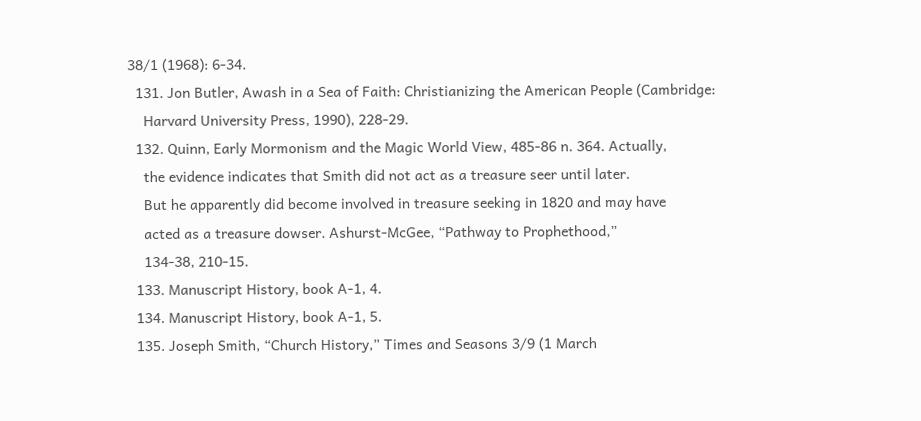38/1 (1968): 6-34.
  131. Jon Butler, Awash in a Sea of Faith: Christianizing the American People (Cambridge:
    Harvard University Press, 1990), 228-29.
  132. Quinn, Early Mormonism and the Magic World View, 485-86 n. 364. Actually,
    the evidence indicates that Smith did not act as a treasure seer until later.
    But he apparently did become involved in treasure seeking in 1820 and may have
    acted as a treasure dowser. Ashurst-McGee, “Pathway to Prophethood,”
    134-38, 210-15.
  133. Manuscript History, book A-1, 4.
  134. Manuscript History, book A-1, 5.
  135. Joseph Smith, “Church History,” Times and Seasons 3/9 (1 March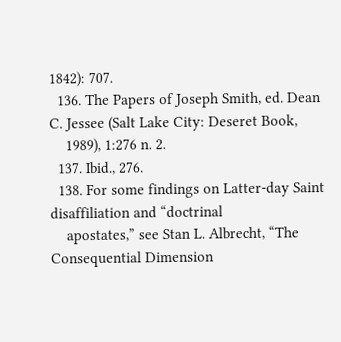1842): 707.
  136. The Papers of Joseph Smith, ed. Dean C. Jessee (Salt Lake City: Deseret Book,
    1989), 1:276 n. 2.
  137. Ibid., 276.
  138. For some findings on Latter-day Saint disaffiliation and “doctrinal
    apostates,” see Stan L. Albrecht, “The Consequential Dimension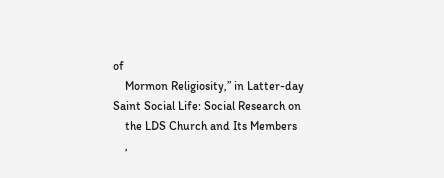of
    Mormon Religiosity,” in Latter-day Saint Social Life: Social Research on
    the LDS Church and Its Members
    ,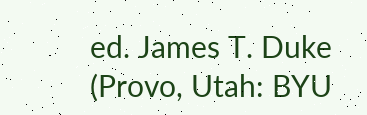ed. James T. Duke (Provo, Utah: BYU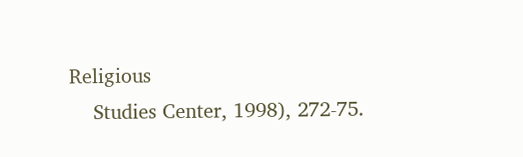Religious
    Studies Center, 1998), 272-75.